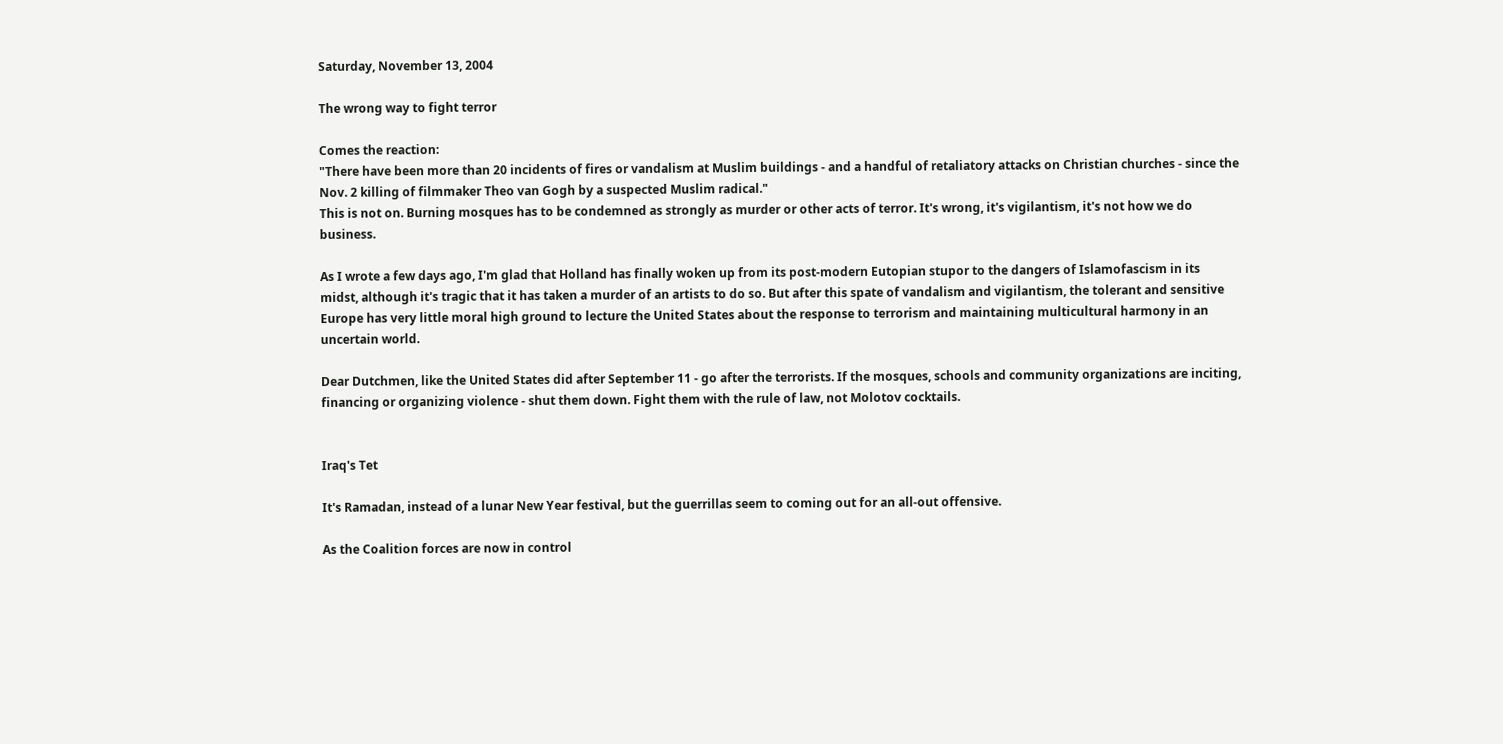Saturday, November 13, 2004

The wrong way to fight terror

Comes the reaction:
"There have been more than 20 incidents of fires or vandalism at Muslim buildings - and a handful of retaliatory attacks on Christian churches - since the Nov. 2 killing of filmmaker Theo van Gogh by a suspected Muslim radical."
This is not on. Burning mosques has to be condemned as strongly as murder or other acts of terror. It's wrong, it's vigilantism, it's not how we do business.

As I wrote a few days ago, I'm glad that Holland has finally woken up from its post-modern Eutopian stupor to the dangers of Islamofascism in its midst, although it's tragic that it has taken a murder of an artists to do so. But after this spate of vandalism and vigilantism, the tolerant and sensitive Europe has very little moral high ground to lecture the United States about the response to terrorism and maintaining multicultural harmony in an uncertain world.

Dear Dutchmen, like the United States did after September 11 - go after the terrorists. If the mosques, schools and community organizations are inciting, financing or organizing violence - shut them down. Fight them with the rule of law, not Molotov cocktails.


Iraq's Tet

It's Ramadan, instead of a lunar New Year festival, but the guerrillas seem to coming out for an all-out offensive.

As the Coalition forces are now in control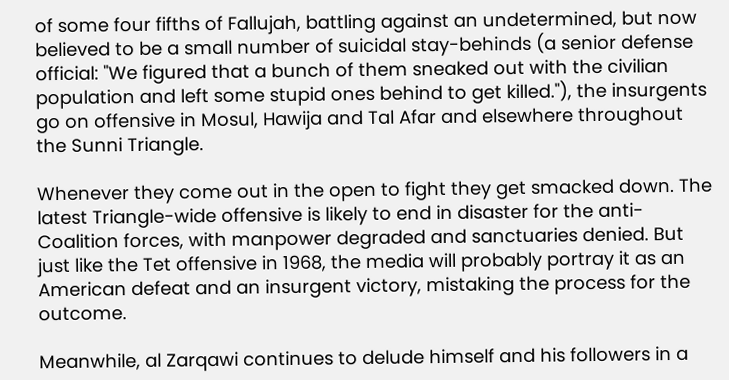of some four fifths of Fallujah, battling against an undetermined, but now believed to be a small number of suicidal stay-behinds (a senior defense official: "We figured that a bunch of them sneaked out with the civilian population and left some stupid ones behind to get killed."), the insurgents go on offensive in Mosul, Hawija and Tal Afar and elsewhere throughout the Sunni Triangle.

Whenever they come out in the open to fight they get smacked down. The latest Triangle-wide offensive is likely to end in disaster for the anti-Coalition forces, with manpower degraded and sanctuaries denied. But just like the Tet offensive in 1968, the media will probably portray it as an American defeat and an insurgent victory, mistaking the process for the outcome.

Meanwhile, al Zarqawi continues to delude himself and his followers in a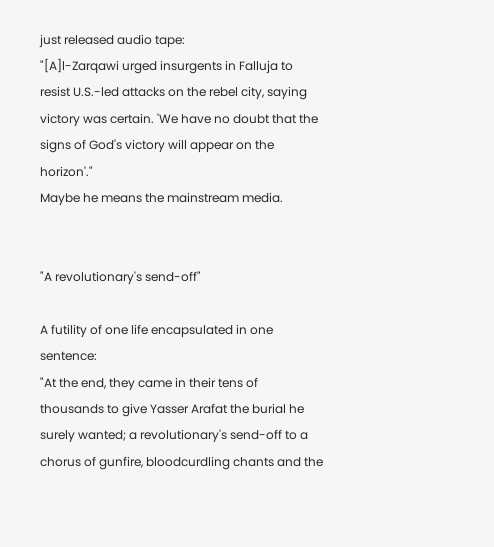just released audio tape:
"[A]l-Zarqawi urged insurgents in Falluja to resist U.S.-led attacks on the rebel city, saying victory was certain. 'We have no doubt that the signs of God's victory will appear on the horizon'."
Maybe he means the mainstream media.


"A revolutionary's send-off"

A futility of one life encapsulated in one sentence:
"At the end, they came in their tens of thousands to give Yasser Arafat the burial he surely wanted; a revolutionary's send-off to a chorus of gunfire, bloodcurdling chants and the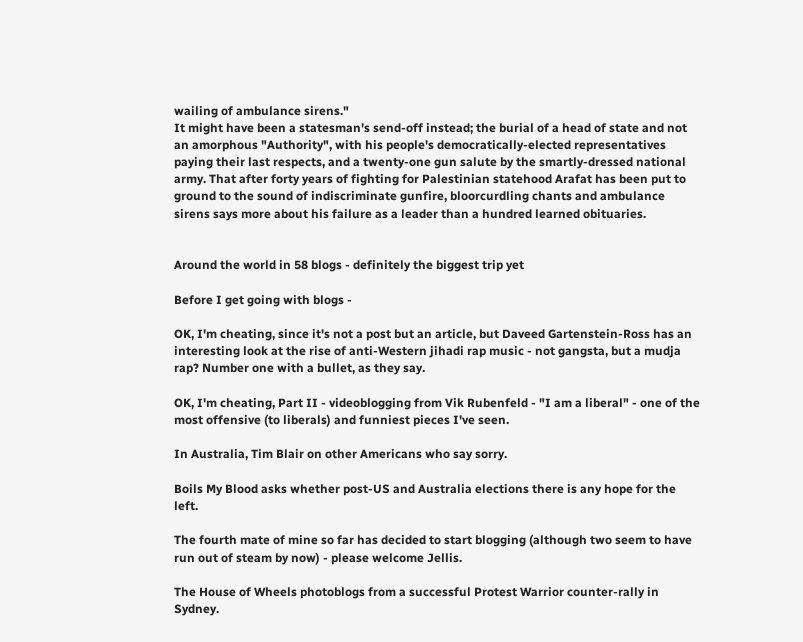wailing of ambulance sirens."
It might have been a statesman's send-off instead; the burial of a head of state and not an amorphous "Authority", with his people's democratically-elected representatives paying their last respects, and a twenty-one gun salute by the smartly-dressed national army. That after forty years of fighting for Palestinian statehood Arafat has been put to ground to the sound of indiscriminate gunfire, bloorcurdling chants and ambulance sirens says more about his failure as a leader than a hundred learned obituaries.


Around the world in 58 blogs - definitely the biggest trip yet

Before I get going with blogs -

OK, I'm cheating, since it's not a post but an article, but Daveed Gartenstein-Ross has an interesting look at the rise of anti-Western jihadi rap music - not gangsta, but a mudja rap? Number one with a bullet, as they say.

OK, I'm cheating, Part II - videoblogging from Vik Rubenfeld - "I am a liberal" - one of the most offensive (to liberals) and funniest pieces I've seen.

In Australia, Tim Blair on other Americans who say sorry.

Boils My Blood asks whether post-US and Australia elections there is any hope for the left.

The fourth mate of mine so far has decided to start blogging (although two seem to have run out of steam by now) - please welcome Jellis.

The House of Wheels photoblogs from a successful Protest Warrior counter-rally in Sydney.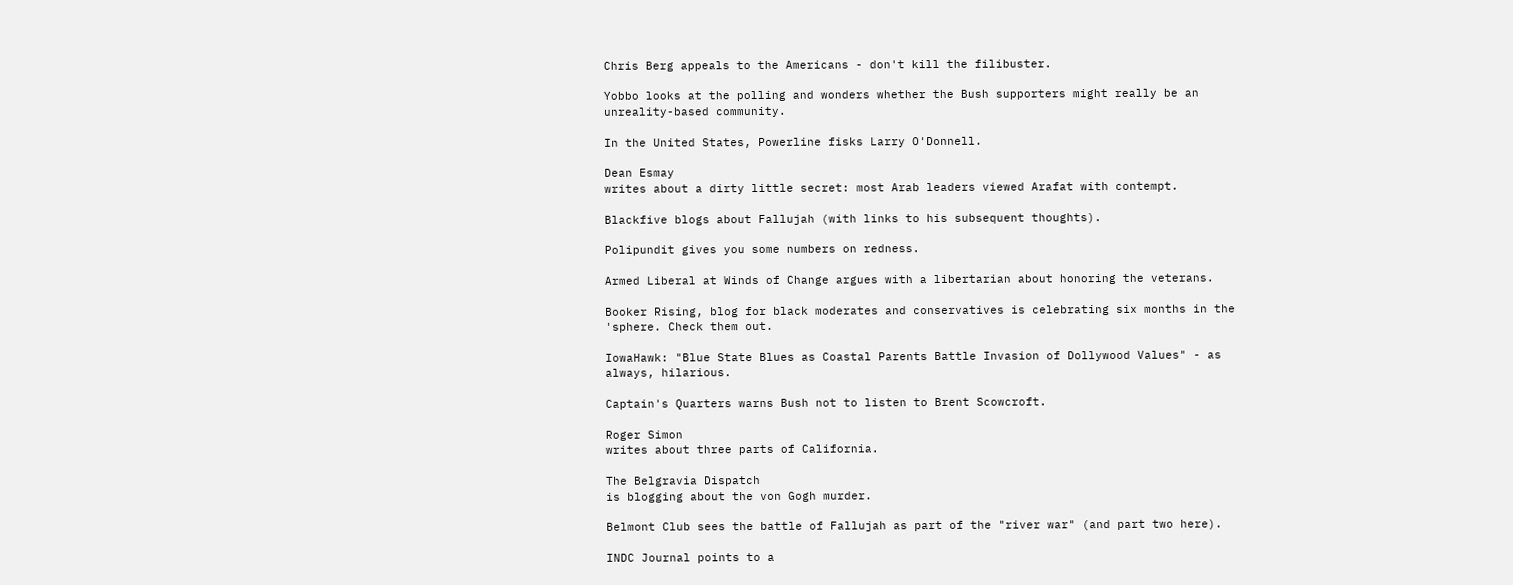Chris Berg appeals to the Americans - don't kill the filibuster.

Yobbo looks at the polling and wonders whether the Bush supporters might really be an unreality-based community.

In the United States, Powerline fisks Larry O'Donnell.

Dean Esmay
writes about a dirty little secret: most Arab leaders viewed Arafat with contempt.

Blackfive blogs about Fallujah (with links to his subsequent thoughts).

Polipundit gives you some numbers on redness.

Armed Liberal at Winds of Change argues with a libertarian about honoring the veterans.

Booker Rising, blog for black moderates and conservatives is celebrating six months in the 'sphere. Check them out.

IowaHawk: "Blue State Blues as Coastal Parents Battle Invasion of Dollywood Values" - as always, hilarious.

Captain's Quarters warns Bush not to listen to Brent Scowcroft.

Roger Simon
writes about three parts of California.

The Belgravia Dispatch
is blogging about the von Gogh murder.

Belmont Club sees the battle of Fallujah as part of the "river war" (and part two here).

INDC Journal points to a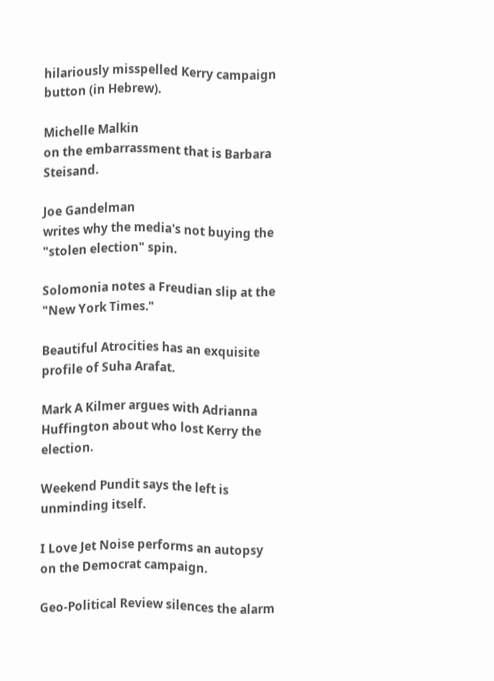hilariously misspelled Kerry campaign button (in Hebrew).

Michelle Malkin
on the embarrassment that is Barbara Steisand.

Joe Gandelman
writes why the media's not buying the "stolen election" spin.

Solomonia notes a Freudian slip at the "New York Times."

Beautiful Atrocities has an exquisite profile of Suha Arafat.

Mark A Kilmer argues with Adrianna Huffington about who lost Kerry the election.

Weekend Pundit says the left is unminding itself.

I Love Jet Noise performs an autopsy on the Democrat campaign.

Geo-Political Review silences the alarm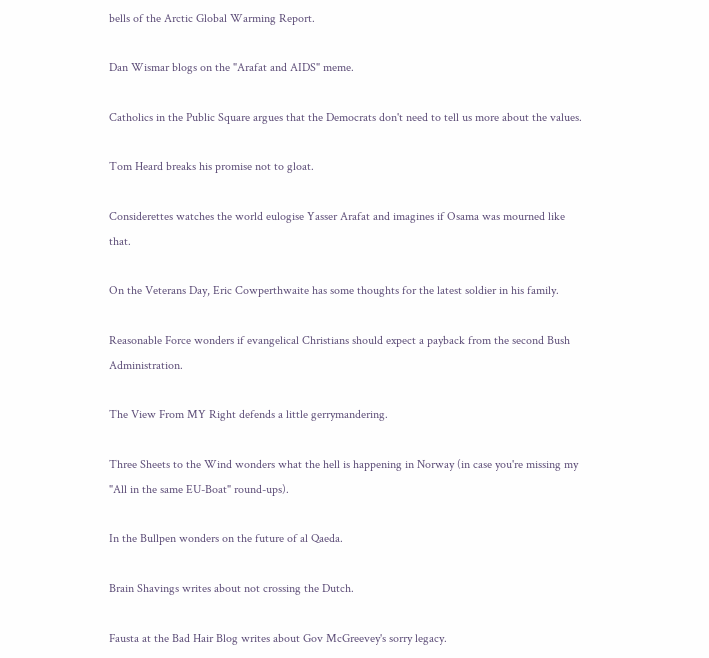bells of the Arctic Global Warming Report.

Dan Wismar blogs on the "Arafat and AIDS" meme.

Catholics in the Public Square argues that the Democrats don't need to tell us more about the values.

Tom Heard breaks his promise not to gloat.

Considerettes watches the world eulogise Yasser Arafat and imagines if Osama was mourned like that.

On the Veterans Day, Eric Cowperthwaite has some thoughts for the latest soldier in his family.

Reasonable Force wonders if evangelical Christians should expect a payback from the second Bush Administration.

The View From MY Right defends a little gerrymandering.

Three Sheets to the Wind wonders what the hell is happening in Norway (in case you're missing my "All in the same EU-Boat" round-ups).

In the Bullpen wonders on the future of al Qaeda.

Brain Shavings writes about not crossing the Dutch.

Fausta at the Bad Hair Blog writes about Gov McGreevey's sorry legacy.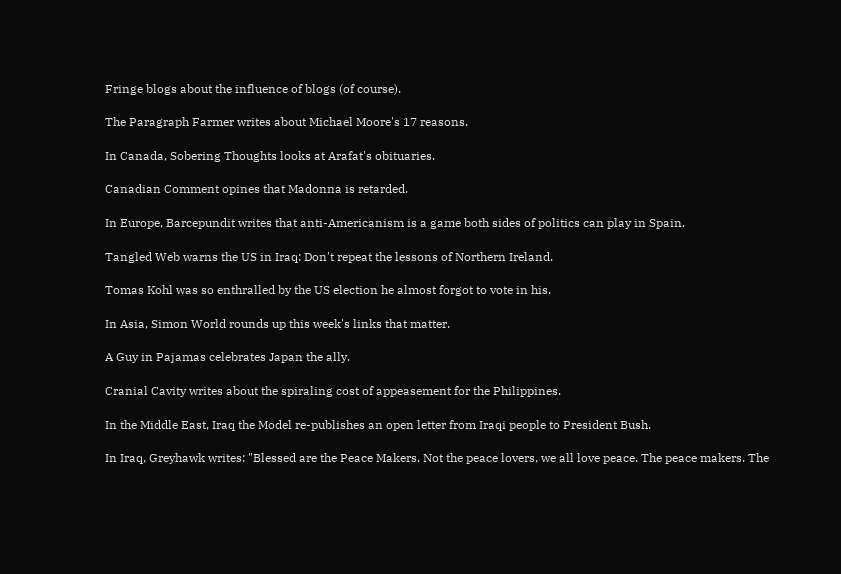Fringe blogs about the influence of blogs (of course).

The Paragraph Farmer writes about Michael Moore's 17 reasons.

In Canada, Sobering Thoughts looks at Arafat's obituaries.

Canadian Comment opines that Madonna is retarded.

In Europe, Barcepundit writes that anti-Americanism is a game both sides of politics can play in Spain.

Tangled Web warns the US in Iraq: Don't repeat the lessons of Northern Ireland.

Tomas Kohl was so enthralled by the US election he almost forgot to vote in his.

In Asia, Simon World rounds up this week's links that matter.

A Guy in Pajamas celebrates Japan the ally.

Cranial Cavity writes about the spiraling cost of appeasement for the Philippines.

In the Middle East, Iraq the Model re-publishes an open letter from Iraqi people to President Bush.

In Iraq, Greyhawk writes: "Blessed are the Peace Makers. Not the peace lovers, we all love peace. The peace makers. The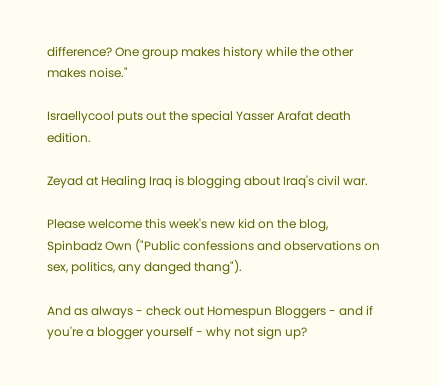difference? One group makes history while the other makes noise."

Israellycool puts out the special Yasser Arafat death edition.

Zeyad at Healing Iraq is blogging about Iraq's civil war.

Please welcome this week's new kid on the blog, Spinbadz Own ("Public confessions and observations on sex, politics, any danged thang").

And as always - check out Homespun Bloggers - and if you're a blogger yourself - why not sign up?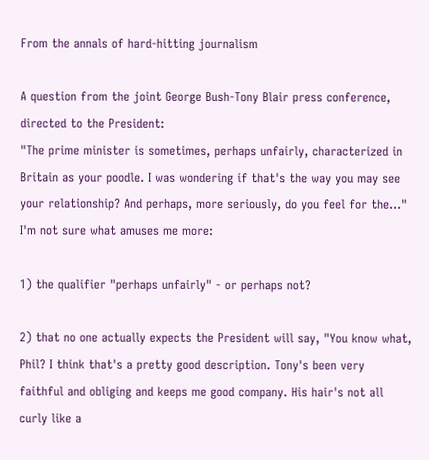From the annals of hard-hitting journalism

A question from the joint George Bush-Tony Blair press conference, directed to the President:
"The prime minister is sometimes, perhaps unfairly, characterized in Britain as your poodle. I was wondering if that's the way you may see your relationship? And perhaps, more seriously, do you feel for the..."
I'm not sure what amuses me more:

1) the qualifier "perhaps unfairly" - or perhaps not?

2) that no one actually expects the President will say, "You know what, Phil? I think that's a pretty good description. Tony's been very faithful and obliging and keeps me good company. His hair's not all curly like a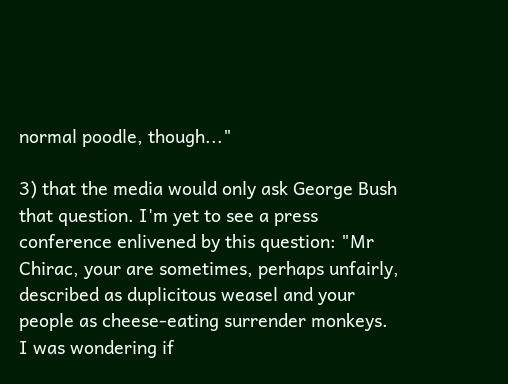normal poodle, though..."

3) that the media would only ask George Bush that question. I'm yet to see a press conference enlivened by this question: "Mr Chirac, your are sometimes, perhaps unfairly, described as duplicitous weasel and your people as cheese-eating surrender monkeys. I was wondering if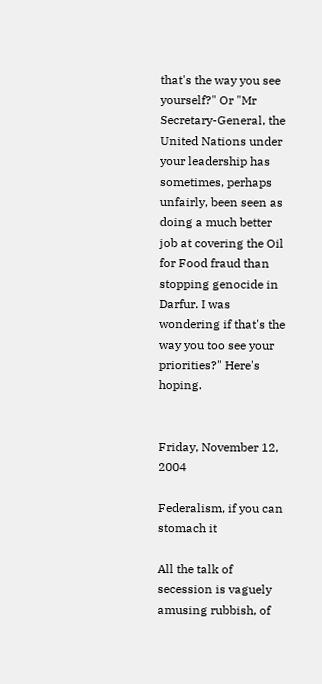that's the way you see yourself?" Or "Mr Secretary-General, the United Nations under your leadership has sometimes, perhaps unfairly, been seen as doing a much better job at covering the Oil for Food fraud than stopping genocide in Darfur. I was wondering if that's the way you too see your priorities?" Here's hoping.


Friday, November 12, 2004

Federalism, if you can stomach it

All the talk of secession is vaguely amusing rubbish, of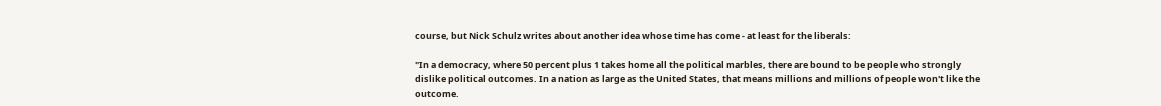course, but Nick Schulz writes about another idea whose time has come - at least for the liberals:

"In a democracy, where 50 percent plus 1 takes home all the political marbles, there are bound to be people who strongly dislike political outcomes. In a nation as large as the United States, that means millions and millions of people won't like the outcome.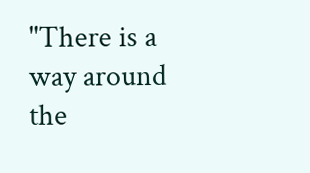"There is a way around the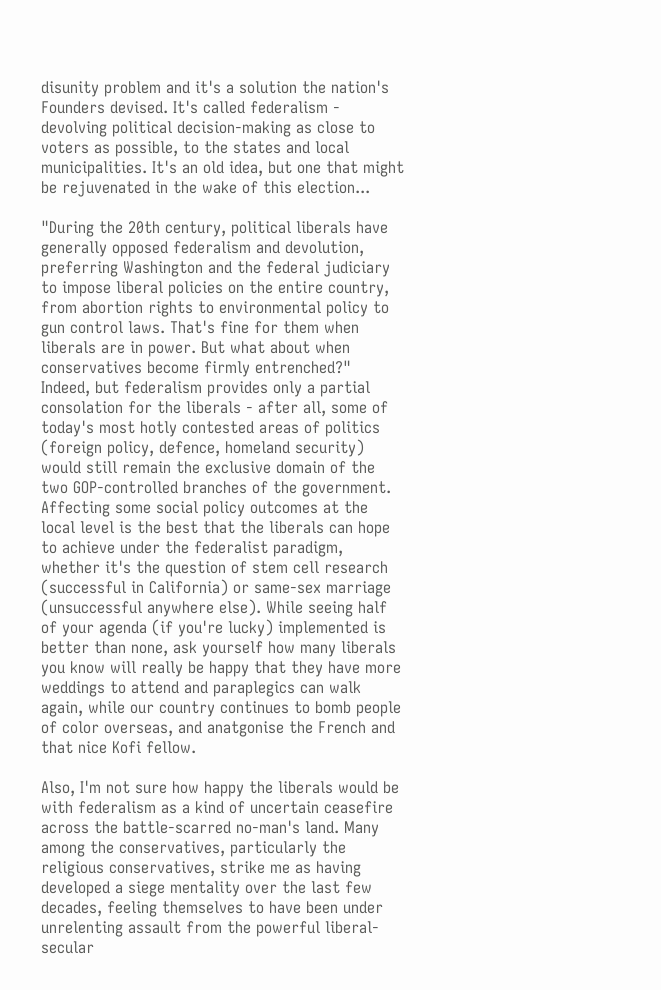disunity problem and it's a solution the nation's Founders devised. It's called federalism - devolving political decision-making as close to voters as possible, to the states and local municipalities. It's an old idea, but one that might be rejuvenated in the wake of this election...

"During the 20th century, political liberals have generally opposed federalism and devolution, preferring Washington and the federal judiciary to impose liberal policies on the entire country, from abortion rights to environmental policy to gun control laws. That's fine for them when liberals are in power. But what about when conservatives become firmly entrenched?"
Indeed, but federalism provides only a partial consolation for the liberals - after all, some of today's most hotly contested areas of politics (foreign policy, defence, homeland security) would still remain the exclusive domain of the two GOP-controlled branches of the government. Affecting some social policy outcomes at the local level is the best that the liberals can hope to achieve under the federalist paradigm, whether it's the question of stem cell research (successful in California) or same-sex marriage (unsuccessful anywhere else). While seeing half of your agenda (if you're lucky) implemented is better than none, ask yourself how many liberals you know will really be happy that they have more weddings to attend and paraplegics can walk again, while our country continues to bomb people of color overseas, and anatgonise the French and that nice Kofi fellow.

Also, I'm not sure how happy the liberals would be with federalism as a kind of uncertain ceasefire across the battle-scarred no-man's land. Many among the conservatives, particularly the religious conservatives, strike me as having developed a siege mentality over the last few decades, feeling themselves to have been under unrelenting assault from the powerful liberal-secular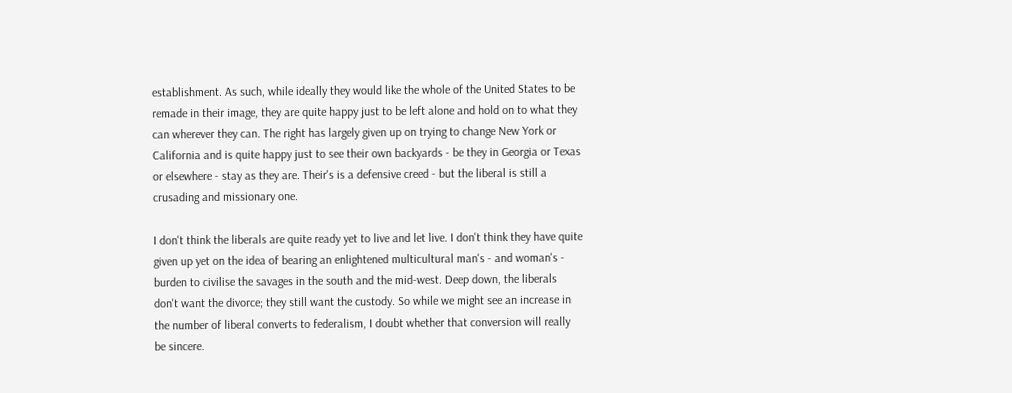establishment. As such, while ideally they would like the whole of the United States to be remade in their image, they are quite happy just to be left alone and hold on to what they can wherever they can. The right has largely given up on trying to change New York or California and is quite happy just to see their own backyards - be they in Georgia or Texas or elsewhere - stay as they are. Their's is a defensive creed - but the liberal is still a crusading and missionary one.

I don't think the liberals are quite ready yet to live and let live. I don't think they have quite given up yet on the idea of bearing an enlightened multicultural man's - and woman's - burden to civilise the savages in the south and the mid-west. Deep down, the liberals don't want the divorce; they still want the custody. So while we might see an increase in the number of liberal converts to federalism, I doubt whether that conversion will really be sincere.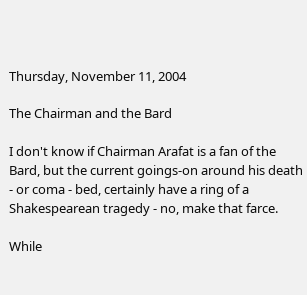Thursday, November 11, 2004

The Chairman and the Bard

I don't know if Chairman Arafat is a fan of the Bard, but the current goings-on around his death - or coma - bed, certainly have a ring of a Shakespearean tragedy - no, make that farce.

While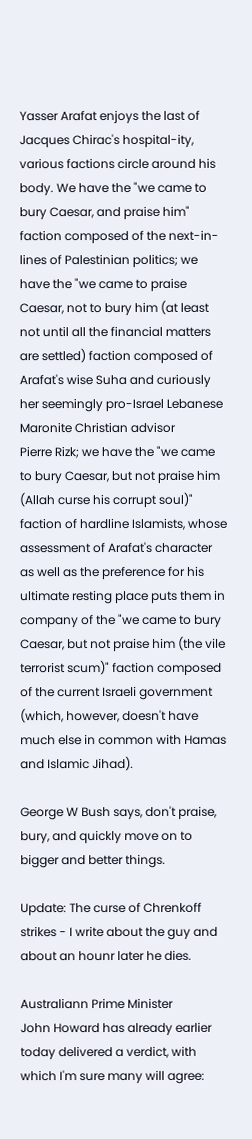Yasser Arafat enjoys the last of Jacques Chirac's hospital-ity, various factions circle around his body. We have the "we came to bury Caesar, and praise him" faction composed of the next-in-lines of Palestinian politics; we have the "we came to praise Caesar, not to bury him (at least not until all the financial matters are settled) faction composed of Arafat's wise Suha and curiously her seemingly pro-Israel Lebanese Maronite Christian advisor
Pierre Rizk; we have the "we came to bury Caesar, but not praise him (Allah curse his corrupt soul)" faction of hardline Islamists, whose assessment of Arafat's character as well as the preference for his ultimate resting place puts them in company of the "we came to bury Caesar, but not praise him (the vile terrorist scum)" faction composed of the current Israeli government (which, however, doesn't have much else in common with Hamas and Islamic Jihad).

George W Bush says, don't praise, bury, and quickly move on to bigger and better things.

Update: The curse of Chrenkoff strikes - I write about the guy and about an hounr later he dies.

Australiann Prime Minister
John Howard has already earlier today delivered a verdict, with which I'm sure many will agree: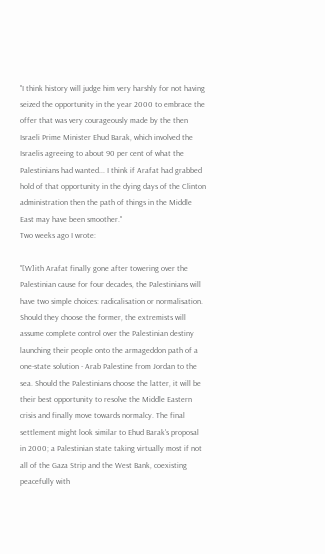"I think history will judge him very harshly for not having seized the opportunity in the year 2000 to embrace the offer that was very courageously made by the then Israeli Prime Minister Ehud Barak, which involved the Israelis agreeing to about 90 per cent of what the Palestinians had wanted... I think if Arafat had grabbed hold of that opportunity in the dying days of the Clinton administration then the path of things in the Middle East may have been smoother."
Two weeks ago I wrote:

"[W]ith Arafat finally gone after towering over the Palestinian cause for four decades, the Palestinians will have two simple choices: radicalisation or normalisation. Should they choose the former, the extremists will assume complete control over the Palestinian destiny launching their people onto the armageddon path of a one-state solution - Arab Palestine from Jordan to the sea. Should the Palestinians choose the latter, it will be their best opportunity to resolve the Middle Eastern crisis and finally move towards normalcy. The final settlement might look similar to Ehud Barak's proposal in 2000; a Palestinian state taking virtually most if not all of the Gaza Strip and the West Bank, coexisting peacefully with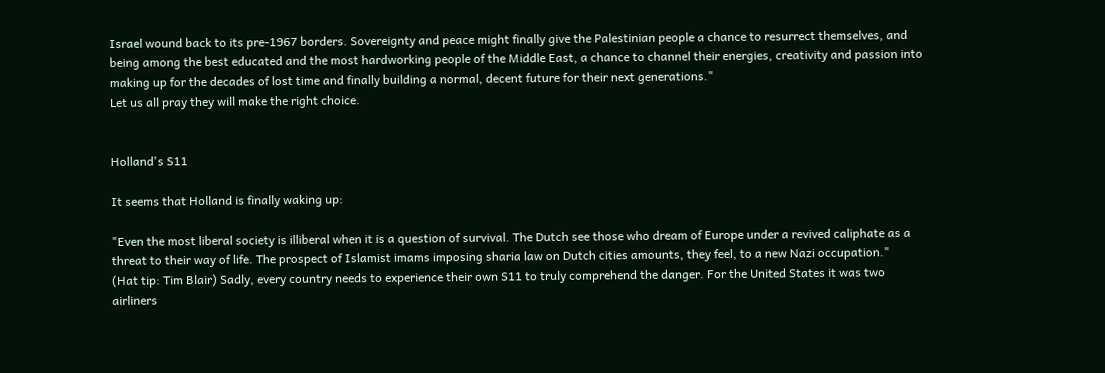Israel wound back to its pre-1967 borders. Sovereignty and peace might finally give the Palestinian people a chance to resurrect themselves, and being among the best educated and the most hardworking people of the Middle East, a chance to channel their energies, creativity and passion into making up for the decades of lost time and finally building a normal, decent future for their next generations."
Let us all pray they will make the right choice.


Holland's S11

It seems that Holland is finally waking up:

"Even the most liberal society is illiberal when it is a question of survival. The Dutch see those who dream of Europe under a revived caliphate as a threat to their way of life. The prospect of Islamist imams imposing sharia law on Dutch cities amounts, they feel, to a new Nazi occupation."
(Hat tip: Tim Blair) Sadly, every country needs to experience their own S11 to truly comprehend the danger. For the United States it was two airliners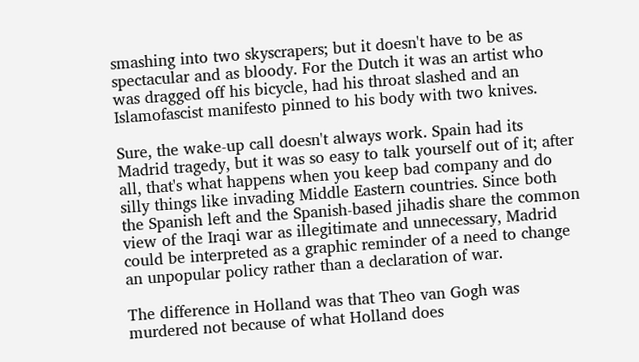smashing into two skyscrapers; but it doesn't have to be as spectacular and as bloody. For the Dutch it was an artist who was dragged off his bicycle, had his throat slashed and an Islamofascist manifesto pinned to his body with two knives.

Sure, the wake-up call doesn't always work. Spain had its Madrid tragedy, but it was so easy to talk yourself out of it; after all, that's what happens when you keep bad company and do silly things like invading Middle Eastern countries. Since both the Spanish left and the Spanish-based jihadis share the common view of the Iraqi war as illegitimate and unnecessary, Madrid could be interpreted as a graphic reminder of a need to change an unpopular policy rather than a declaration of war.

The difference in Holland was that Theo van Gogh was murdered not because of what Holland does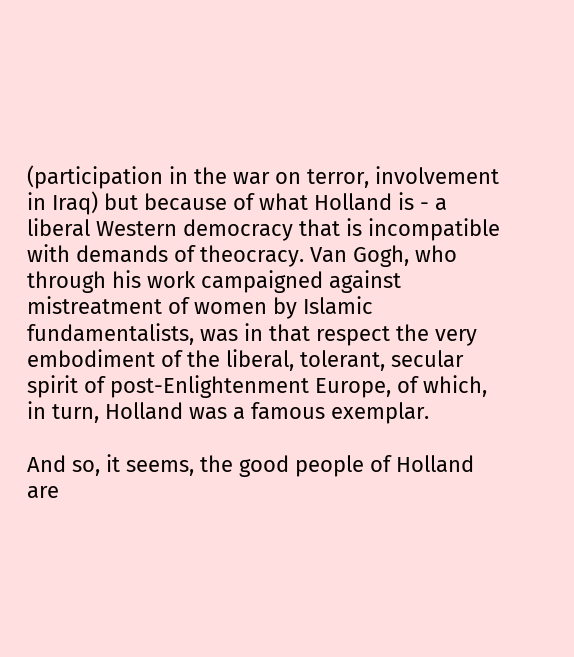(participation in the war on terror, involvement in Iraq) but because of what Holland is - a liberal Western democracy that is incompatible with demands of theocracy. Van Gogh, who through his work campaigned against mistreatment of women by Islamic fundamentalists, was in that respect the very embodiment of the liberal, tolerant, secular spirit of post-Enlightenment Europe, of which, in turn, Holland was a famous exemplar.

And so, it seems, the good people of Holland are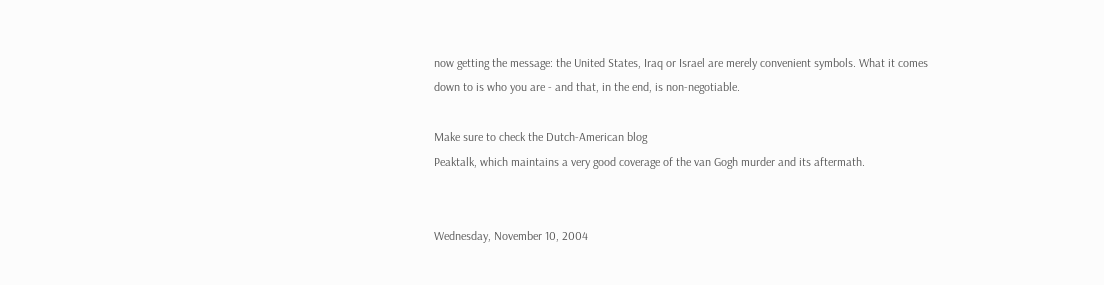now getting the message: the United States, Iraq or Israel are merely convenient symbols. What it comes down to is who you are - and that, in the end, is non-negotiable.

Make sure to check the Dutch-American blog
Peaktalk, which maintains a very good coverage of the van Gogh murder and its aftermath.


Wednesday, November 10, 2004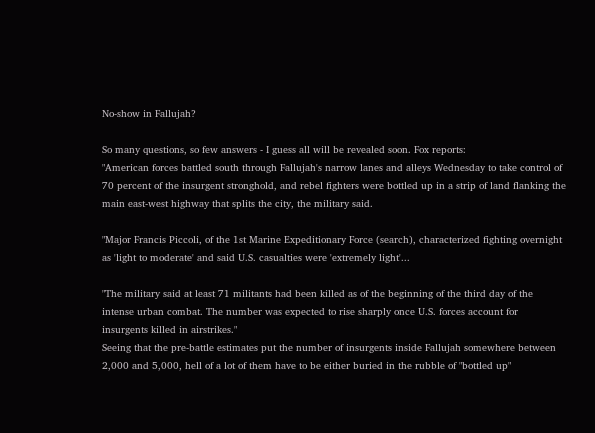No-show in Fallujah?

So many questions, so few answers - I guess all will be revealed soon. Fox reports:
"American forces battled south through Fallujah's narrow lanes and alleys Wednesday to take control of 70 percent of the insurgent stronghold, and rebel fighters were bottled up in a strip of land flanking the main east-west highway that splits the city, the military said.

"Major Francis Piccoli, of the 1st Marine Expeditionary Force (search), characterized fighting overnight as 'light to moderate' and said U.S. casualties were 'extremely light'...

"The military said at least 71 militants had been killed as of the beginning of the third day of the intense urban combat. The number was expected to rise sharply once U.S. forces account for insurgents killed in airstrikes."
Seeing that the pre-battle estimates put the number of insurgents inside Fallujah somewhere between 2,000 and 5,000, hell of a lot of them have to be either buried in the rubble of "bottled up"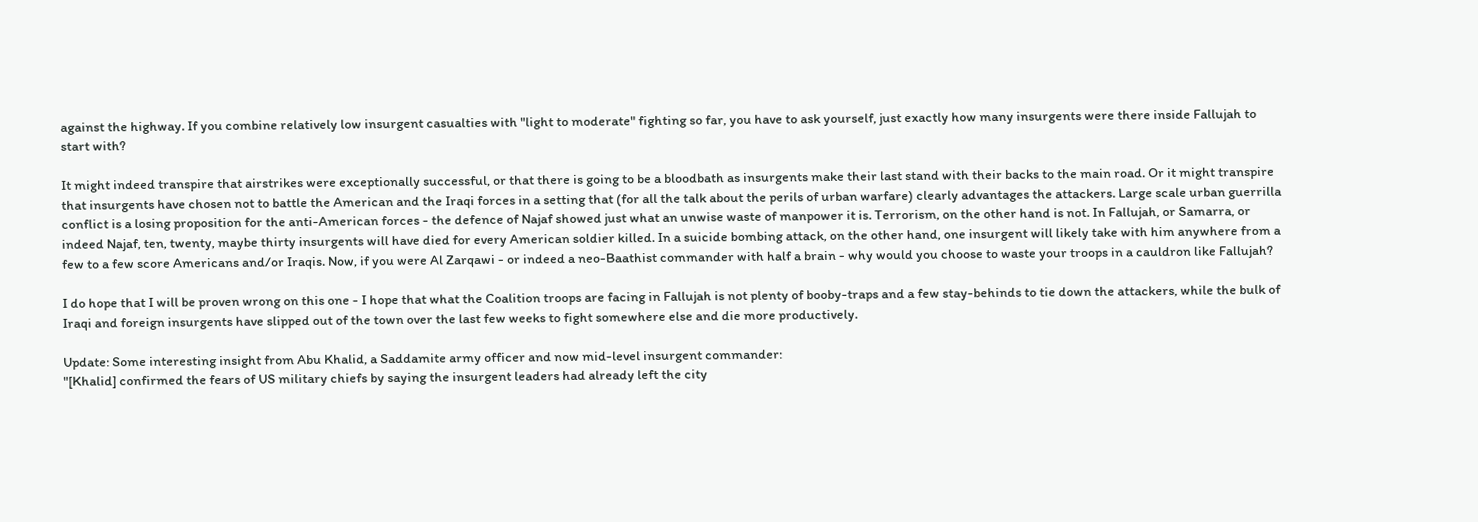against the highway. If you combine relatively low insurgent casualties with "light to moderate" fighting so far, you have to ask yourself, just exactly how many insurgents were there inside Fallujah to start with?

It might indeed transpire that airstrikes were exceptionally successful, or that there is going to be a bloodbath as insurgents make their last stand with their backs to the main road. Or it might transpire that insurgents have chosen not to battle the American and the Iraqi forces in a setting that (for all the talk about the perils of urban warfare) clearly advantages the attackers. Large scale urban guerrilla conflict is a losing proposition for the anti-American forces - the defence of Najaf showed just what an unwise waste of manpower it is. Terrorism, on the other hand is not. In Fallujah, or Samarra, or indeed Najaf, ten, twenty, maybe thirty insurgents will have died for every American soldier killed. In a suicide bombing attack, on the other hand, one insurgent will likely take with him anywhere from a few to a few score Americans and/or Iraqis. Now, if you were Al Zarqawi - or indeed a neo-Baathist commander with half a brain - why would you choose to waste your troops in a cauldron like Fallujah?

I do hope that I will be proven wrong on this one - I hope that what the Coalition troops are facing in Fallujah is not plenty of booby-traps and a few stay-behinds to tie down the attackers, while the bulk of Iraqi and foreign insurgents have slipped out of the town over the last few weeks to fight somewhere else and die more productively.

Update: Some interesting insight from Abu Khalid, a Saddamite army officer and now mid-level insurgent commander:
"[Khalid] confirmed the fears of US military chiefs by saying the insurgent leaders had already left the city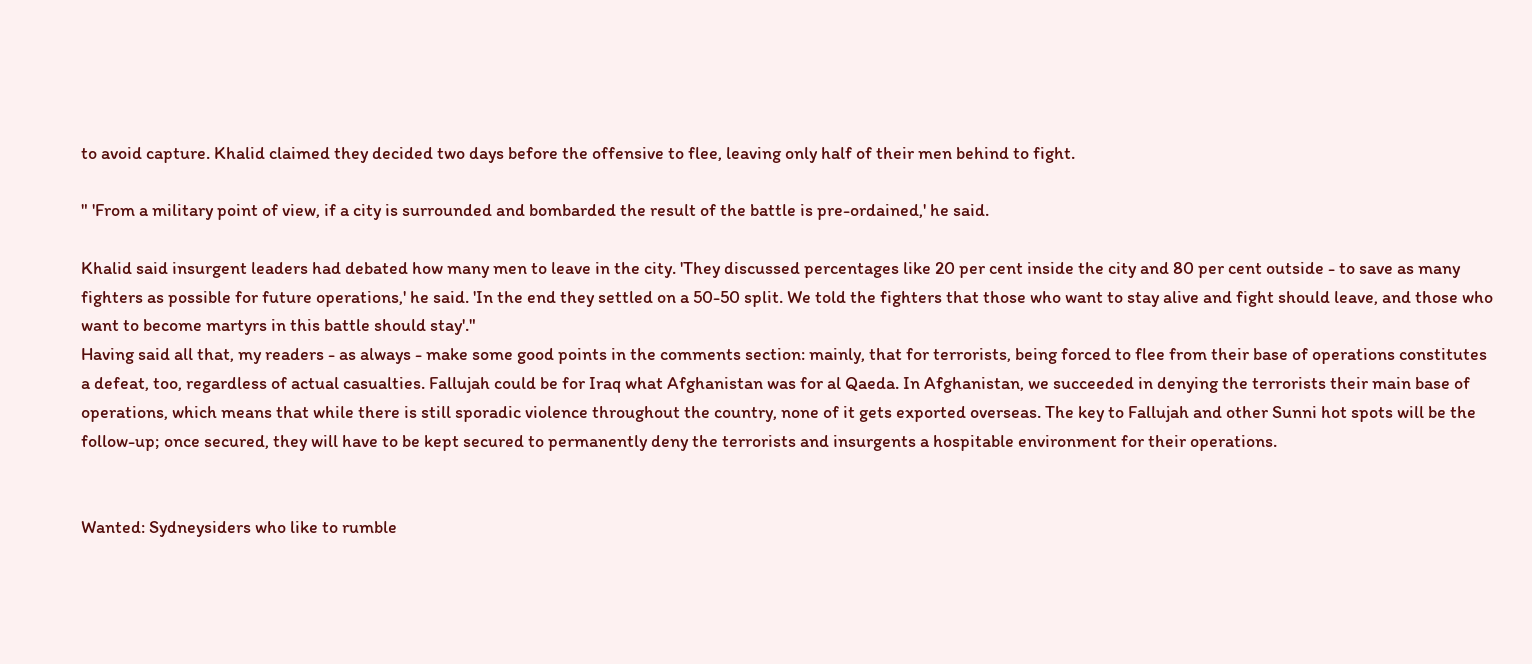to avoid capture. Khalid claimed they decided two days before the offensive to flee, leaving only half of their men behind to fight.

" 'From a military point of view, if a city is surrounded and bombarded the result of the battle is pre-ordained,' he said.

Khalid said insurgent leaders had debated how many men to leave in the city. 'They discussed percentages like 20 per cent inside the city and 80 per cent outside - to save as many fighters as possible for future operations,' he said. 'In the end they settled on a 50-50 split. We told the fighters that those who want to stay alive and fight should leave, and those who want to become martyrs in this battle should stay'."
Having said all that, my readers - as always - make some good points in the comments section: mainly, that for terrorists, being forced to flee from their base of operations constitutes a defeat, too, regardless of actual casualties. Fallujah could be for Iraq what Afghanistan was for al Qaeda. In Afghanistan, we succeeded in denying the terrorists their main base of operations, which means that while there is still sporadic violence throughout the country, none of it gets exported overseas. The key to Fallujah and other Sunni hot spots will be the follow-up; once secured, they will have to be kept secured to permanently deny the terrorists and insurgents a hospitable environment for their operations.


Wanted: Sydneysiders who like to rumble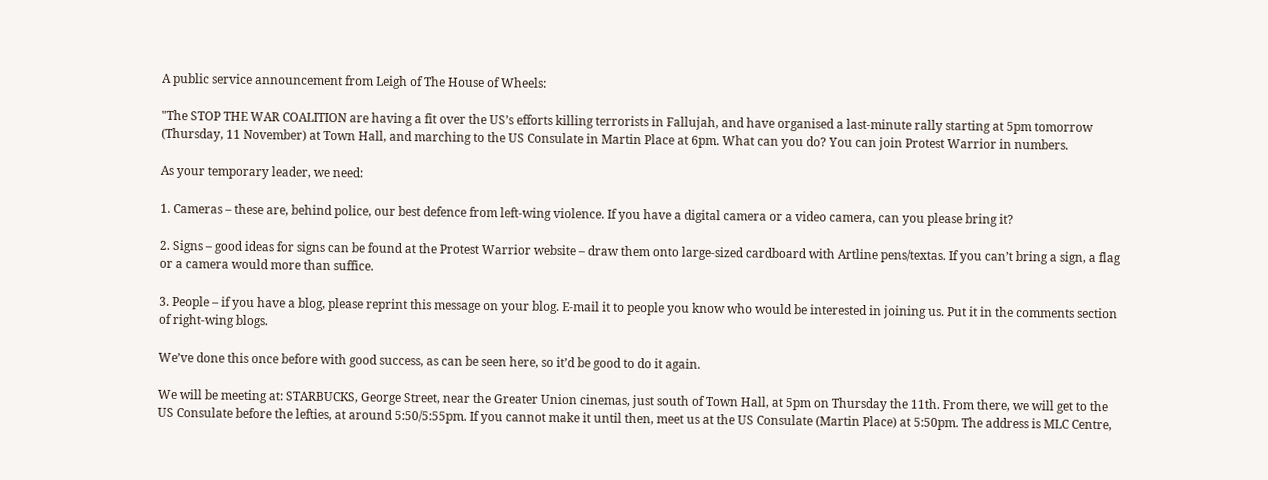A public service announcement from Leigh of The House of Wheels:

"The STOP THE WAR COALITION are having a fit over the US’s efforts killing terrorists in Fallujah, and have organised a last-minute rally starting at 5pm tomorrow (Thursday, 11 November) at Town Hall, and marching to the US Consulate in Martin Place at 6pm. What can you do? You can join Protest Warrior in numbers.

As your temporary leader, we need:

1. Cameras – these are, behind police, our best defence from left-wing violence. If you have a digital camera or a video camera, can you please bring it?

2. Signs – good ideas for signs can be found at the Protest Warrior website – draw them onto large-sized cardboard with Artline pens/textas. If you can’t bring a sign, a flag or a camera would more than suffice.

3. People – if you have a blog, please reprint this message on your blog. E-mail it to people you know who would be interested in joining us. Put it in the comments section of right-wing blogs.

We’ve done this once before with good success, as can be seen here, so it’d be good to do it again.

We will be meeting at: STARBUCKS, George Street, near the Greater Union cinemas, just south of Town Hall, at 5pm on Thursday the 11th. From there, we will get to the US Consulate before the lefties, at around 5:50/5:55pm. If you cannot make it until then, meet us at the US Consulate (Martin Place) at 5:50pm. The address is MLC Centre,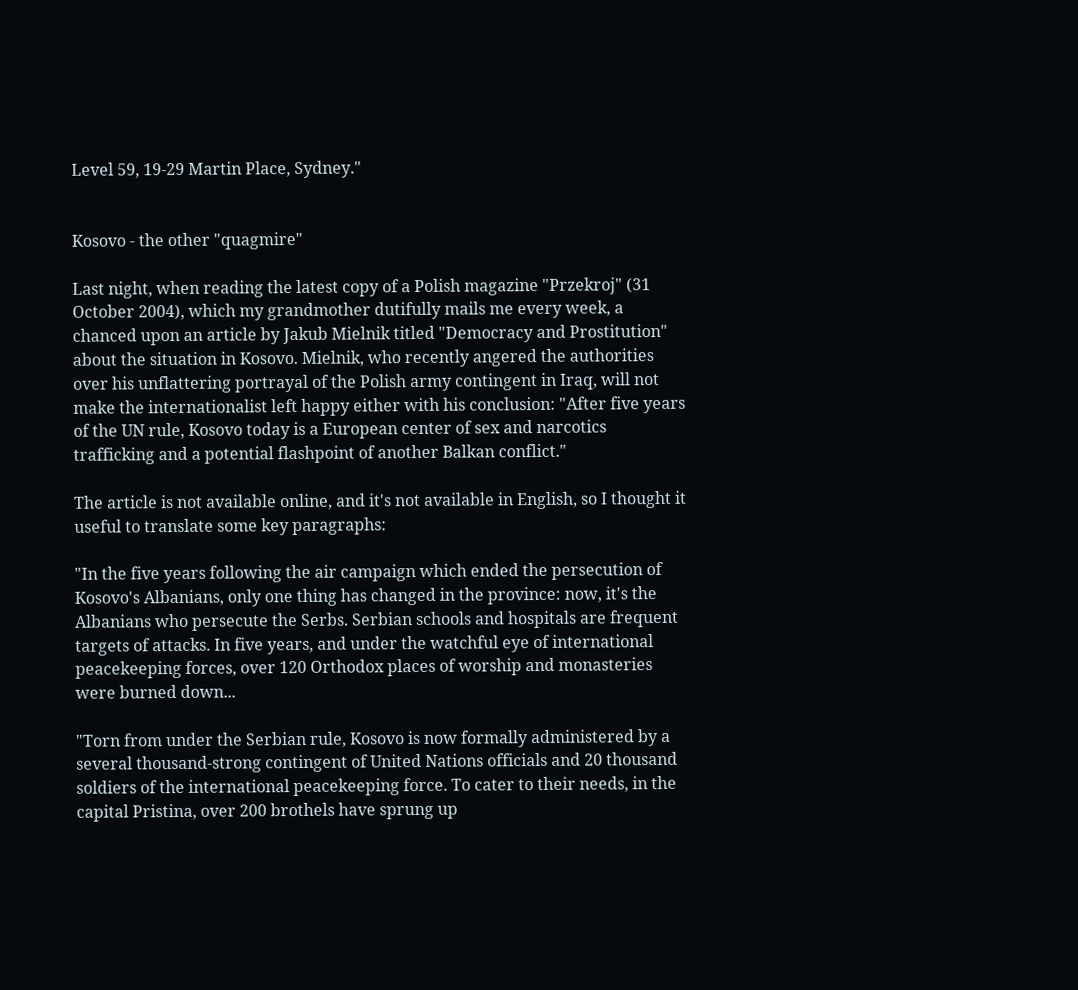Level 59, 19-29 Martin Place, Sydney."


Kosovo - the other "quagmire"

Last night, when reading the latest copy of a Polish magazine "Przekroj" (31 October 2004), which my grandmother dutifully mails me every week, a chanced upon an article by Jakub Mielnik titled "Democracy and Prostitution" about the situation in Kosovo. Mielnik, who recently angered the authorities over his unflattering portrayal of the Polish army contingent in Iraq, will not make the internationalist left happy either with his conclusion: "After five years of the UN rule, Kosovo today is a European center of sex and narcotics trafficking and a potential flashpoint of another Balkan conflict."

The article is not available online, and it's not available in English, so I thought it useful to translate some key paragraphs:

"In the five years following the air campaign which ended the persecution of Kosovo's Albanians, only one thing has changed in the province: now, it's the Albanians who persecute the Serbs. Serbian schools and hospitals are frequent targets of attacks. In five years, and under the watchful eye of international peacekeeping forces, over 120 Orthodox places of worship and monasteries were burned down...

"Torn from under the Serbian rule, Kosovo is now formally administered by a several thousand-strong contingent of United Nations officials and 20 thousand soldiers of the international peacekeeping force. To cater to their needs, in the capital Pristina, over 200 brothels have sprung up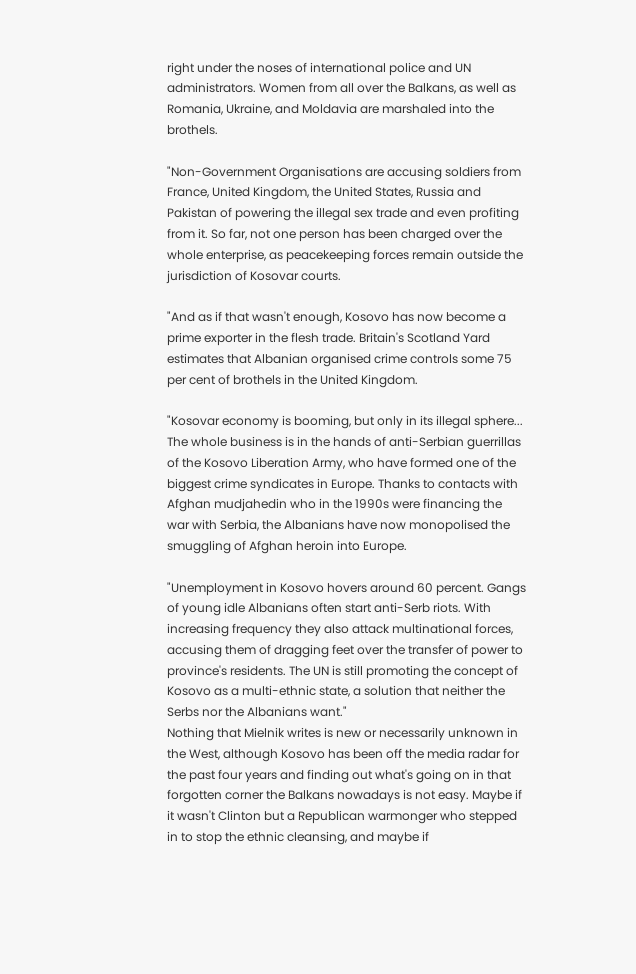right under the noses of international police and UN administrators. Women from all over the Balkans, as well as Romania, Ukraine, and Moldavia are marshaled into the brothels.

"Non-Government Organisations are accusing soldiers from France, United Kingdom, the United States, Russia and Pakistan of powering the illegal sex trade and even profiting from it. So far, not one person has been charged over the whole enterprise, as peacekeeping forces remain outside the jurisdiction of Kosovar courts.

"And as if that wasn't enough, Kosovo has now become a prime exporter in the flesh trade. Britain's Scotland Yard estimates that Albanian organised crime controls some 75 per cent of brothels in the United Kingdom.

"Kosovar economy is booming, but only in its illegal sphere... The whole business is in the hands of anti-Serbian guerrillas of the Kosovo Liberation Army, who have formed one of the biggest crime syndicates in Europe. Thanks to contacts with Afghan mudjahedin who in the 1990s were financing the war with Serbia, the Albanians have now monopolised the smuggling of Afghan heroin into Europe.

"Unemployment in Kosovo hovers around 60 percent. Gangs of young idle Albanians often start anti-Serb riots. With increasing frequency they also attack multinational forces, accusing them of dragging feet over the transfer of power to province's residents. The UN is still promoting the concept of Kosovo as a multi-ethnic state, a solution that neither the Serbs nor the Albanians want."
Nothing that Mielnik writes is new or necessarily unknown in the West, although Kosovo has been off the media radar for the past four years and finding out what's going on in that forgotten corner the Balkans nowadays is not easy. Maybe if it wasn't Clinton but a Republican warmonger who stepped in to stop the ethnic cleansing, and maybe if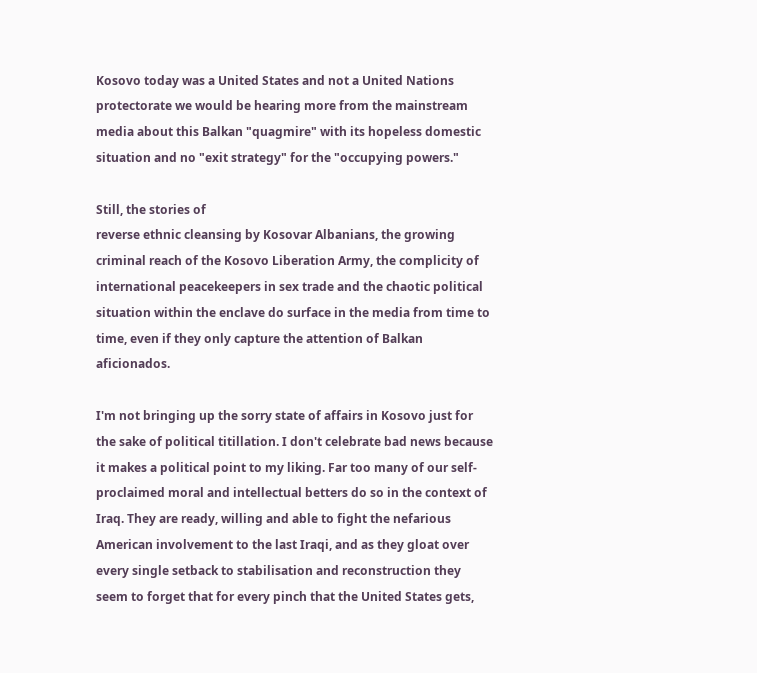Kosovo today was a United States and not a United Nations protectorate we would be hearing more from the mainstream media about this Balkan "quagmire" with its hopeless domestic situation and no "exit strategy" for the "occupying powers."

Still, the stories of
reverse ethnic cleansing by Kosovar Albanians, the growing criminal reach of the Kosovo Liberation Army, the complicity of international peacekeepers in sex trade and the chaotic political situation within the enclave do surface in the media from time to time, even if they only capture the attention of Balkan aficionados.

I'm not bringing up the sorry state of affairs in Kosovo just for the sake of political titillation. I don't celebrate bad news because it makes a political point to my liking. Far too many of our self-proclaimed moral and intellectual betters do so in the context of Iraq. They are ready, willing and able to fight the nefarious American involvement to the last Iraqi, and as they gloat over every single setback to stabilisation and reconstruction they seem to forget that for every pinch that the United States gets,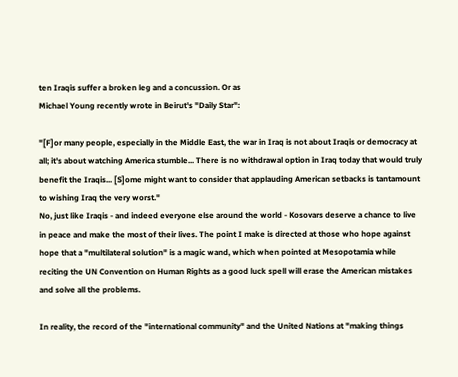ten Iraqis suffer a broken leg and a concussion. Or as
Michael Young recently wrote in Beirut's "Daily Star":

"[F]or many people, especially in the Middle East, the war in Iraq is not about Iraqis or democracy at all; it's about watching America stumble... There is no withdrawal option in Iraq today that would truly benefit the Iraqis... [S]ome might want to consider that applauding American setbacks is tantamount to wishing Iraq the very worst."
No, just like Iraqis - and indeed everyone else around the world - Kosovars deserve a chance to live in peace and make the most of their lives. The point I make is directed at those who hope against hope that a "multilateral solution" is a magic wand, which when pointed at Mesopotamia while reciting the UN Convention on Human Rights as a good luck spell will erase the American mistakes and solve all the problems.

In reality, the record of the "international community" and the United Nations at "making things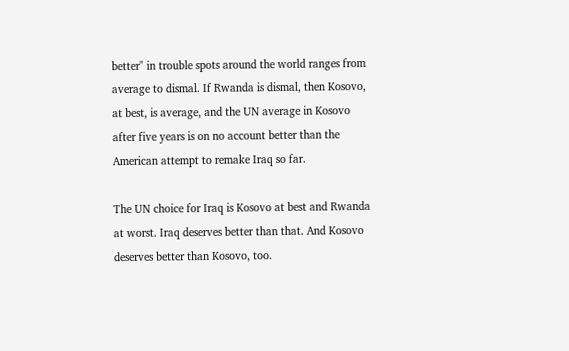better" in trouble spots around the world ranges from average to dismal. If Rwanda is dismal, then Kosovo, at best, is average, and the UN average in Kosovo after five years is on no account better than the American attempt to remake Iraq so far.

The UN choice for Iraq is Kosovo at best and Rwanda at worst. Iraq deserves better than that. And Kosovo deserves better than Kosovo, too.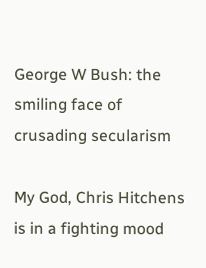George W Bush: the smiling face of crusading secularism

My God, Chris Hitchens is in a fighting mood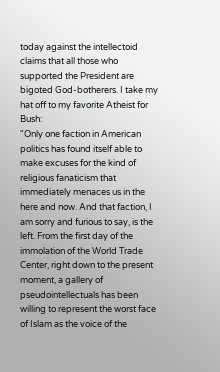today against the intellectoid claims that all those who supported the President are bigoted God-botherers. I take my hat off to my favorite Atheist for Bush:
"Only one faction in American politics has found itself able to make excuses for the kind of religious fanaticism that immediately menaces us in the here and now. And that faction, I am sorry and furious to say, is the left. From the first day of the immolation of the World Trade Center, right down to the present moment, a gallery of pseudointellectuals has been willing to represent the worst face of Islam as the voice of the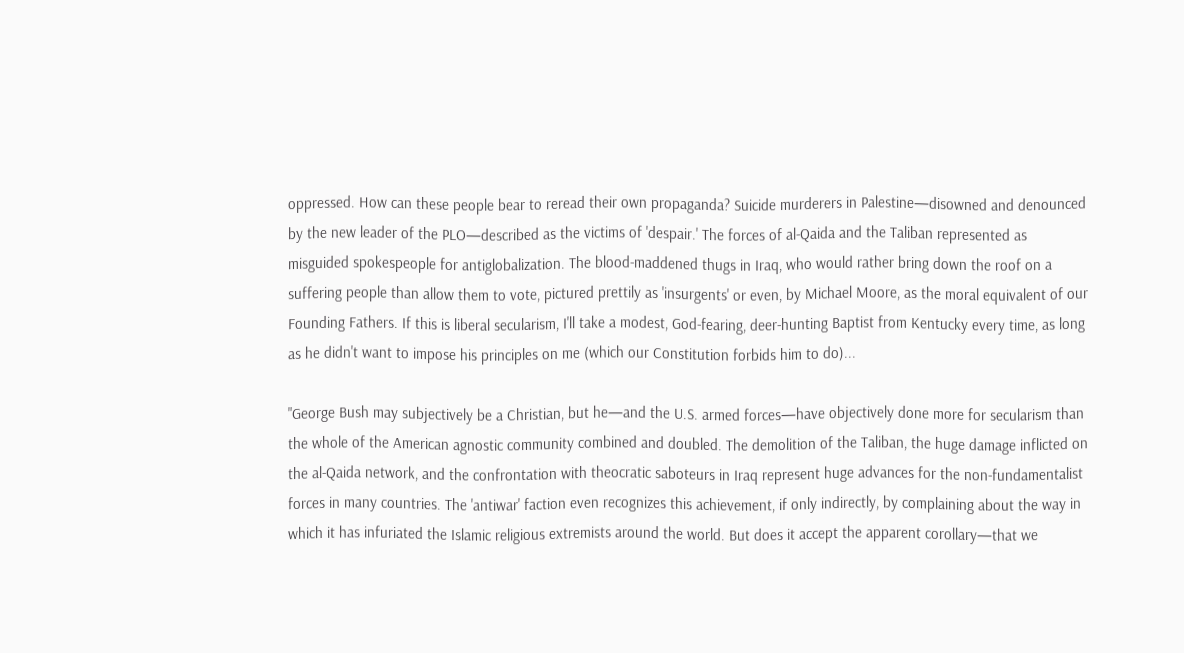oppressed. How can these people bear to reread their own propaganda? Suicide murderers in Palestine—disowned and denounced by the new leader of the PLO—described as the victims of 'despair.' The forces of al-Qaida and the Taliban represented as misguided spokespeople for antiglobalization. The blood-maddened thugs in Iraq, who would rather bring down the roof on a suffering people than allow them to vote, pictured prettily as 'insurgents' or even, by Michael Moore, as the moral equivalent of our Founding Fathers. If this is liberal secularism, I'll take a modest, God-fearing, deer-hunting Baptist from Kentucky every time, as long as he didn't want to impose his principles on me (which our Constitution forbids him to do)...

"George Bush may subjectively be a Christian, but he—and the U.S. armed forces—have objectively done more for secularism than the whole of the American agnostic community combined and doubled. The demolition of the Taliban, the huge damage inflicted on the al-Qaida network, and the confrontation with theocratic saboteurs in Iraq represent huge advances for the non-fundamentalist forces in many countries. The 'antiwar' faction even recognizes this achievement, if only indirectly, by complaining about the way in which it has infuriated the Islamic religious extremists around the world. But does it accept the apparent corollary—that we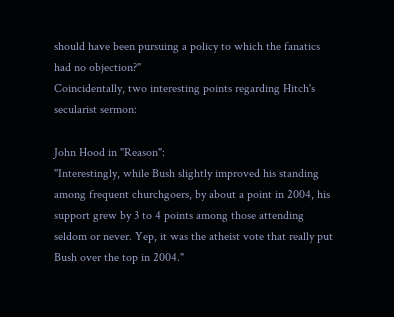should have been pursuing a policy to which the fanatics had no objection?"
Coincidentally, two interesting points regarding Hitch's secularist sermon:

John Hood in "Reason":
"Interestingly, while Bush slightly improved his standing among frequent churchgoers, by about a point in 2004, his support grew by 3 to 4 points among those attending seldom or never. Yep, it was the atheist vote that really put Bush over the top in 2004."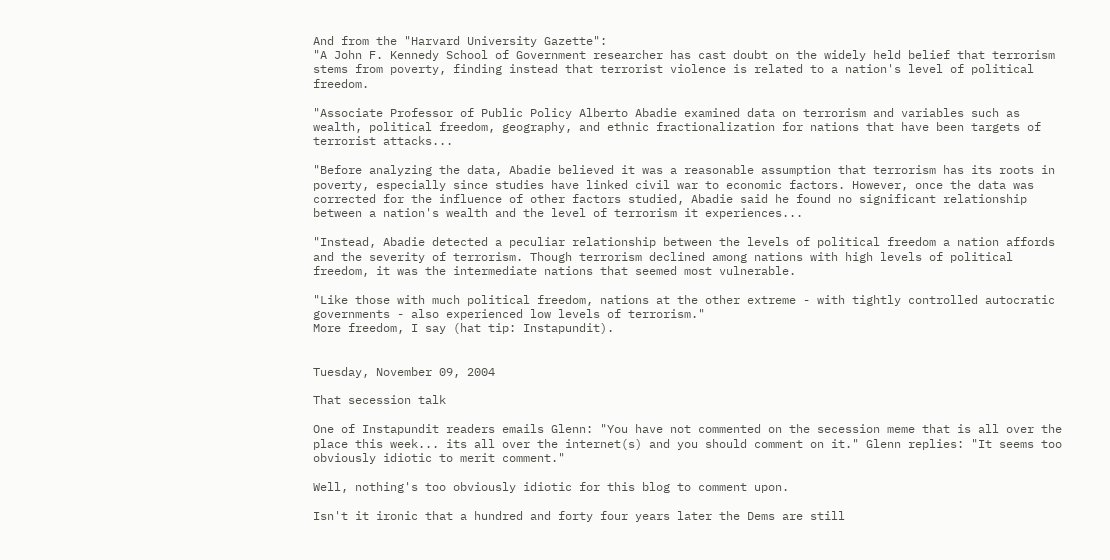And from the "Harvard University Gazette":
"A John F. Kennedy School of Government researcher has cast doubt on the widely held belief that terrorism stems from poverty, finding instead that terrorist violence is related to a nation's level of political freedom.

"Associate Professor of Public Policy Alberto Abadie examined data on terrorism and variables such as wealth, political freedom, geography, and ethnic fractionalization for nations that have been targets of terrorist attacks...

"Before analyzing the data, Abadie believed it was a reasonable assumption that terrorism has its roots in poverty, especially since studies have linked civil war to economic factors. However, once the data was corrected for the influence of other factors studied, Abadie said he found no significant relationship between a nation's wealth and the level of terrorism it experiences...

"Instead, Abadie detected a peculiar relationship between the levels of political freedom a nation affords and the severity of terrorism. Though terrorism declined among nations with high levels of political freedom, it was the intermediate nations that seemed most vulnerable.

"Like those with much political freedom, nations at the other extreme - with tightly controlled autocratic governments - also experienced low levels of terrorism."
More freedom, I say (hat tip: Instapundit).


Tuesday, November 09, 2004

That secession talk

One of Instapundit readers emails Glenn: "You have not commented on the secession meme that is all over the place this week... its all over the internet(s) and you should comment on it." Glenn replies: "It seems too obviously idiotic to merit comment."

Well, nothing's too obviously idiotic for this blog to comment upon.

Isn't it ironic that a hundred and forty four years later the Dems are still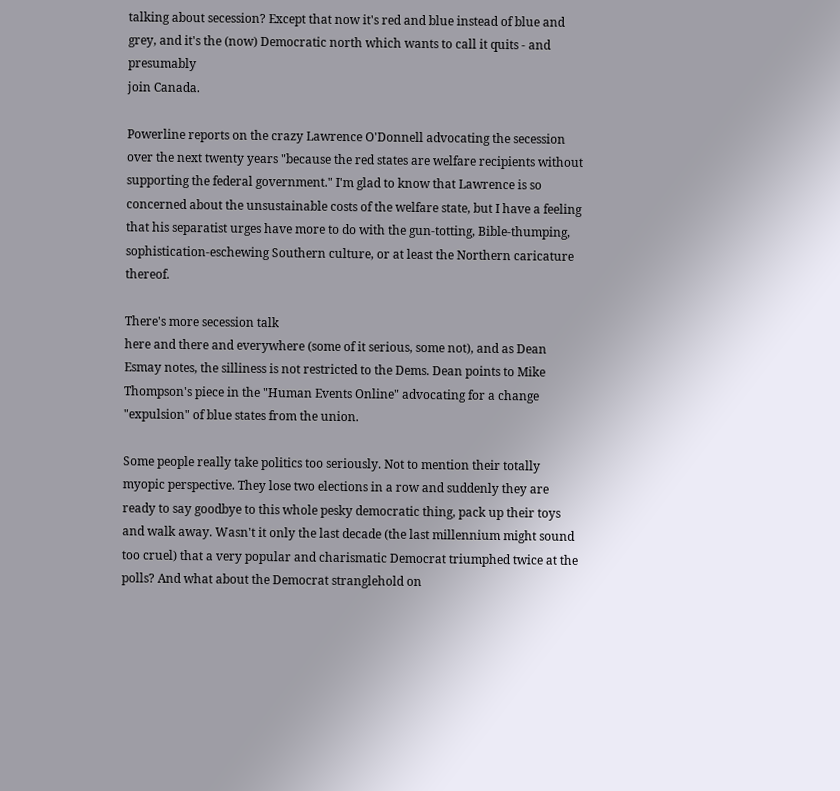talking about secession? Except that now it's red and blue instead of blue and grey, and it's the (now) Democratic north which wants to call it quits - and presumably
join Canada.

Powerline reports on the crazy Lawrence O'Donnell advocating the secession over the next twenty years "because the red states are welfare recipients without supporting the federal government." I'm glad to know that Lawrence is so concerned about the unsustainable costs of the welfare state, but I have a feeling that his separatist urges have more to do with the gun-totting, Bible-thumping, sophistication-eschewing Southern culture, or at least the Northern caricature thereof.

There's more secession talk
here and there and everywhere (some of it serious, some not), and as Dean Esmay notes, the silliness is not restricted to the Dems. Dean points to Mike Thompson's piece in the "Human Events Online" advocating for a change "expulsion" of blue states from the union.

Some people really take politics too seriously. Not to mention their totally myopic perspective. They lose two elections in a row and suddenly they are ready to say goodbye to this whole pesky democratic thing, pack up their toys and walk away. Wasn't it only the last decade (the last millennium might sound too cruel) that a very popular and charismatic Democrat triumphed twice at the polls? And what about the Democrat stranglehold on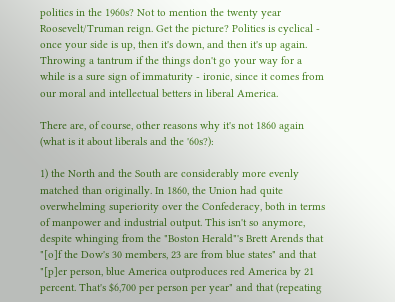politics in the 1960s? Not to mention the twenty year Roosevelt/Truman reign. Get the picture? Politics is cyclical - once your side is up, then it's down, and then it's up again. Throwing a tantrum if the things don't go your way for a while is a sure sign of immaturity - ironic, since it comes from our moral and intellectual betters in liberal America.

There are, of course, other reasons why it's not 1860 again (what is it about liberals and the '60s?):

1) the North and the South are considerably more evenly matched than originally. In 1860, the Union had quite
overwhelming superiority over the Confederacy, both in terms of manpower and industrial output. This isn't so anymore, despite whinging from the "Boston Herald"'s Brett Arends that "[o]f the Dow's 30 members, 23 are from blue states" and that "[p]er person, blue America outproduces red America by 21 percent. That's $6,700 per person per year" and that (repeating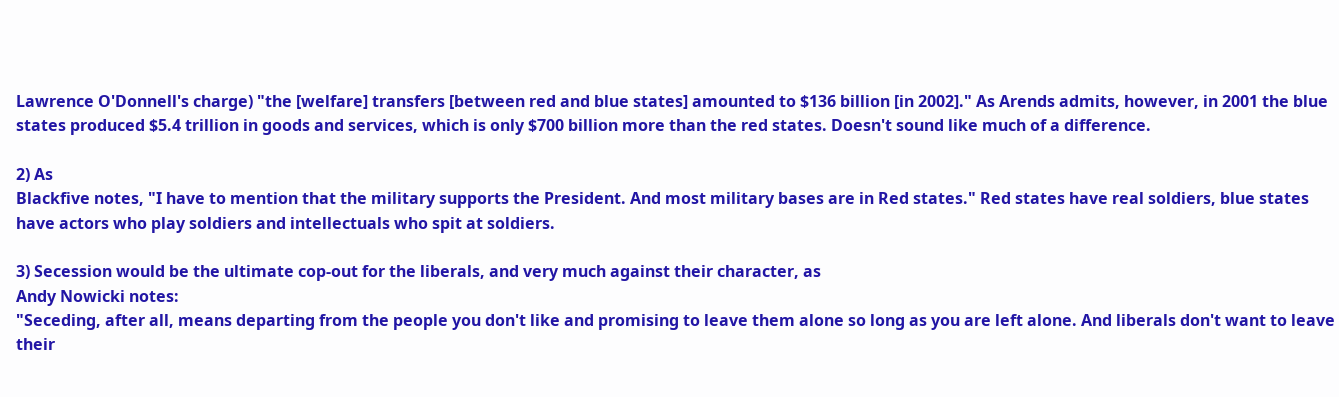Lawrence O'Donnell's charge) "the [welfare] transfers [between red and blue states] amounted to $136 billion [in 2002]." As Arends admits, however, in 2001 the blue states produced $5.4 trillion in goods and services, which is only $700 billion more than the red states. Doesn't sound like much of a difference.

2) As
Blackfive notes, "I have to mention that the military supports the President. And most military bases are in Red states." Red states have real soldiers, blue states have actors who play soldiers and intellectuals who spit at soldiers.

3) Secession would be the ultimate cop-out for the liberals, and very much against their character, as
Andy Nowicki notes:
"Seceding, after all, means departing from the people you don't like and promising to leave them alone so long as you are left alone. And liberals don't want to leave their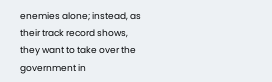enemies alone; instead, as their track record shows, they want to take over the government in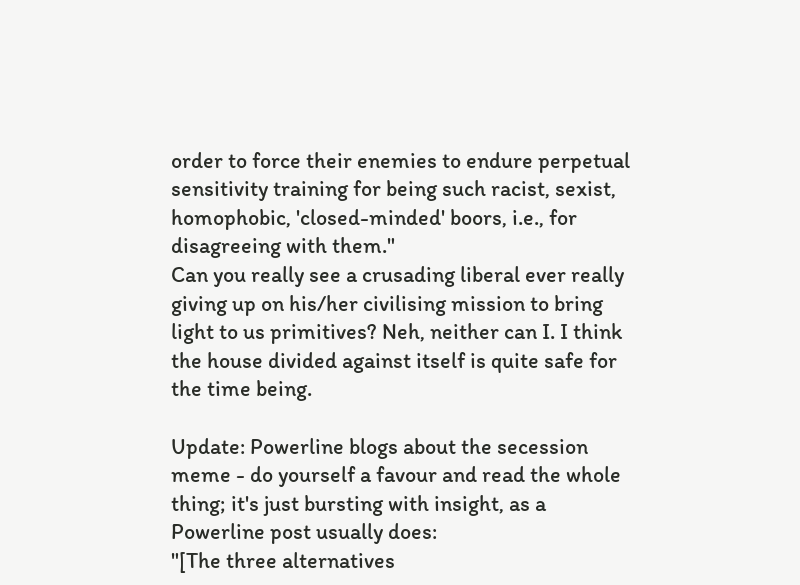order to force their enemies to endure perpetual sensitivity training for being such racist, sexist, homophobic, 'closed-minded' boors, i.e., for disagreeing with them."
Can you really see a crusading liberal ever really giving up on his/her civilising mission to bring light to us primitives? Neh, neither can I. I think the house divided against itself is quite safe for the time being.

Update: Powerline blogs about the secession meme - do yourself a favour and read the whole thing; it's just bursting with insight, as a Powerline post usually does:
"[The three alternatives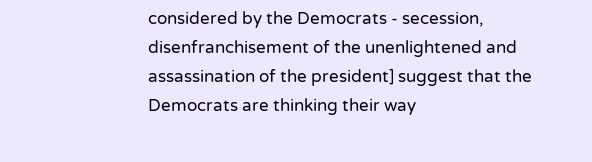considered by the Democrats - secession, disenfranchisement of the unenlightened and assassination of the president] suggest that the Democrats are thinking their way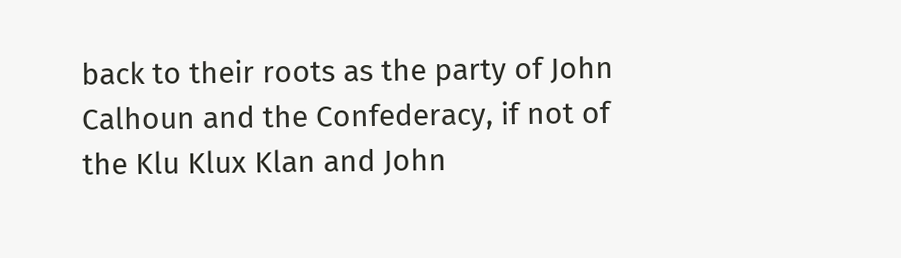back to their roots as the party of John Calhoun and the Confederacy, if not of the Klu Klux Klan and John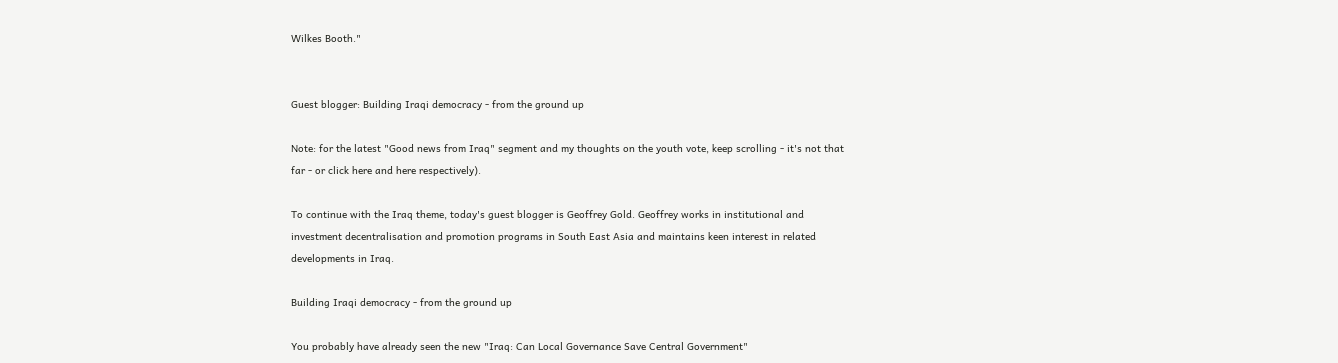Wilkes Booth."


Guest blogger: Building Iraqi democracy - from the ground up

Note: for the latest "Good news from Iraq" segment and my thoughts on the youth vote, keep scrolling - it's not that far - or click here and here respectively).

To continue with the Iraq theme, today's guest blogger is Geoffrey Gold. Geoffrey works in institutional and investment decentralisation and promotion programs in South East Asia and maintains keen interest in related developments in Iraq.

Building Iraqi democracy - from the ground up

You probably have already seen the new "Iraq: Can Local Governance Save Central Government"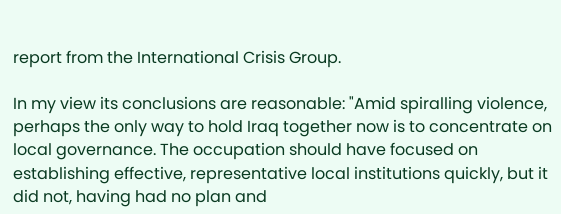report from the International Crisis Group.

In my view its conclusions are reasonable: "Amid spiralling violence, perhaps the only way to hold Iraq together now is to concentrate on local governance. The occupation should have focused on establishing effective, representative local institutions quickly, but it did not, having had no plan and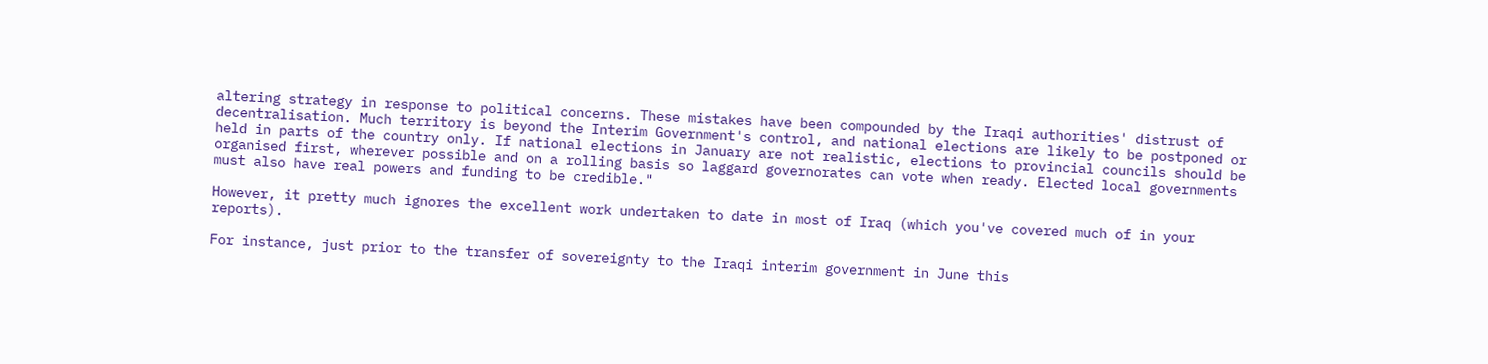altering strategy in response to political concerns. These mistakes have been compounded by the Iraqi authorities' distrust of decentralisation. Much territory is beyond the Interim Government's control, and national elections are likely to be postponed or held in parts of the country only. If national elections in January are not realistic, elections to provincial councils should be organised first, wherever possible and on a rolling basis so laggard governorates can vote when ready. Elected local governments must also have real powers and funding to be credible."

However, it pretty much ignores the excellent work undertaken to date in most of Iraq (which you've covered much of in your reports).

For instance, just prior to the transfer of sovereignty to the Iraqi interim government in June this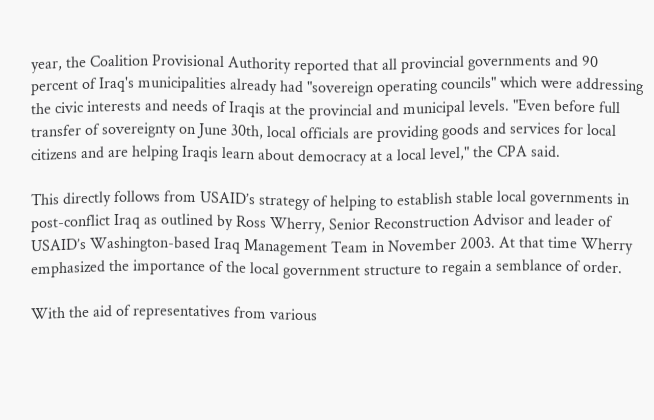year, the Coalition Provisional Authority reported that all provincial governments and 90 percent of Iraq's municipalities already had "sovereign operating councils" which were addressing the civic interests and needs of Iraqis at the provincial and municipal levels. "Even before full transfer of sovereignty on June 30th, local officials are providing goods and services for local citizens and are helping Iraqis learn about democracy at a local level," the CPA said.

This directly follows from USAID’s strategy of helping to establish stable local governments in post-conflict Iraq as outlined by Ross Wherry, Senior Reconstruction Advisor and leader of USAID’s Washington-based Iraq Management Team in November 2003. At that time Wherry emphasized the importance of the local government structure to regain a semblance of order.

With the aid of representatives from various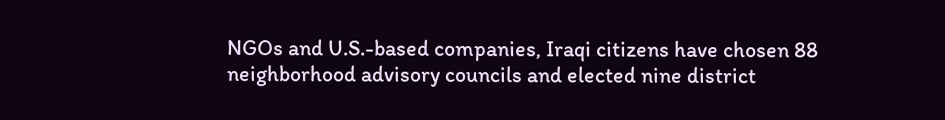NGOs and U.S.-based companies, Iraqi citizens have chosen 88 neighborhood advisory councils and elected nine district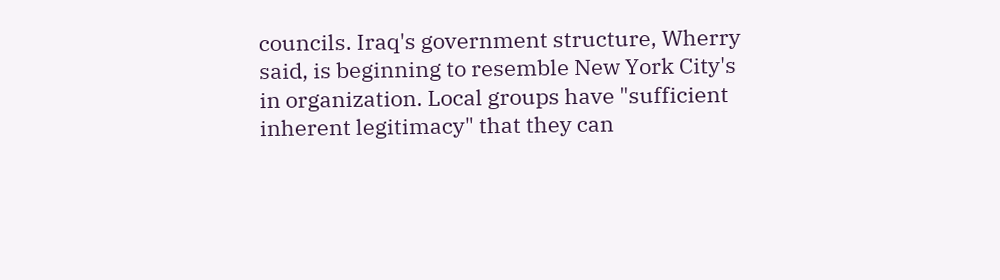councils. Iraq's government structure, Wherry said, is beginning to resemble New York City's in organization. Local groups have "sufficient inherent legitimacy" that they can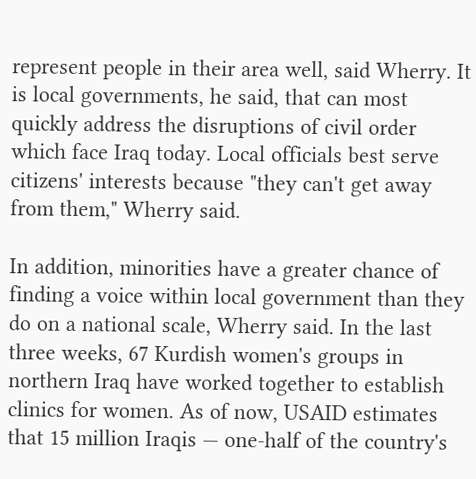represent people in their area well, said Wherry. It is local governments, he said, that can most quickly address the disruptions of civil order which face Iraq today. Local officials best serve citizens' interests because "they can't get away from them," Wherry said.

In addition, minorities have a greater chance of finding a voice within local government than they do on a national scale, Wherry said. In the last three weeks, 67 Kurdish women's groups in northern Iraq have worked together to establish clinics for women. As of now, USAID estimates that 15 million Iraqis — one-half of the country's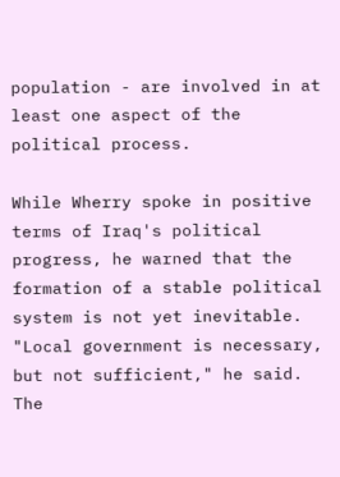population - are involved in at least one aspect of the political process.

While Wherry spoke in positive terms of Iraq's political progress, he warned that the formation of a stable political system is not yet inevitable. "Local government is necessary, but not sufficient," he said. The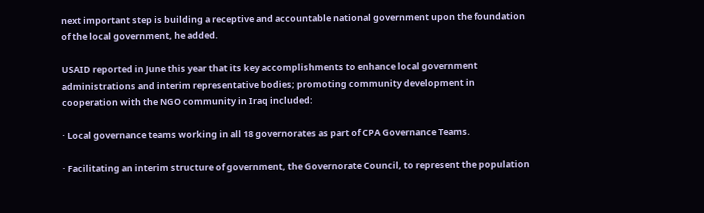next important step is building a receptive and accountable national government upon the foundation of the local government, he added.

USAID reported in June this year that its key accomplishments to enhance local government administrations and interim representative bodies; promoting community development in cooperation with the NGO community in Iraq included:

· Local governance teams working in all 18 governorates as part of CPA Governance Teams.

· Facilitating an interim structure of government, the Governorate Council, to represent the population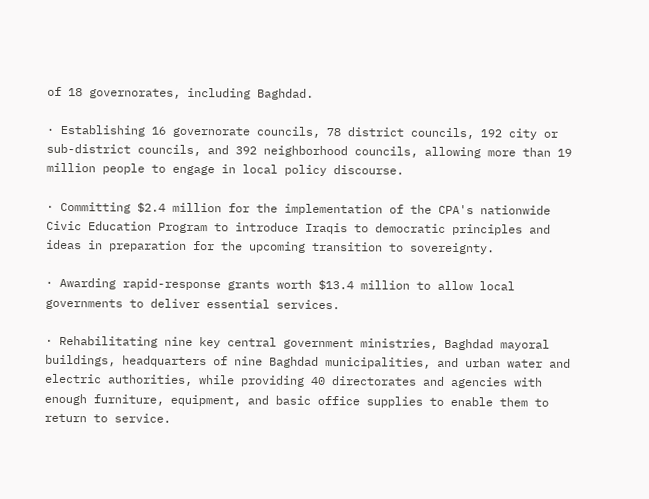of 18 governorates, including Baghdad.

· Establishing 16 governorate councils, 78 district councils, 192 city or sub-district councils, and 392 neighborhood councils, allowing more than 19 million people to engage in local policy discourse.

· Committing $2.4 million for the implementation of the CPA's nationwide Civic Education Program to introduce Iraqis to democratic principles and ideas in preparation for the upcoming transition to sovereignty.

· Awarding rapid-response grants worth $13.4 million to allow local governments to deliver essential services.

· Rehabilitating nine key central government ministries, Baghdad mayoral buildings, headquarters of nine Baghdad municipalities, and urban water and electric authorities, while providing 40 directorates and agencies with enough furniture, equipment, and basic office supplies to enable them to return to service.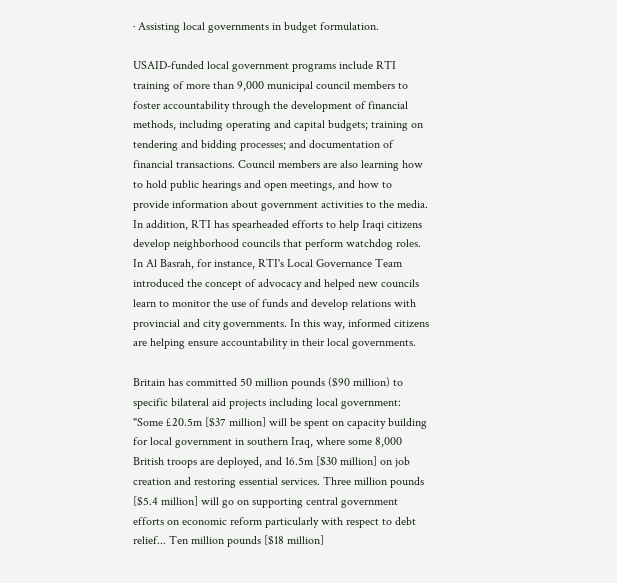· Assisting local governments in budget formulation.

USAID-funded local government programs include RTI training of more than 9,000 municipal council members to foster accountability through the development of financial methods, including operating and capital budgets; training on tendering and bidding processes; and documentation of financial transactions. Council members are also learning how to hold public hearings and open meetings, and how to provide information about government activities to the media. In addition, RTI has spearheaded efforts to help Iraqi citizens develop neighborhood councils that perform watchdog roles. In Al Basrah, for instance, RTI's Local Governance Team introduced the concept of advocacy and helped new councils learn to monitor the use of funds and develop relations with provincial and city governments. In this way, informed citizens are helping ensure accountability in their local governments.

Britain has committed 50 million pounds ($90 million) to specific bilateral aid projects including local government: "Some £20.5m [$37 million] will be spent on capacity building for local government in southern Iraq, where some 8,000 British troops are deployed, and 16.5m [$30 million] on job creation and restoring essential services. Three million pounds [$5.4 million] will go on supporting central government efforts on economic reform particularly with respect to debt relief... Ten million pounds [$18 million]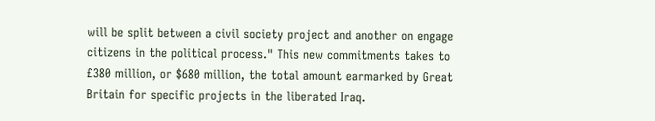will be split between a civil society project and another on engage citizens in the political process." This new commitments takes to £380 million, or $680 million, the total amount earmarked by Great Britain for specific projects in the liberated Iraq.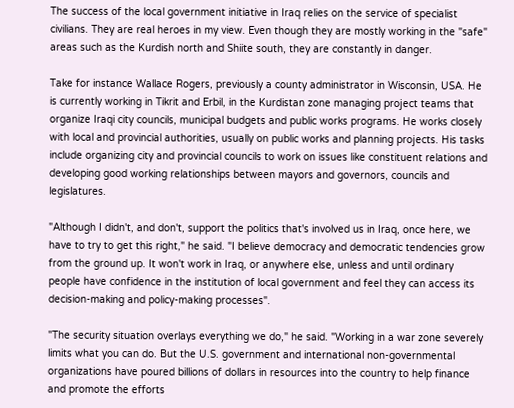The success of the local government initiative in Iraq relies on the service of specialist civilians. They are real heroes in my view. Even though they are mostly working in the "safe" areas such as the Kurdish north and Shiite south, they are constantly in danger.

Take for instance Wallace Rogers, previously a county administrator in Wisconsin, USA. He is currently working in Tikrit and Erbil, in the Kurdistan zone managing project teams that organize Iraqi city councils, municipal budgets and public works programs. He works closely with local and provincial authorities, usually on public works and planning projects. His tasks include organizing city and provincial councils to work on issues like constituent relations and developing good working relationships between mayors and governors, councils and legislatures.

"Although I didn't, and don't, support the politics that's involved us in Iraq, once here, we have to try to get this right," he said. "I believe democracy and democratic tendencies grow from the ground up. It won't work in Iraq, or anywhere else, unless and until ordinary people have confidence in the institution of local government and feel they can access its decision-making and policy-making processes".

"The security situation overlays everything we do," he said. "Working in a war zone severely limits what you can do. But the U.S. government and international non-governmental organizations have poured billions of dollars in resources into the country to help finance and promote the efforts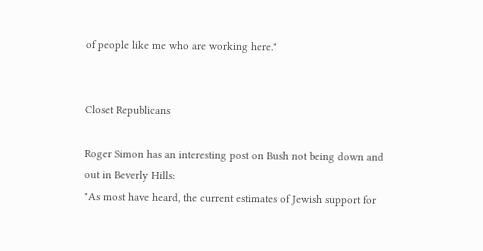of people like me who are working here."


Closet Republicans

Roger Simon has an interesting post on Bush not being down and out in Beverly Hills:
"As most have heard, the current estimates of Jewish support for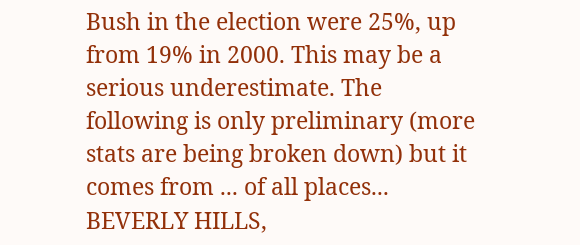Bush in the election were 25%, up from 19% in 2000. This may be a serious underestimate. The following is only preliminary (more stats are being broken down) but it comes from ... of all places... BEVERLY HILLS,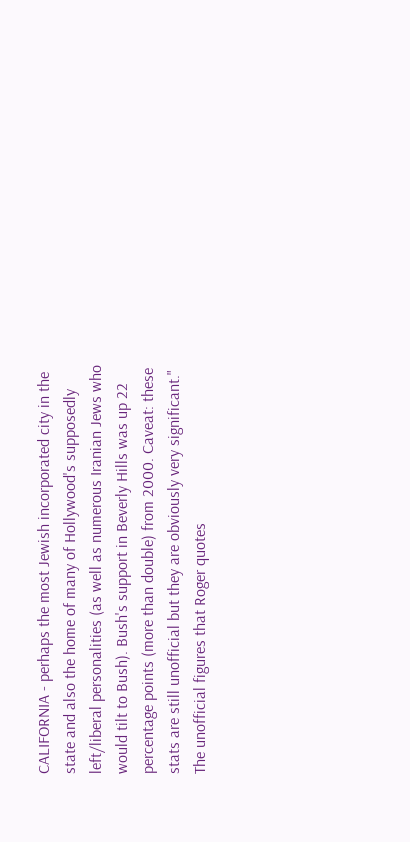CALIFORNIA - perhaps the most Jewish incorporated city in the state and also the home of many of Hollywood's supposedly left/liberal personalities (as well as numerous Iranian Jews who would tilt to Bush). Bush's support in Beverly Hills was up 22 percentage points (more than double) from 2000. Caveat: these stats are still unofficial but they are obviously very significant."
The unofficial figures that Roger quotes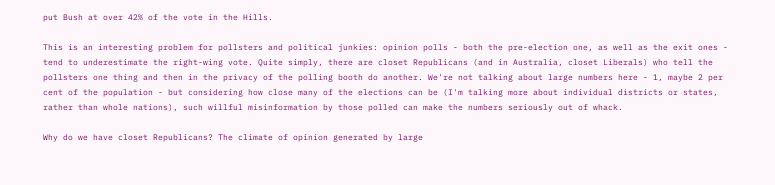put Bush at over 42% of the vote in the Hills.

This is an interesting problem for pollsters and political junkies: opinion polls - both the pre-election one, as well as the exit ones - tend to underestimate the right-wing vote. Quite simply, there are closet Republicans (and in Australia, closet Liberals) who tell the pollsters one thing and then in the privacy of the polling booth do another. We're not talking about large numbers here - 1, maybe 2 per cent of the population - but considering how close many of the elections can be (I'm talking more about individual districts or states, rather than whole nations), such willful misinformation by those polled can make the numbers seriously out of whack.

Why do we have closet Republicans? The climate of opinion generated by large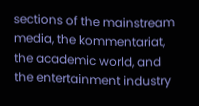sections of the mainstream media, the kommentariat, the academic world, and the entertainment industry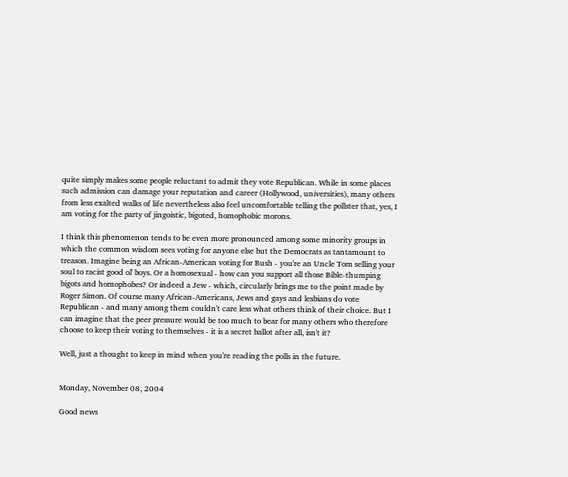quite simply makes some people reluctant to admit they vote Republican. While in some places such admission can damage your reputation and career (Hollywood, universities), many others from less exalted walks of life nevertheless also feel uncomfortable telling the pollster that, yes, I am voting for the party of jingoistic, bigoted, homophobic morons.

I think this phenomenon tends to be even more pronounced among some minority groups in which the common wisdom sees voting for anyone else but the Democrats as tantamount to treason. Imagine being an African-American voting for Bush - you're an Uncle Tom selling your soul to racist good ol' boys. Or a homosexual - how can you support all those Bible-thumping bigots and homophobes? Or indeed a Jew - which, circularly brings me to the point made by Roger Simon. Of course many African-Americans, Jews and gays and lesbians do vote Republican - and many among them couldn't care less what others think of their choice. But I can imagine that the peer pressure would be too much to bear for many others who therefore choose to keep their voting to themselves - it is a secret ballot after all, isn't it?

Well, just a thought to keep in mind when you're reading the polls in the future.


Monday, November 08, 2004

Good news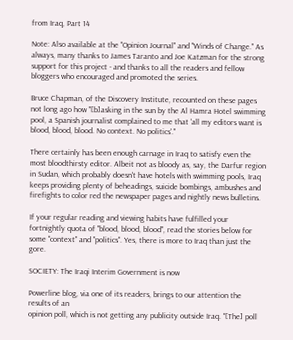from Iraq, Part 14

Note: Also available at the "Opinion Journal" and "Winds of Change." As always, many thanks to James Taranto and Joe Katzman for the strong support for this project - and thanks to all the readers and fellow bloggers who encouraged and promoted the series.

Bruce Chapman, of the Discovery Institute, recounted on these pages not long ago how "[b]asking in the sun by the Al Hamra Hotel swimming pool, a Spanish journalist complained to me that 'all my editors want is blood, blood, blood. No context. No politics'."

There certainly has been enough carnage in Iraq to satisfy even the most bloodthirsty editor. Albeit not as bloody as, say, the Darfur region in Sudan, which probably doesn't have hotels with swimming pools, Iraq keeps providing plenty of beheadings, suicide bombings, ambushes and firefights to color red the newspaper pages and nightly news bulletins.

If your regular reading and viewing habits have fulfilled your fortnightly quota of "blood, blood, blood", read the stories below for some "context" and "politics". Yes, there is more to Iraq than just the gore.

SOCIETY: The Iraqi Interim Government is now

Powerline blog, via one of its readers, brings to our attention the results of an
opinion poll, which is not getting any publicity outside Iraq. "[The] poll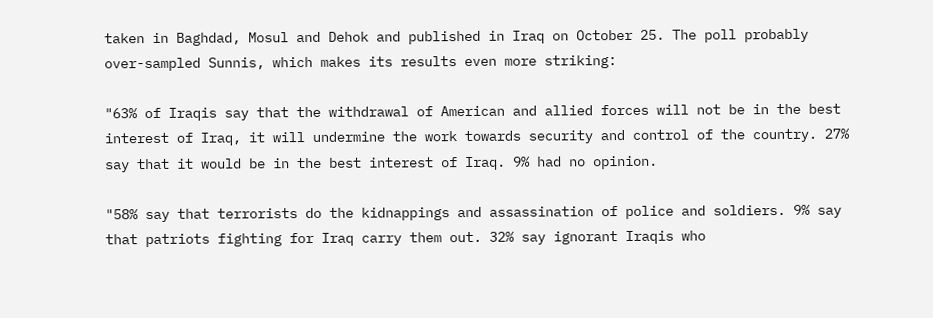taken in Baghdad, Mosul and Dehok and published in Iraq on October 25. The poll probably over-sampled Sunnis, which makes its results even more striking:

"63% of Iraqis say that the withdrawal of American and allied forces will not be in the best interest of Iraq, it will undermine the work towards security and control of the country. 27% say that it would be in the best interest of Iraq. 9% had no opinion.

"58% say that terrorists do the kidnappings and assassination of police and soldiers. 9% say that patriots fighting for Iraq carry them out. 32% say ignorant Iraqis who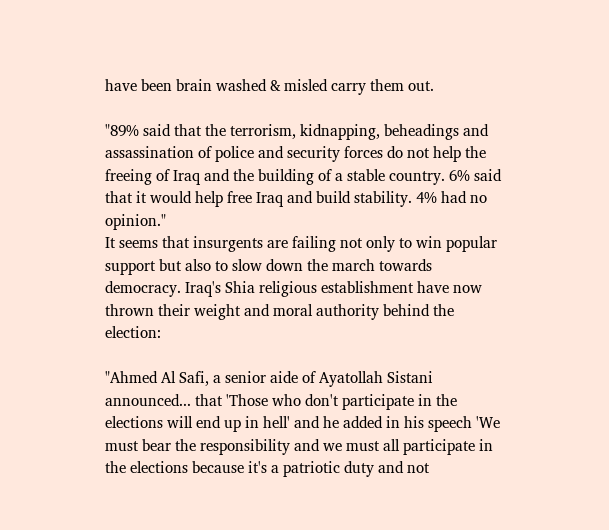have been brain washed & misled carry them out.

"89% said that the terrorism, kidnapping, beheadings and assassination of police and security forces do not help the freeing of Iraq and the building of a stable country. 6% said that it would help free Iraq and build stability. 4% had no opinion."
It seems that insurgents are failing not only to win popular support but also to slow down the march towards democracy. Iraq's Shia religious establishment have now thrown their weight and moral authority behind the election:

"Ahmed Al Safi, a senior aide of Ayatollah Sistani announced... that 'Those who don't participate in the elections will end up in hell' and he added in his speech 'We must bear the responsibility and we must all participate in the elections because it's a patriotic duty and not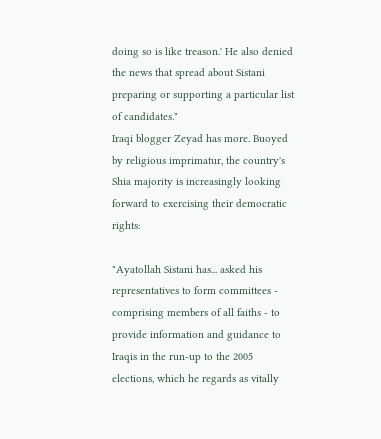doing so is like treason.' He also denied the news that spread about Sistani preparing or supporting a particular list of candidates."
Iraqi blogger Zeyad has more. Buoyed by religious imprimatur, the country's Shia majority is increasingly looking forward to exercising their democratic rights:

"Ayatollah Sistani has... asked his representatives to form committees - comprising members of all faiths - to provide information and guidance to Iraqis in the run-up to the 2005 elections, which he regards as vitally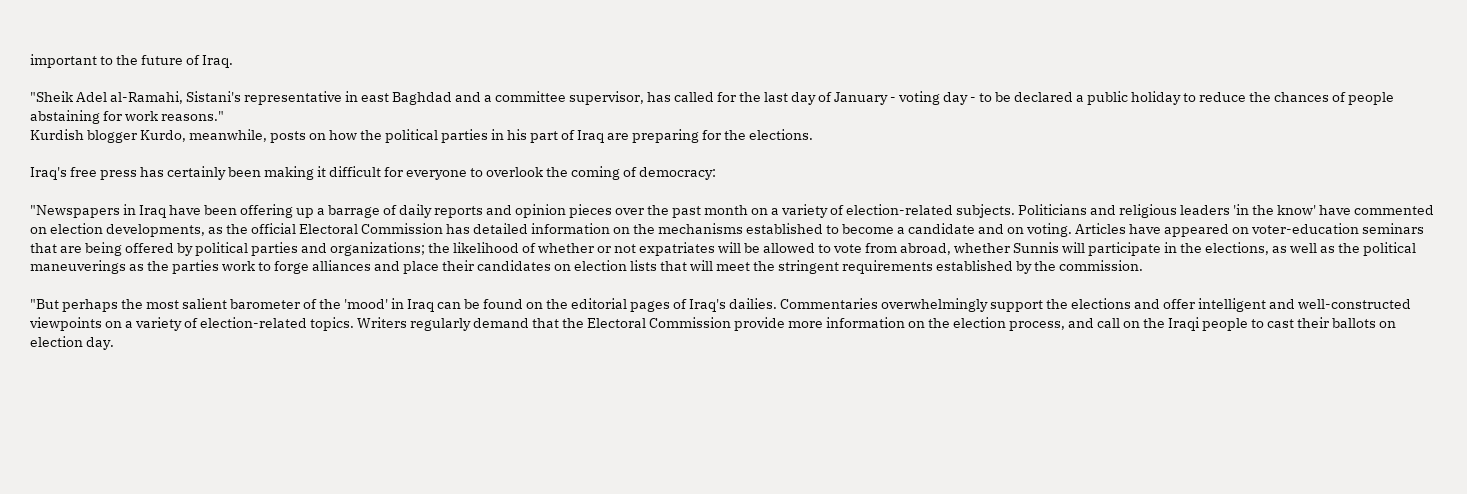important to the future of Iraq.

"Sheik Adel al-Ramahi, Sistani's representative in east Baghdad and a committee supervisor, has called for the last day of January - voting day - to be declared a public holiday to reduce the chances of people abstaining for work reasons."
Kurdish blogger Kurdo, meanwhile, posts on how the political parties in his part of Iraq are preparing for the elections.

Iraq's free press has certainly been making it difficult for everyone to overlook the coming of democracy:

"Newspapers in Iraq have been offering up a barrage of daily reports and opinion pieces over the past month on a variety of election-related subjects. Politicians and religious leaders 'in the know' have commented on election developments, as the official Electoral Commission has detailed information on the mechanisms established to become a candidate and on voting. Articles have appeared on voter-education seminars that are being offered by political parties and organizations; the likelihood of whether or not expatriates will be allowed to vote from abroad, whether Sunnis will participate in the elections, as well as the political maneuverings as the parties work to forge alliances and place their candidates on election lists that will meet the stringent requirements established by the commission.

"But perhaps the most salient barometer of the 'mood' in Iraq can be found on the editorial pages of Iraq's dailies. Commentaries overwhelmingly support the elections and offer intelligent and well-constructed viewpoints on a variety of election-related topics. Writers regularly demand that the Electoral Commission provide more information on the election process, and call on the Iraqi people to cast their ballots on election day.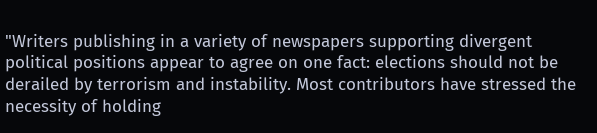"Writers publishing in a variety of newspapers supporting divergent political positions appear to agree on one fact: elections should not be derailed by terrorism and instability. Most contributors have stressed the necessity of holding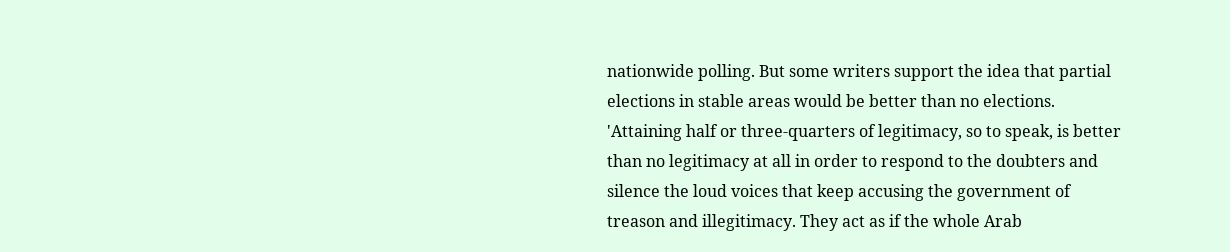nationwide polling. But some writers support the idea that partial elections in stable areas would be better than no elections. 'Attaining half or three-quarters of legitimacy, so to speak, is better than no legitimacy at all in order to respond to the doubters and silence the loud voices that keep accusing the government of treason and illegitimacy. They act as if the whole Arab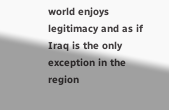world enjoys legitimacy and as if Iraq is the only exception in the region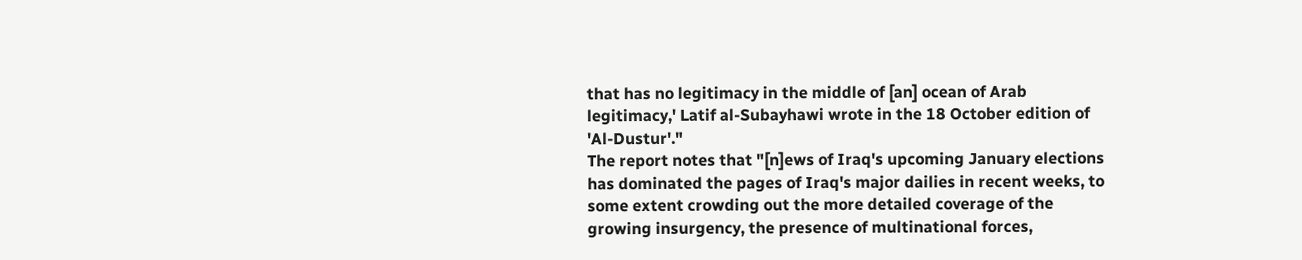that has no legitimacy in the middle of [an] ocean of Arab legitimacy,' Latif al-Subayhawi wrote in the 18 October edition of 'Al-Dustur'."
The report notes that "[n]ews of Iraq's upcoming January elections has dominated the pages of Iraq's major dailies in recent weeks, to some extent crowding out the more detailed coverage of the growing insurgency, the presence of multinational forces,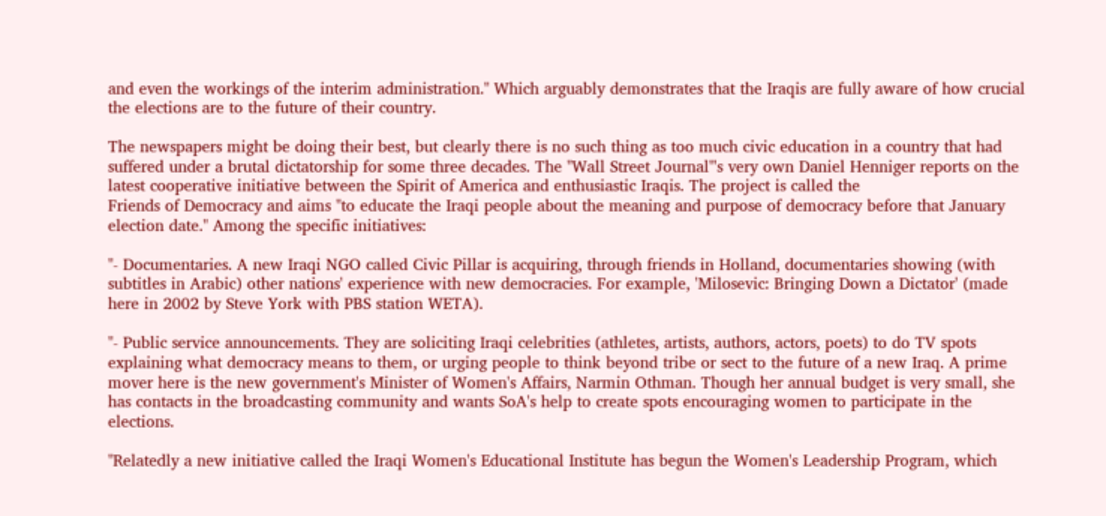and even the workings of the interim administration." Which arguably demonstrates that the Iraqis are fully aware of how crucial the elections are to the future of their country.

The newspapers might be doing their best, but clearly there is no such thing as too much civic education in a country that had suffered under a brutal dictatorship for some three decades. The "Wall Street Journal"'s very own Daniel Henniger reports on the latest cooperative initiative between the Spirit of America and enthusiastic Iraqis. The project is called the
Friends of Democracy and aims "to educate the Iraqi people about the meaning and purpose of democracy before that January election date." Among the specific initiatives:

"- Documentaries. A new Iraqi NGO called Civic Pillar is acquiring, through friends in Holland, documentaries showing (with subtitles in Arabic) other nations' experience with new democracies. For example, 'Milosevic: Bringing Down a Dictator' (made here in 2002 by Steve York with PBS station WETA).

"- Public service announcements. They are soliciting Iraqi celebrities (athletes, artists, authors, actors, poets) to do TV spots explaining what democracy means to them, or urging people to think beyond tribe or sect to the future of a new Iraq. A prime mover here is the new government's Minister of Women's Affairs, Narmin Othman. Though her annual budget is very small, she has contacts in the broadcasting community and wants SoA's help to create spots encouraging women to participate in the elections.

"Relatedly a new initiative called the Iraqi Women's Educational Institute has begun the Women's Leadership Program, which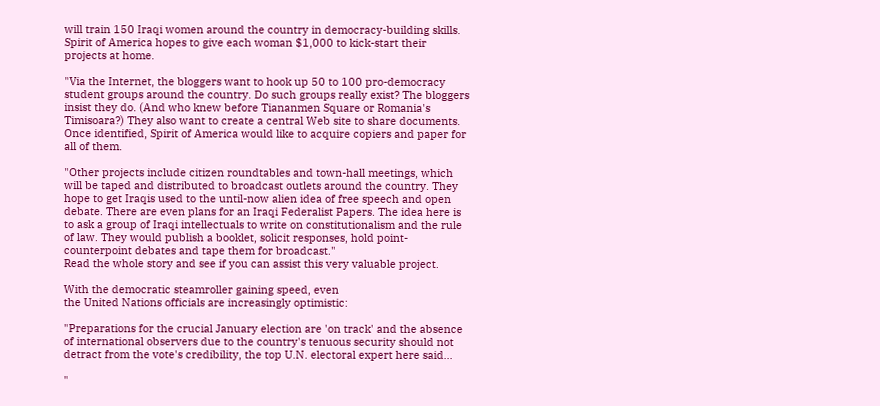will train 150 Iraqi women around the country in democracy-building skills. Spirit of America hopes to give each woman $1,000 to kick-start their projects at home.

"Via the Internet, the bloggers want to hook up 50 to 100 pro-democracy student groups around the country. Do such groups really exist? The bloggers insist they do. (And who knew before Tiananmen Square or Romania's Timisoara?) They also want to create a central Web site to share documents. Once identified, Spirit of America would like to acquire copiers and paper for all of them.

"Other projects include citizen roundtables and town-hall meetings, which will be taped and distributed to broadcast outlets around the country. They hope to get Iraqis used to the until-now alien idea of free speech and open debate. There are even plans for an Iraqi Federalist Papers. The idea here is to ask a group of Iraqi intellectuals to write on constitutionalism and the rule of law. They would publish a booklet, solicit responses, hold point-counterpoint debates and tape them for broadcast."
Read the whole story and see if you can assist this very valuable project.

With the democratic steamroller gaining speed, even
the United Nations officials are increasingly optimistic:

"Preparations for the crucial January election are 'on track' and the absence of international observers due to the country's tenuous security should not detract from the vote's credibility, the top U.N. electoral expert here said...

"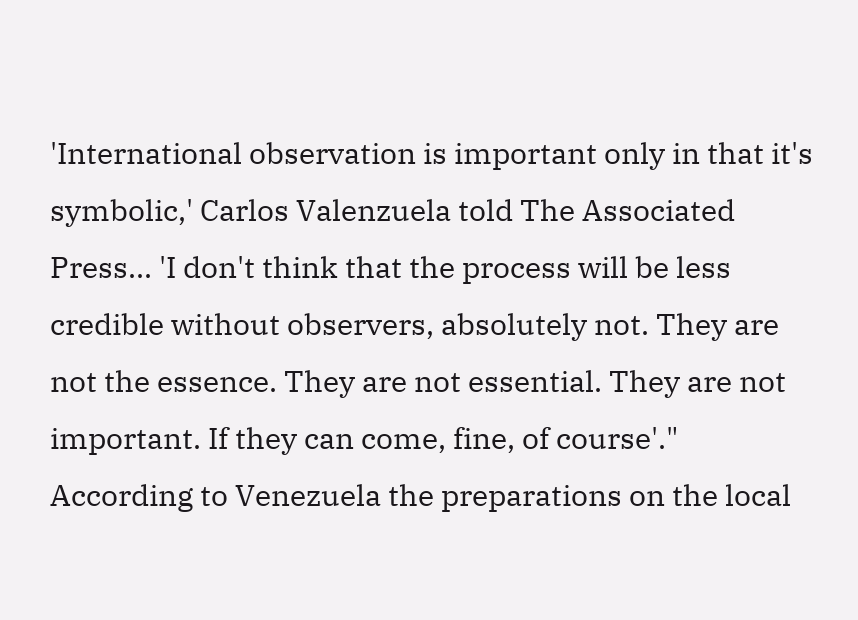'International observation is important only in that it's symbolic,' Carlos Valenzuela told The Associated Press... 'I don't think that the process will be less credible without observers, absolutely not. They are not the essence. They are not essential. They are not important. If they can come, fine, of course'."
According to Venezuela the preparations on the local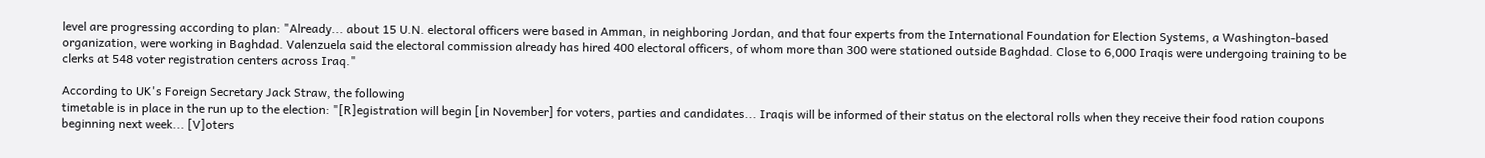level are progressing according to plan: "Already... about 15 U.N. electoral officers were based in Amman, in neighboring Jordan, and that four experts from the International Foundation for Election Systems, a Washington-based organization, were working in Baghdad. Valenzuela said the electoral commission already has hired 400 electoral officers, of whom more than 300 were stationed outside Baghdad. Close to 6,000 Iraqis were undergoing training to be clerks at 548 voter registration centers across Iraq."

According to UK's Foreign Secretary Jack Straw, the following
timetable is in place in the run up to the election: "[R]egistration will begin [in November] for voters, parties and candidates... Iraqis will be informed of their status on the electoral rolls when they receive their food ration coupons beginning next week... [V]oters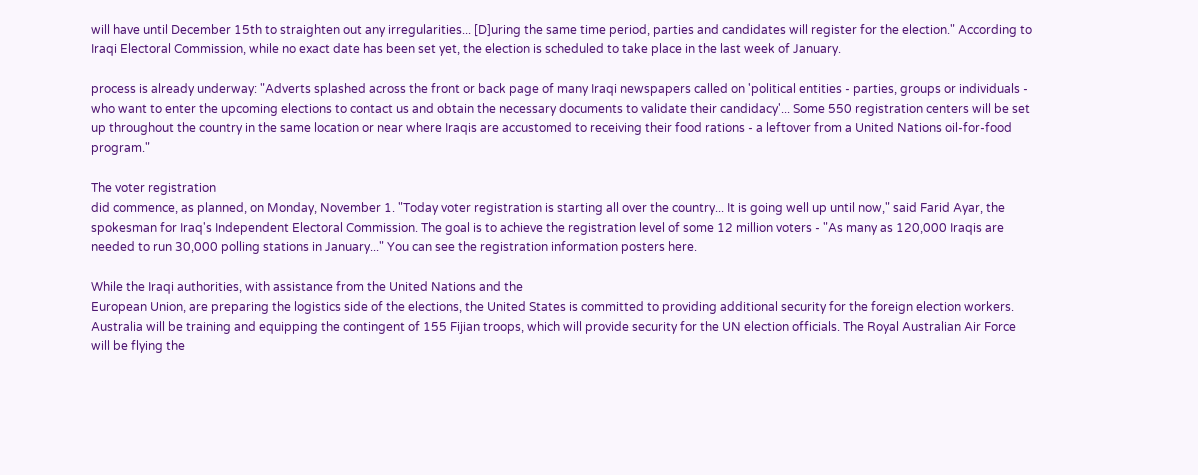will have until December 15th to straighten out any irregularities... [D]uring the same time period, parties and candidates will register for the election." According to Iraqi Electoral Commission, while no exact date has been set yet, the election is scheduled to take place in the last week of January.

process is already underway: "Adverts splashed across the front or back page of many Iraqi newspapers called on 'political entities - parties, groups or individuals - who want to enter the upcoming elections to contact us and obtain the necessary documents to validate their candidacy'... Some 550 registration centers will be set up throughout the country in the same location or near where Iraqis are accustomed to receiving their food rations - a leftover from a United Nations oil-for-food program."

The voter registration
did commence, as planned, on Monday, November 1. "Today voter registration is starting all over the country... It is going well up until now," said Farid Ayar, the spokesman for Iraq's Independent Electoral Commission. The goal is to achieve the registration level of some 12 million voters - "As many as 120,000 Iraqis are needed to run 30,000 polling stations in January..." You can see the registration information posters here.

While the Iraqi authorities, with assistance from the United Nations and the
European Union, are preparing the logistics side of the elections, the United States is committed to providing additional security for the foreign election workers. Australia will be training and equipping the contingent of 155 Fijian troops, which will provide security for the UN election officials. The Royal Australian Air Force will be flying the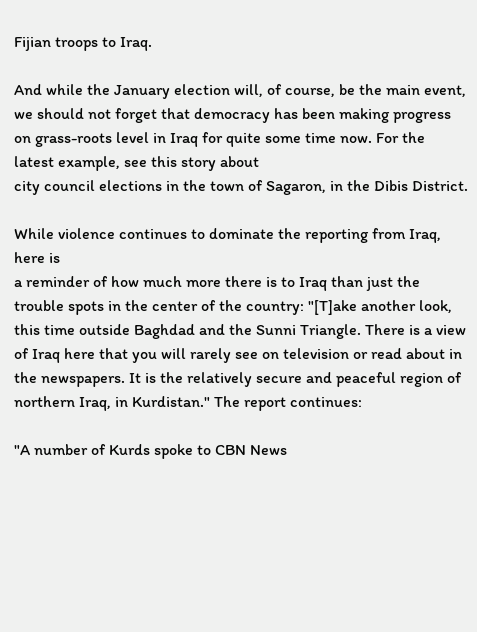Fijian troops to Iraq.

And while the January election will, of course, be the main event, we should not forget that democracy has been making progress on grass-roots level in Iraq for quite some time now. For the latest example, see this story about
city council elections in the town of Sagaron, in the Dibis District.

While violence continues to dominate the reporting from Iraq, here is
a reminder of how much more there is to Iraq than just the trouble spots in the center of the country: "[T]ake another look, this time outside Baghdad and the Sunni Triangle. There is a view of Iraq here that you will rarely see on television or read about in the newspapers. It is the relatively secure and peaceful region of northern Iraq, in Kurdistan." The report continues:

"A number of Kurds spoke to CBN News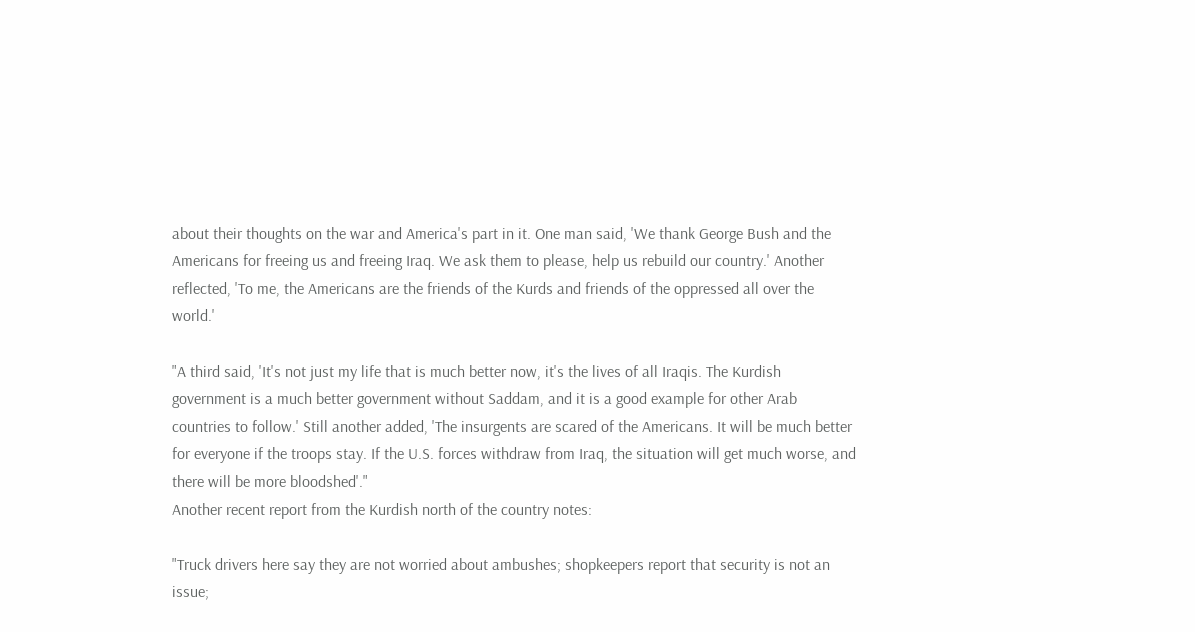about their thoughts on the war and America's part in it. One man said, 'We thank George Bush and the Americans for freeing us and freeing Iraq. We ask them to please, help us rebuild our country.' Another reflected, 'To me, the Americans are the friends of the Kurds and friends of the oppressed all over the world.'

"A third said, 'It's not just my life that is much better now, it's the lives of all Iraqis. The Kurdish government is a much better government without Saddam, and it is a good example for other Arab countries to follow.' Still another added, 'The insurgents are scared of the Americans. It will be much better for everyone if the troops stay. If the U.S. forces withdraw from Iraq, the situation will get much worse, and there will be more bloodshed'."
Another recent report from the Kurdish north of the country notes:

"Truck drivers here say they are not worried about ambushes; shopkeepers report that security is not an issue;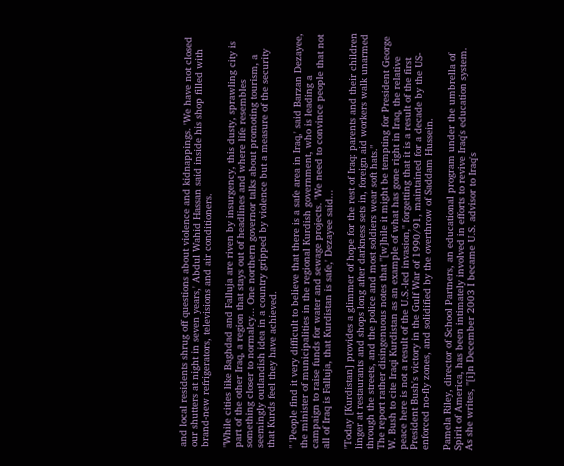and local residents shrug off questions about violence and kidnappings. 'We have not closed our shutters at night in seven years,' Abdul Wahid Hassan said inside his shop filled with brand-new refrigerators, televisions and air conditioners.

"While cities like Baghdad and Falluja are riven by insurgency, this dusty, sprawling city is part of the other Iraq, a region that stays out of headlines and where life resembles something closer to normalcy... One northern governor talks about promoting tourism, a seemingly outlandish idea in a country gripped by violence but a measure of the security that Kurds feel they have achieved.

" 'People find it very difficult to believe that there is a safe area in Iraq,' said Barzan Dezayee, the minister of municipalities in the regional Kurdish government, who is leading a campaign to raise funds for water and sewage projects. 'We need to convince people that not all of Iraq is Falluja, that Kurdistan is safe,' Dezayee said...

"Today [Kurdistan] provides a glimmer of hope for the rest of Iraq: parents and their children linger at restaurants and shops long after darkness sets in, foreign aid workers walk unarmed through the streets, and the police and most soldiers wear soft hats."
The report rather disingenuous notes that "[w]hile it might be tempting for President George W. Bush to cite Iraqi Kurdistan as an example of what has gone right in Iraq, the relative peace here is not a result of the U.S.-led invasion," forgetting that it is a result of the first President Bush's victory in the Gulf War of 1990/91, maintained for a decade by the US-enforced no-fly zones, and solidified by the overthrow of Saddam Hussein.

Pamela Riley, director of School Partners, an educational program under the umbrella of
Spirit of America, has been intimately involved in efforts to revive Iraq's education system. As she writes, "[i]n December 2003 I became U.S. advisor to Iraq's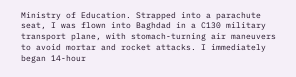Ministry of Education. Strapped into a parachute seat, I was flown into Baghdad in a C130 military transport plane, with stomach-turning air maneuvers to avoid mortar and rocket attacks. I immediately began 14-hour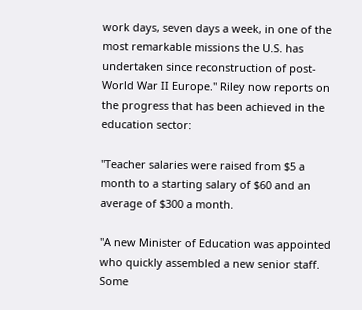work days, seven days a week, in one of the most remarkable missions the U.S. has undertaken since reconstruction of post-World War II Europe." Riley now reports on the progress that has been achieved in the education sector:

"Teacher salaries were raised from $5 a month to a starting salary of $60 and an average of $300 a month.

"A new Minister of Education was appointed who quickly assembled a new senior staff. Some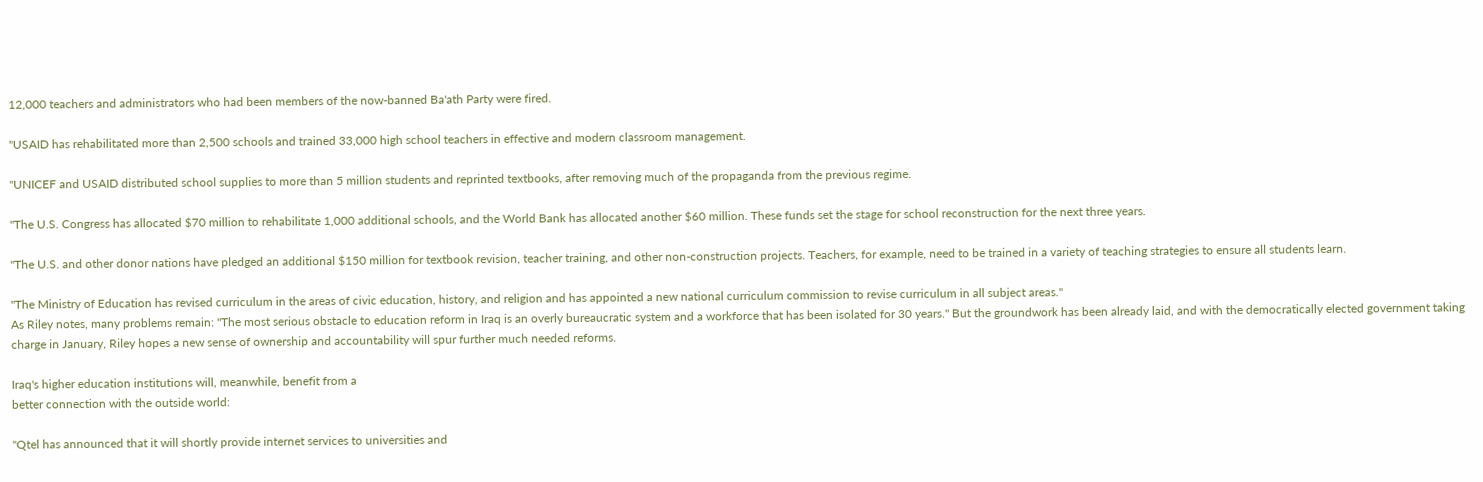12,000 teachers and administrators who had been members of the now-banned Ba'ath Party were fired.

"USAID has rehabilitated more than 2,500 schools and trained 33,000 high school teachers in effective and modern classroom management.

"UNICEF and USAID distributed school supplies to more than 5 million students and reprinted textbooks, after removing much of the propaganda from the previous regime.

"The U.S. Congress has allocated $70 million to rehabilitate 1,000 additional schools, and the World Bank has allocated another $60 million. These funds set the stage for school reconstruction for the next three years.

"The U.S. and other donor nations have pledged an additional $150 million for textbook revision, teacher training, and other non-construction projects. Teachers, for example, need to be trained in a variety of teaching strategies to ensure all students learn.

"The Ministry of Education has revised curriculum in the areas of civic education, history, and religion and has appointed a new national curriculum commission to revise curriculum in all subject areas."
As Riley notes, many problems remain: "The most serious obstacle to education reform in Iraq is an overly bureaucratic system and a workforce that has been isolated for 30 years." But the groundwork has been already laid, and with the democratically elected government taking charge in January, Riley hopes a new sense of ownership and accountability will spur further much needed reforms.

Iraq's higher education institutions will, meanwhile, benefit from a
better connection with the outside world:

"Qtel has announced that it will shortly provide internet services to universities and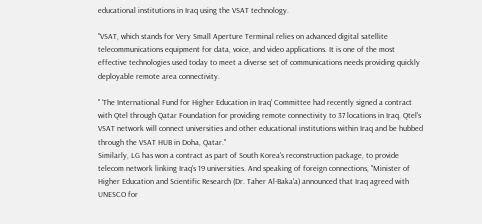educational institutions in Iraq using the VSAT technology.

"VSAT, which stands for Very Small Aperture Terminal relies on advanced digital satellite telecommunications equipment for data, voice, and video applications. It is one of the most effective technologies used today to meet a diverse set of communications needs providing quickly deployable remote area connectivity.

" 'The International Fund for Higher Education in Iraq' Committee had recently signed a contract with Qtel through Qatar Foundation for providing remote connectivity to 37 locations in Iraq. Qtel's VSAT network will connect universities and other educational institutions within Iraq and be hubbed through the VSAT HUB in Doha, Qatar."
Similarly, LG has won a contract as part of South Korea's reconstruction package, to provide telecom network linking Iraq's 19 universities. And speaking of foreign connections, "Minister of Higher Education and Scientific Research (Dr. Taher Al-Baka'a) announced that Iraq agreed with UNESCO for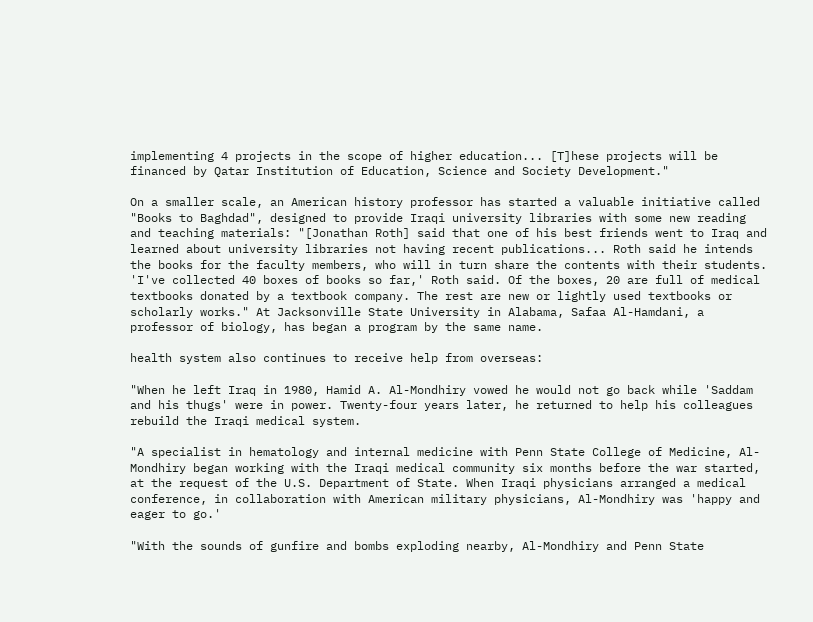implementing 4 projects in the scope of higher education... [T]hese projects will be financed by Qatar Institution of Education, Science and Society Development."

On a smaller scale, an American history professor has started a valuable initiative called
"Books to Baghdad", designed to provide Iraqi university libraries with some new reading and teaching materials: "[Jonathan Roth] said that one of his best friends went to Iraq and learned about university libraries not having recent publications... Roth said he intends the books for the faculty members, who will in turn share the contents with their students. 'I've collected 40 boxes of books so far,' Roth said. Of the boxes, 20 are full of medical textbooks donated by a textbook company. The rest are new or lightly used textbooks or scholarly works." At Jacksonville State University in Alabama, Safaa Al-Hamdani, a professor of biology, has began a program by the same name.

health system also continues to receive help from overseas:

"When he left Iraq in 1980, Hamid A. Al-Mondhiry vowed he would not go back while 'Saddam and his thugs' were in power. Twenty-four years later, he returned to help his colleagues rebuild the Iraqi medical system.

"A specialist in hematology and internal medicine with Penn State College of Medicine, Al-Mondhiry began working with the Iraqi medical community six months before the war started, at the request of the U.S. Department of State. When Iraqi physicians arranged a medical conference, in collaboration with American military physicians, Al-Mondhiry was 'happy and eager to go.'

"With the sounds of gunfire and bombs exploding nearby, Al-Mondhiry and Penn State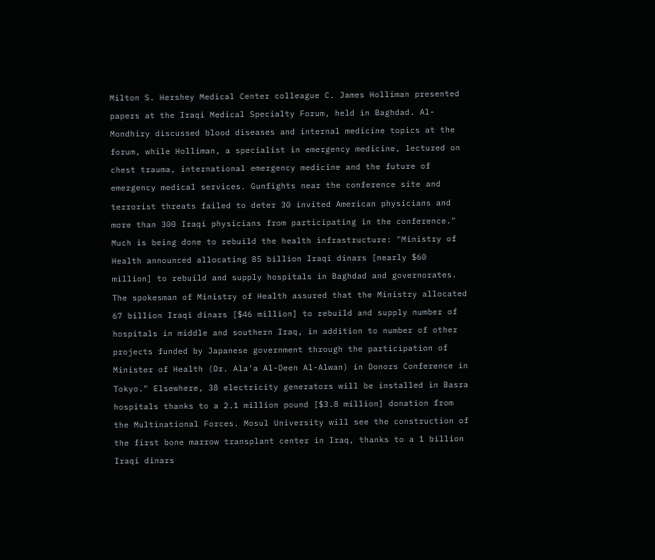Milton S. Hershey Medical Center colleague C. James Holliman presented papers at the Iraqi Medical Specialty Forum, held in Baghdad. Al-Mondhiry discussed blood diseases and internal medicine topics at the forum, while Holliman, a specialist in emergency medicine, lectured on chest trauma, international emergency medicine and the future of emergency medical services. Gunfights near the conference site and terrorist threats failed to deter 30 invited American physicians and more than 300 Iraqi physicians from participating in the conference."
Much is being done to rebuild the health infrastructure: "Ministry of Health announced allocating 85 billion Iraqi dinars [nearly $60 million] to rebuild and supply hospitals in Baghdad and governorates. The spokesman of Ministry of Health assured that the Ministry allocated 67 billion Iraqi dinars [$46 million] to rebuild and supply number of hospitals in middle and southern Iraq, in addition to number of other projects funded by Japanese government through the participation of Minister of Health (Dr. Ala'a Al-Deen Al-Alwan) in Donors Conference in Tokyo." Elsewhere, 38 electricity generators will be installed in Basra hospitals thanks to a 2.1 million pound [$3.8 million] donation from the Multinational Forces. Mosul University will see the construction of the first bone marrow transplant center in Iraq, thanks to a 1 billion Iraqi dinars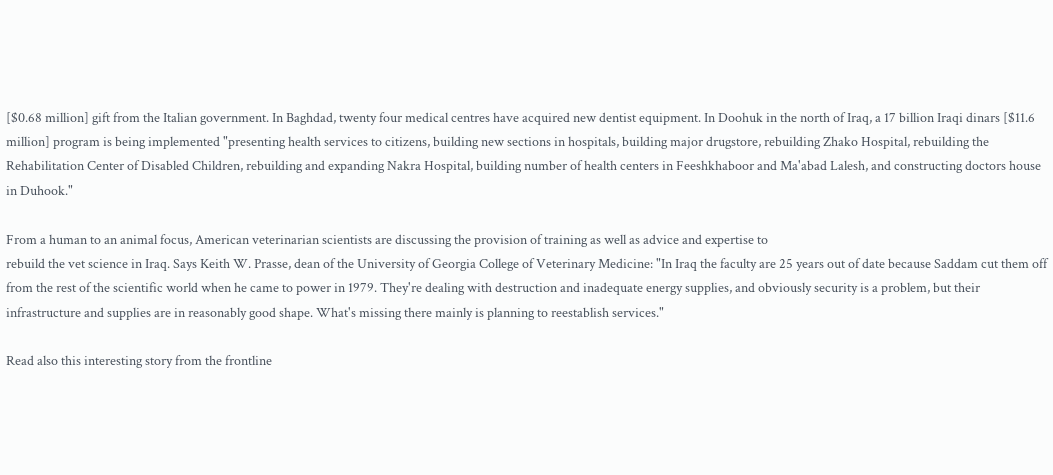[$0.68 million] gift from the Italian government. In Baghdad, twenty four medical centres have acquired new dentist equipment. In Doohuk in the north of Iraq, a 17 billion Iraqi dinars [$11.6 million] program is being implemented "presenting health services to citizens, building new sections in hospitals, building major drugstore, rebuilding Zhako Hospital, rebuilding the Rehabilitation Center of Disabled Children, rebuilding and expanding Nakra Hospital, building number of health centers in Feeshkhaboor and Ma'abad Lalesh, and constructing doctors house in Duhook."

From a human to an animal focus, American veterinarian scientists are discussing the provision of training as well as advice and expertise to
rebuild the vet science in Iraq. Says Keith W. Prasse, dean of the University of Georgia College of Veterinary Medicine: "In Iraq the faculty are 25 years out of date because Saddam cut them off from the rest of the scientific world when he came to power in 1979. They're dealing with destruction and inadequate energy supplies, and obviously security is a problem, but their infrastructure and supplies are in reasonably good shape. What's missing there mainly is planning to reestablish services."

Read also this interesting story from the frontline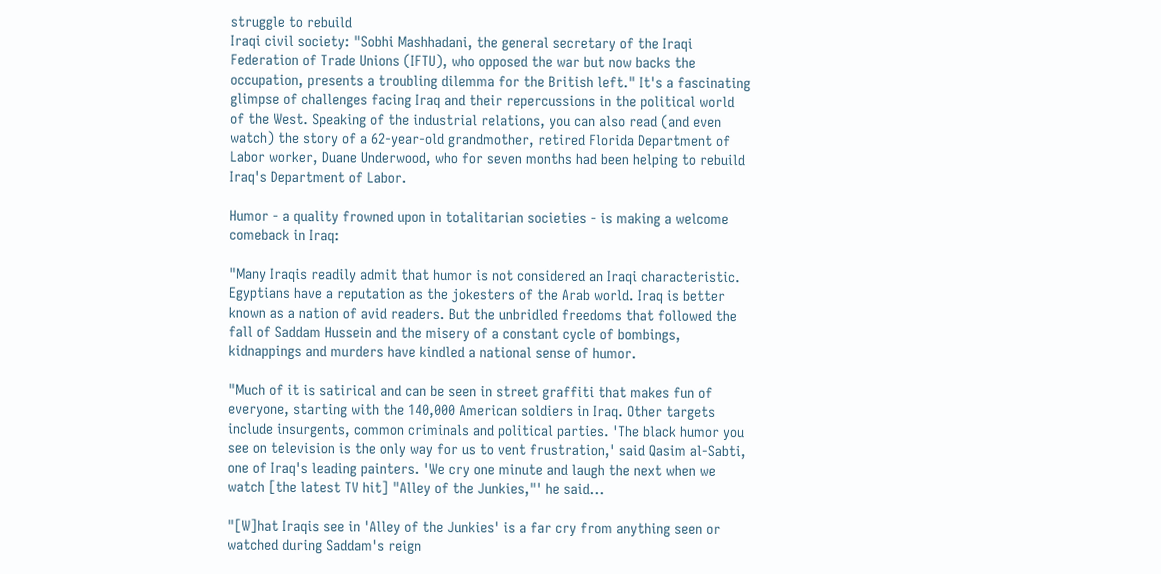struggle to rebuild
Iraqi civil society: "Sobhi Mashhadani, the general secretary of the Iraqi Federation of Trade Unions (IFTU), who opposed the war but now backs the occupation, presents a troubling dilemma for the British left." It's a fascinating glimpse of challenges facing Iraq and their repercussions in the political world of the West. Speaking of the industrial relations, you can also read (and even watch) the story of a 62-year-old grandmother, retired Florida Department of Labor worker, Duane Underwood, who for seven months had been helping to rebuild Iraq's Department of Labor.

Humor - a quality frowned upon in totalitarian societies - is making a welcome comeback in Iraq:

"Many Iraqis readily admit that humor is not considered an Iraqi characteristic. Egyptians have a reputation as the jokesters of the Arab world. Iraq is better known as a nation of avid readers. But the unbridled freedoms that followed the fall of Saddam Hussein and the misery of a constant cycle of bombings, kidnappings and murders have kindled a national sense of humor.

"Much of it is satirical and can be seen in street graffiti that makes fun of everyone, starting with the 140,000 American soldiers in Iraq. Other targets include insurgents, common criminals and political parties. 'The black humor you see on television is the only way for us to vent frustration,' said Qasim al-Sabti, one of Iraq's leading painters. 'We cry one minute and laugh the next when we watch [the latest TV hit] "Alley of the Junkies,"' he said...

"[W]hat Iraqis see in 'Alley of the Junkies' is a far cry from anything seen or watched during Saddam's reign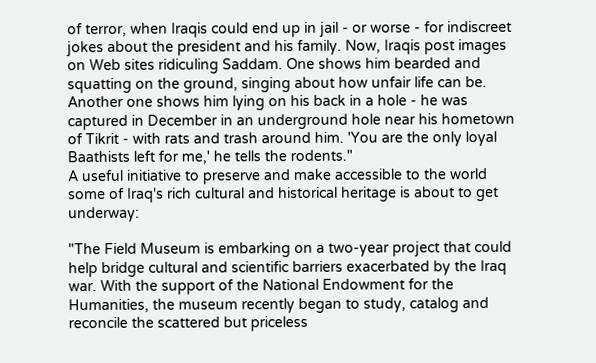of terror, when Iraqis could end up in jail - or worse - for indiscreet jokes about the president and his family. Now, Iraqis post images on Web sites ridiculing Saddam. One shows him bearded and squatting on the ground, singing about how unfair life can be. Another one shows him lying on his back in a hole - he was captured in December in an underground hole near his hometown of Tikrit - with rats and trash around him. 'You are the only loyal Baathists left for me,' he tells the rodents."
A useful initiative to preserve and make accessible to the world some of Iraq's rich cultural and historical heritage is about to get underway:

"The Field Museum is embarking on a two-year project that could help bridge cultural and scientific barriers exacerbated by the Iraq war. With the support of the National Endowment for the Humanities, the museum recently began to study, catalog and reconcile the scattered but priceless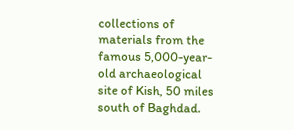collections of materials from the famous 5,000-year-old archaeological site of Kish, 50 miles south of Baghdad.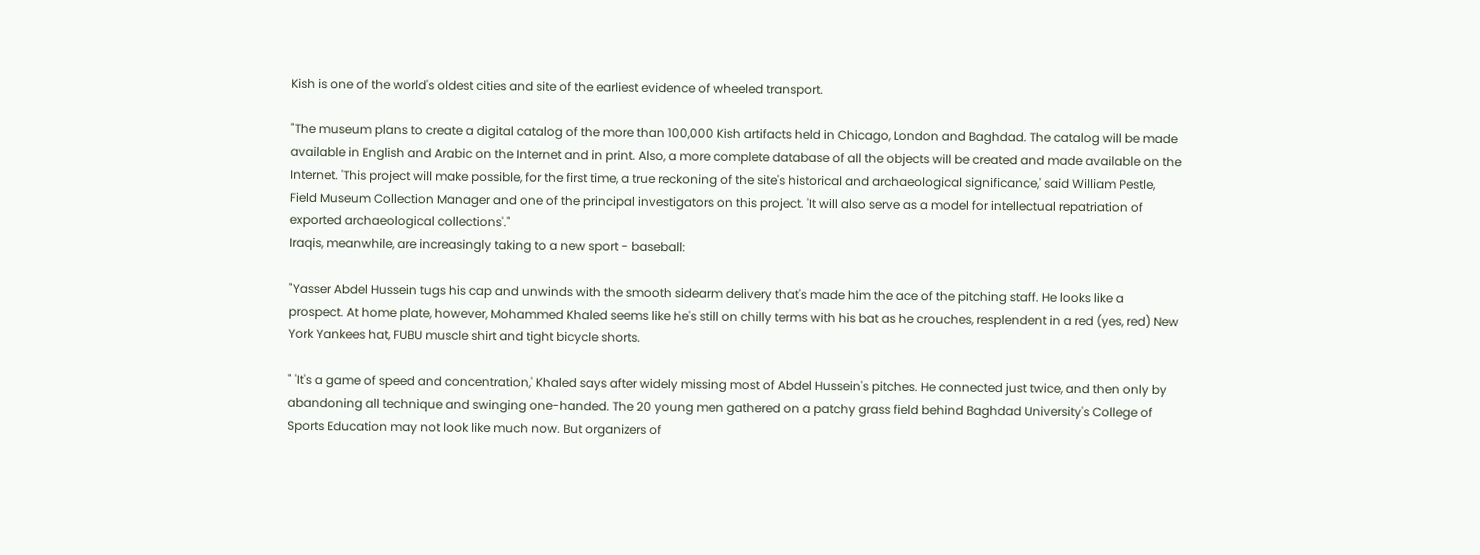Kish is one of the world's oldest cities and site of the earliest evidence of wheeled transport.

"The museum plans to create a digital catalog of the more than 100,000 Kish artifacts held in Chicago, London and Baghdad. The catalog will be made available in English and Arabic on the Internet and in print. Also, a more complete database of all the objects will be created and made available on the Internet. 'This project will make possible, for the first time, a true reckoning of the site's historical and archaeological significance,' said William Pestle, Field Museum Collection Manager and one of the principal investigators on this project. 'It will also serve as a model for intellectual repatriation of exported archaeological collections'."
Iraqis, meanwhile, are increasingly taking to a new sport - baseball:

"Yasser Abdel Hussein tugs his cap and unwinds with the smooth sidearm delivery that's made him the ace of the pitching staff. He looks like a prospect. At home plate, however, Mohammed Khaled seems like he's still on chilly terms with his bat as he crouches, resplendent in a red (yes, red) New York Yankees hat, FUBU muscle shirt and tight bicycle shorts.

" 'It's a game of speed and concentration,' Khaled says after widely missing most of Abdel Hussein's pitches. He connected just twice, and then only by abandoning all technique and swinging one-handed. The 20 young men gathered on a patchy grass field behind Baghdad University's College of Sports Education may not look like much now. But organizers of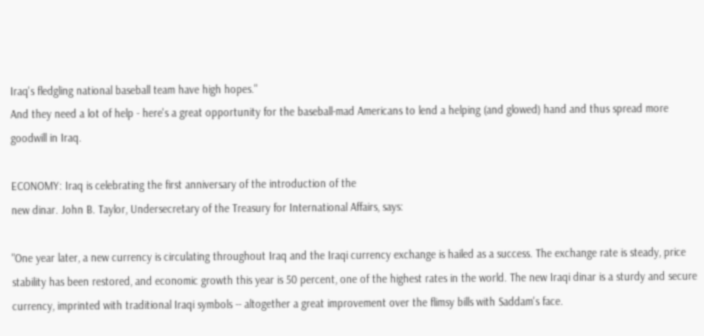Iraq's fledgling national baseball team have high hopes."
And they need a lot of help - here's a great opportunity for the baseball-mad Americans to lend a helping (and glowed) hand and thus spread more goodwill in Iraq.

ECONOMY: Iraq is celebrating the first anniversary of the introduction of the
new dinar. John B. Taylor, Undersecretary of the Treasury for International Affairs, says:

"One year later, a new currency is circulating throughout Iraq and the Iraqi currency exchange is hailed as a success. The exchange rate is steady, price stability has been restored, and economic growth this year is 50 percent, one of the highest rates in the world. The new Iraqi dinar is a sturdy and secure currency, imprinted with traditional Iraqi symbols -- altogether a great improvement over the flimsy bills with Saddam's face.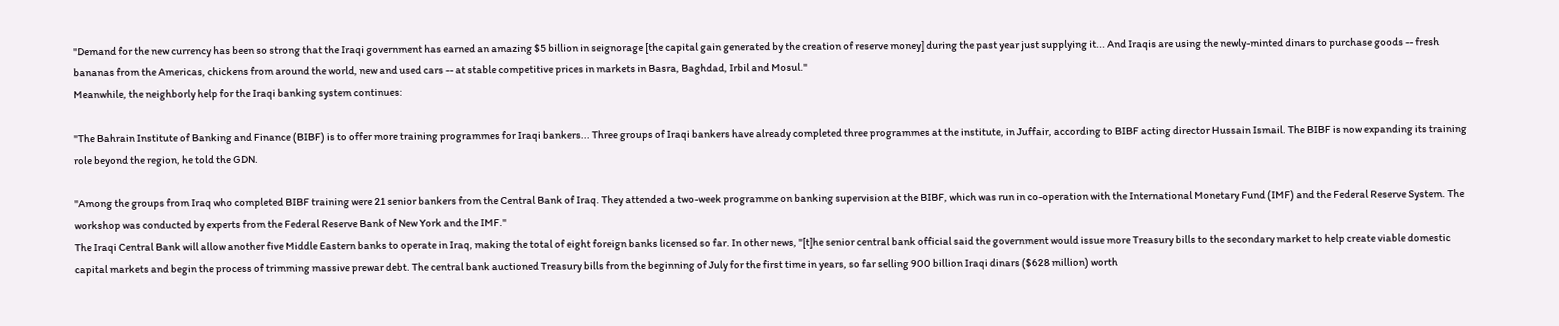"Demand for the new currency has been so strong that the Iraqi government has earned an amazing $5 billion in seignorage [the capital gain generated by the creation of reserve money] during the past year just supplying it... And Iraqis are using the newly-minted dinars to purchase goods -- fresh bananas from the Americas, chickens from around the world, new and used cars -- at stable competitive prices in markets in Basra, Baghdad, Irbil and Mosul."
Meanwhile, the neighborly help for the Iraqi banking system continues:

"The Bahrain Institute of Banking and Finance (BIBF) is to offer more training programmes for Iraqi bankers... Three groups of Iraqi bankers have already completed three programmes at the institute, in Juffair, according to BIBF acting director Hussain Ismail. The BIBF is now expanding its training role beyond the region, he told the GDN.

"Among the groups from Iraq who completed BIBF training were 21 senior bankers from the Central Bank of Iraq. They attended a two-week programme on banking supervision at the BIBF, which was run in co-operation with the International Monetary Fund (IMF) and the Federal Reserve System. The workshop was conducted by experts from the Federal Reserve Bank of New York and the IMF."
The Iraqi Central Bank will allow another five Middle Eastern banks to operate in Iraq, making the total of eight foreign banks licensed so far. In other news, "[t]he senior central bank official said the government would issue more Treasury bills to the secondary market to help create viable domestic capital markets and begin the process of trimming massive prewar debt. The central bank auctioned Treasury bills from the beginning of July for the first time in years, so far selling 900 billion Iraqi dinars ($628 million) worth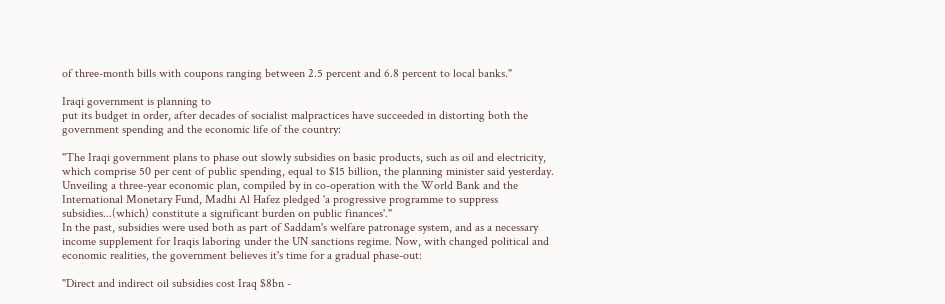of three-month bills with coupons ranging between 2.5 percent and 6.8 percent to local banks."

Iraqi government is planning to
put its budget in order, after decades of socialist malpractices have succeeded in distorting both the government spending and the economic life of the country:

"The Iraqi government plans to phase out slowly subsidies on basic products, such as oil and electricity, which comprise 50 per cent of public spending, equal to $15 billion, the planning minister said yesterday. Unveiling a three-year economic plan, compiled by in co-operation with the World Bank and the International Monetary Fund, Madhi Al Hafez pledged 'a progressive programme to suppress subsidies...(which) constitute a significant burden on public finances'."
In the past, subsidies were used both as part of Saddam's welfare patronage system, and as a necessary income supplement for Iraqis laboring under the UN sanctions regime. Now, with changed political and economic realities, the government believes it's time for a gradual phase-out:

"Direct and indirect oil subsidies cost Iraq $8bn -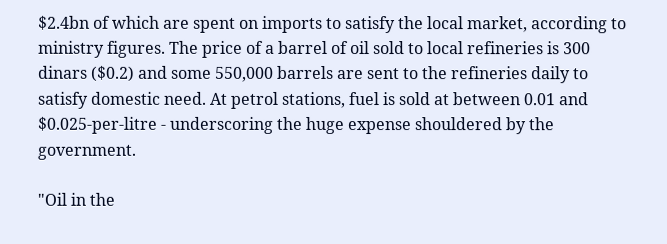$2.4bn of which are spent on imports to satisfy the local market, according to ministry figures. The price of a barrel of oil sold to local refineries is 300 dinars ($0.2) and some 550,000 barrels are sent to the refineries daily to satisfy domestic need. At petrol stations, fuel is sold at between 0.01 and $0.025-per-litre - underscoring the huge expense shouldered by the government.

"Oil in the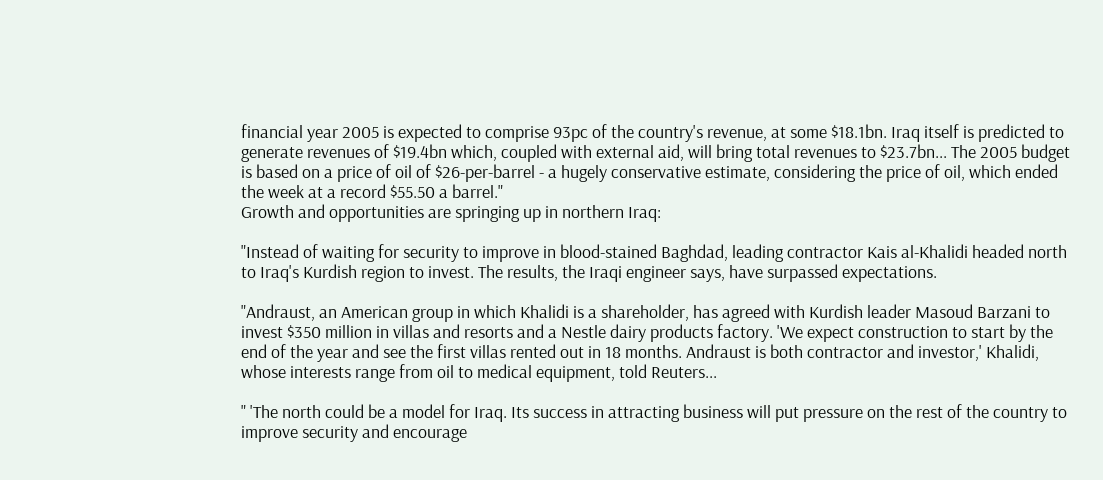financial year 2005 is expected to comprise 93pc of the country's revenue, at some $18.1bn. Iraq itself is predicted to generate revenues of $19.4bn which, coupled with external aid, will bring total revenues to $23.7bn... The 2005 budget is based on a price of oil of $26-per-barrel - a hugely conservative estimate, considering the price of oil, which ended the week at a record $55.50 a barrel."
Growth and opportunities are springing up in northern Iraq:

"Instead of waiting for security to improve in blood-stained Baghdad, leading contractor Kais al-Khalidi headed north to Iraq's Kurdish region to invest. The results, the Iraqi engineer says, have surpassed expectations.

"Andraust, an American group in which Khalidi is a shareholder, has agreed with Kurdish leader Masoud Barzani to invest $350 million in villas and resorts and a Nestle dairy products factory. 'We expect construction to start by the end of the year and see the first villas rented out in 18 months. Andraust is both contractor and investor,' Khalidi, whose interests range from oil to medical equipment, told Reuters...

" 'The north could be a model for Iraq. Its success in attracting business will put pressure on the rest of the country to improve security and encourage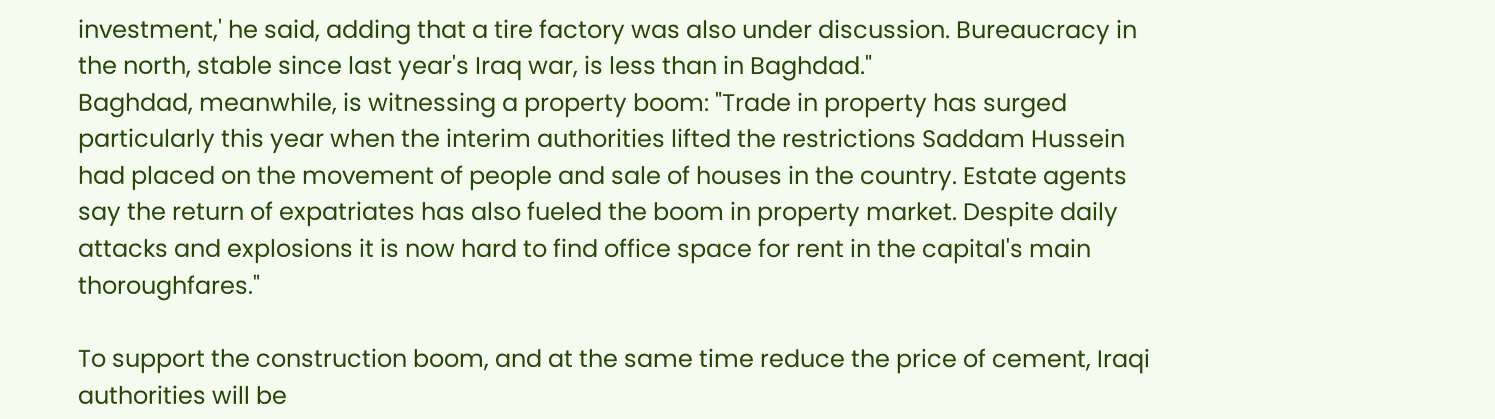investment,' he said, adding that a tire factory was also under discussion. Bureaucracy in the north, stable since last year's Iraq war, is less than in Baghdad."
Baghdad, meanwhile, is witnessing a property boom: "Trade in property has surged particularly this year when the interim authorities lifted the restrictions Saddam Hussein had placed on the movement of people and sale of houses in the country. Estate agents say the return of expatriates has also fueled the boom in property market. Despite daily attacks and explosions it is now hard to find office space for rent in the capital's main thoroughfares."

To support the construction boom, and at the same time reduce the price of cement, Iraqi authorities will be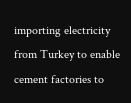importing electricity from Turkey to enable
cement factories to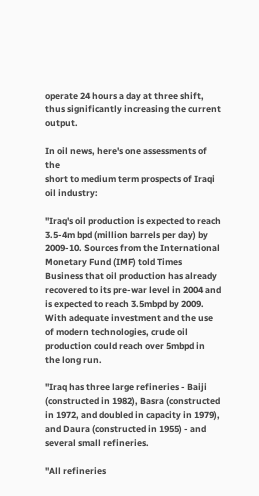operate 24 hours a day at three shift, thus significantly increasing the current output.

In oil news, here's one assessments of the
short to medium term prospects of Iraqi oil industry:

"Iraq's oil production is expected to reach 3.5-4m bpd (million barrels per day) by 2009-10. Sources from the International Monetary Fund (IMF) told Times Business that oil production has already recovered to its pre-war level in 2004 and is expected to reach 3.5mbpd by 2009. With adequate investment and the use of modern technologies, crude oil production could reach over 5mbpd in the long run.

"Iraq has three large refineries - Baiji (constructed in 1982), Basra (constructed in 1972, and doubled in capacity in 1979), and Daura (constructed in 1955) - and several small refineries.

"All refineries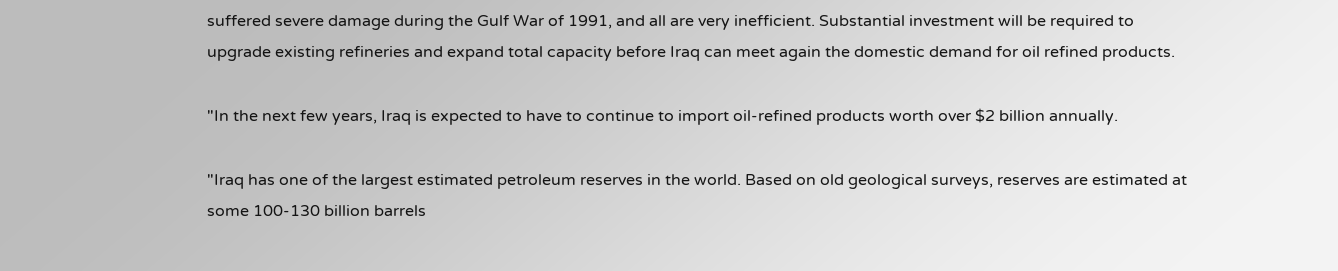suffered severe damage during the Gulf War of 1991, and all are very inefficient. Substantial investment will be required to upgrade existing refineries and expand total capacity before Iraq can meet again the domestic demand for oil refined products.

"In the next few years, Iraq is expected to have to continue to import oil-refined products worth over $2 billion annually.

"Iraq has one of the largest estimated petroleum reserves in the world. Based on old geological surveys, reserves are estimated at some 100-130 billion barrels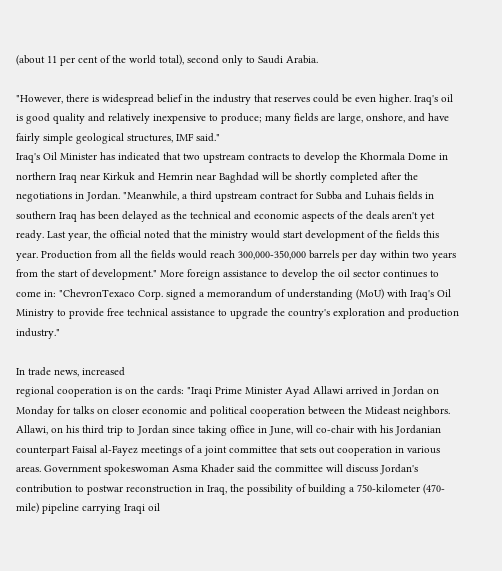(about 11 per cent of the world total), second only to Saudi Arabia.

"However, there is widespread belief in the industry that reserves could be even higher. Iraq's oil is good quality and relatively inexpensive to produce; many fields are large, onshore, and have fairly simple geological structures, IMF said."
Iraq's Oil Minister has indicated that two upstream contracts to develop the Khormala Dome in northern Iraq near Kirkuk and Hemrin near Baghdad will be shortly completed after the negotiations in Jordan. "Meanwhile, a third upstream contract for Subba and Luhais fields in southern Iraq has been delayed as the technical and economic aspects of the deals aren't yet ready. Last year, the official noted that the ministry would start development of the fields this year. Production from all the fields would reach 300,000-350,000 barrels per day within two years from the start of development." More foreign assistance to develop the oil sector continues to come in: "ChevronTexaco Corp. signed a memorandum of understanding (MoU) with Iraq's Oil Ministry to provide free technical assistance to upgrade the country's exploration and production industry."

In trade news, increased
regional cooperation is on the cards: "Iraqi Prime Minister Ayad Allawi arrived in Jordan on Monday for talks on closer economic and political cooperation between the Mideast neighbors. Allawi, on his third trip to Jordan since taking office in June, will co-chair with his Jordanian counterpart Faisal al-Fayez meetings of a joint committee that sets out cooperation in various areas. Government spokeswoman Asma Khader said the committee will discuss Jordan's contribution to postwar reconstruction in Iraq, the possibility of building a 750-kilometer (470-mile) pipeline carrying Iraqi oil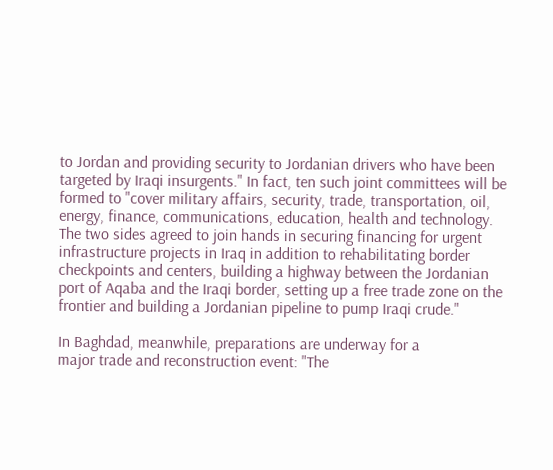to Jordan and providing security to Jordanian drivers who have been targeted by Iraqi insurgents." In fact, ten such joint committees will be formed to "cover military affairs, security, trade, transportation, oil, energy, finance, communications, education, health and technology. The two sides agreed to join hands in securing financing for urgent infrastructure projects in Iraq in addition to rehabilitating border checkpoints and centers, building a highway between the Jordanian port of Aqaba and the Iraqi border, setting up a free trade zone on the frontier and building a Jordanian pipeline to pump Iraqi crude."

In Baghdad, meanwhile, preparations are underway for a
major trade and reconstruction event: "The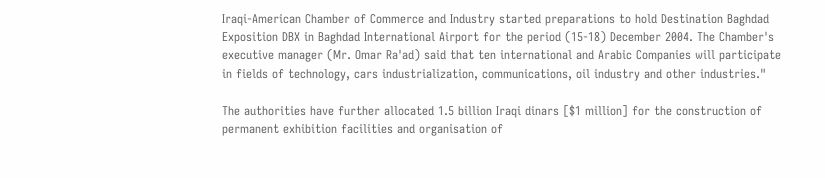Iraqi-American Chamber of Commerce and Industry started preparations to hold Destination Baghdad Exposition DBX in Baghdad International Airport for the period (15-18) December 2004. The Chamber's executive manager (Mr. Omar Ra'ad) said that ten international and Arabic Companies will participate in fields of technology, cars industrialization, communications, oil industry and other industries."

The authorities have further allocated 1.5 billion Iraqi dinars [$1 million] for the construction of permanent exhibition facilities and organisation of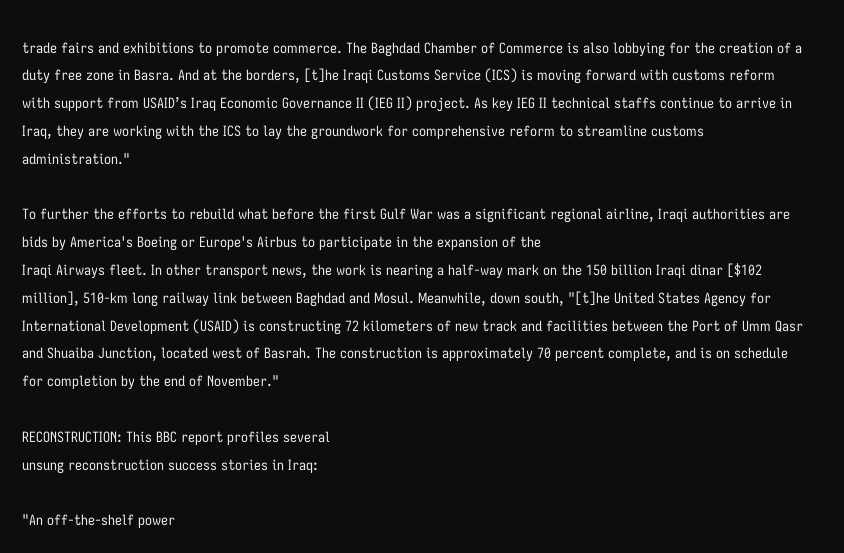trade fairs and exhibitions to promote commerce. The Baghdad Chamber of Commerce is also lobbying for the creation of a duty free zone in Basra. And at the borders, [t]he Iraqi Customs Service (ICS) is moving forward with customs reform with support from USAID’s Iraq Economic Governance II (IEG II) project. As key IEG II technical staffs continue to arrive in Iraq, they are working with the ICS to lay the groundwork for comprehensive reform to streamline customs administration."

To further the efforts to rebuild what before the first Gulf War was a significant regional airline, Iraqi authorities are bids by America's Boeing or Europe's Airbus to participate in the expansion of the
Iraqi Airways fleet. In other transport news, the work is nearing a half-way mark on the 150 billion Iraqi dinar [$102 million], 510-km long railway link between Baghdad and Mosul. Meanwhile, down south, "[t]he United States Agency for International Development (USAID) is constructing 72 kilometers of new track and facilities between the Port of Umm Qasr and Shuaiba Junction, located west of Basrah. The construction is approximately 70 percent complete, and is on schedule for completion by the end of November."

RECONSTRUCTION: This BBC report profiles several
unsung reconstruction success stories in Iraq:

"An off-the-shelf power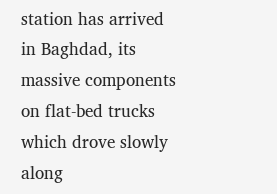station has arrived in Baghdad, its massive components on flat-bed trucks which drove slowly along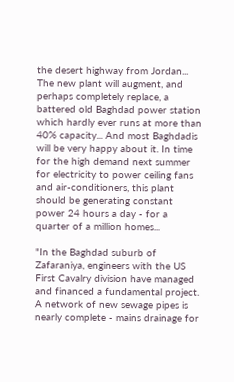the desert highway from Jordan... The new plant will augment, and perhaps completely replace, a battered old Baghdad power station which hardly ever runs at more than 40% capacity... And most Baghdadis will be very happy about it. In time for the high demand next summer for electricity to power ceiling fans and air-conditioners, this plant should be generating constant power 24 hours a day - for a quarter of a million homes...

"In the Baghdad suburb of Zafaraniya, engineers with the US First Cavalry division have managed and financed a fundamental project. A network of new sewage pipes is nearly complete - mains drainage for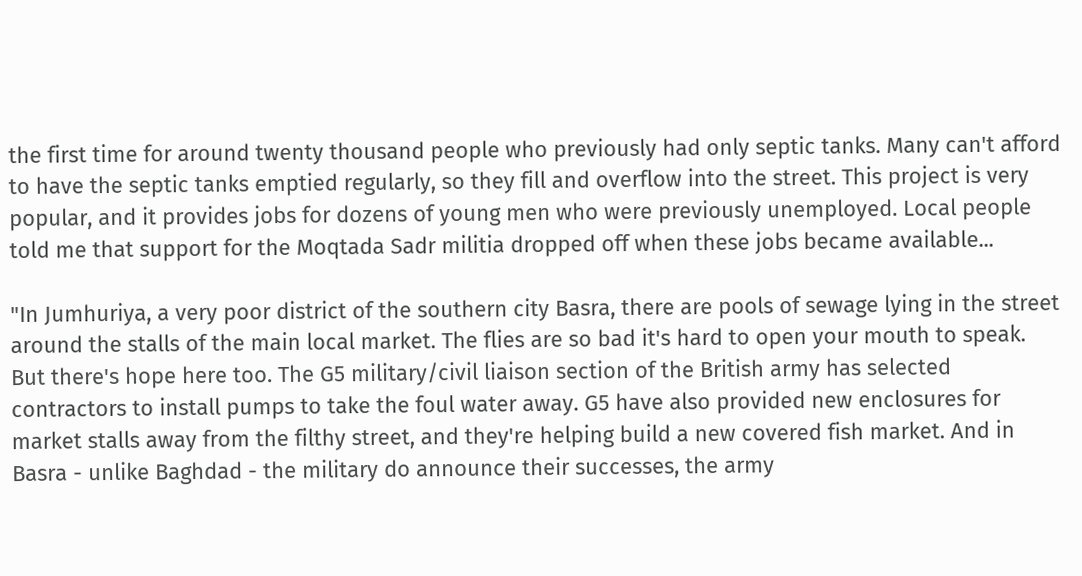the first time for around twenty thousand people who previously had only septic tanks. Many can't afford to have the septic tanks emptied regularly, so they fill and overflow into the street. This project is very popular, and it provides jobs for dozens of young men who were previously unemployed. Local people told me that support for the Moqtada Sadr militia dropped off when these jobs became available...

"In Jumhuriya, a very poor district of the southern city Basra, there are pools of sewage lying in the street around the stalls of the main local market. The flies are so bad it's hard to open your mouth to speak. But there's hope here too. The G5 military/civil liaison section of the British army has selected contractors to install pumps to take the foul water away. G5 have also provided new enclosures for market stalls away from the filthy street, and they're helping build a new covered fish market. And in Basra - unlike Baghdad - the military do announce their successes, the army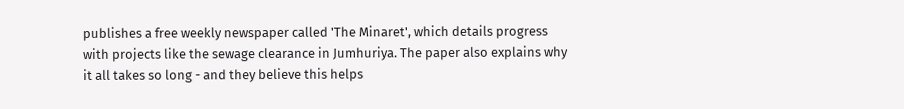publishes a free weekly newspaper called 'The Minaret', which details progress with projects like the sewage clearance in Jumhuriya. The paper also explains why it all takes so long - and they believe this helps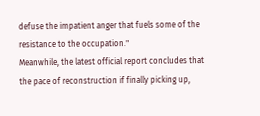defuse the impatient anger that fuels some of the resistance to the occupation."
Meanwhile, the latest official report concludes that the pace of reconstruction if finally picking up,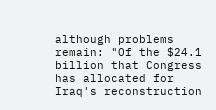although problems remain: "Of the $24.1 billion that Congress has allocated for Iraq's reconstruction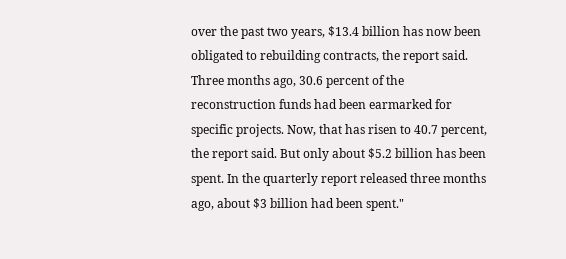over the past two years, $13.4 billion has now been obligated to rebuilding contracts, the report said. Three months ago, 30.6 percent of the reconstruction funds had been earmarked for specific projects. Now, that has risen to 40.7 percent, the report said. But only about $5.2 billion has been spent. In the quarterly report released three months ago, about $3 billion had been spent."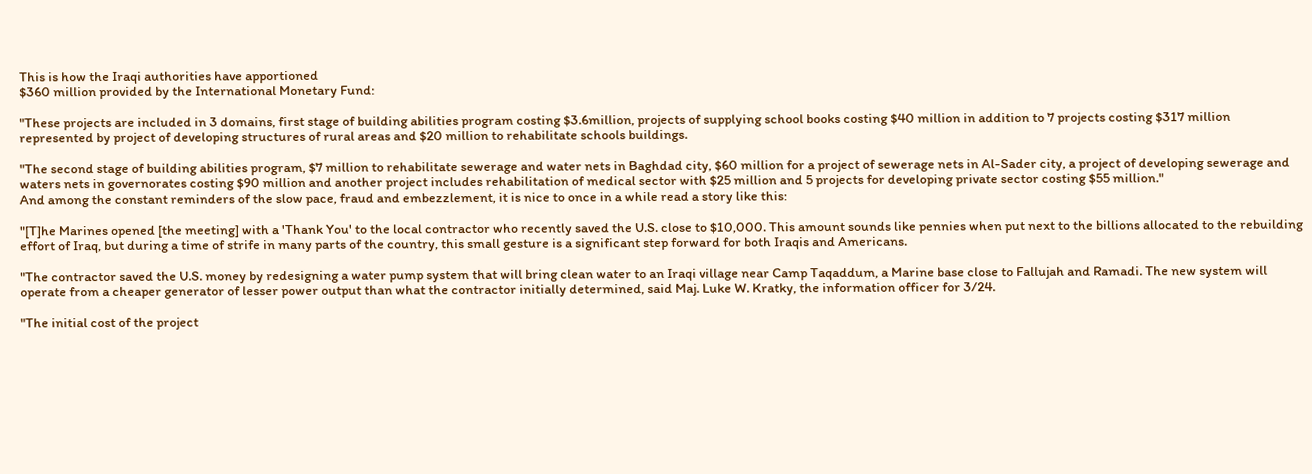This is how the Iraqi authorities have apportioned
$360 million provided by the International Monetary Fund:

"These projects are included in 3 domains, first stage of building abilities program costing $3.6million, projects of supplying school books costing $40 million in addition to 7 projects costing $317 million represented by project of developing structures of rural areas and $20 million to rehabilitate schools buildings.

"The second stage of building abilities program, $7 million to rehabilitate sewerage and water nets in Baghdad city, $60 million for a project of sewerage nets in Al-Sader city, a project of developing sewerage and waters nets in governorates costing $90 million and another project includes rehabilitation of medical sector with $25 million and 5 projects for developing private sector costing $55 million."
And among the constant reminders of the slow pace, fraud and embezzlement, it is nice to once in a while read a story like this:

"[T]he Marines opened [the meeting] with a 'Thank You' to the local contractor who recently saved the U.S. close to $10,000. This amount sounds like pennies when put next to the billions allocated to the rebuilding effort of Iraq, but during a time of strife in many parts of the country, this small gesture is a significant step forward for both Iraqis and Americans.

"The contractor saved the U.S. money by redesigning a water pump system that will bring clean water to an Iraqi village near Camp Taqaddum, a Marine base close to Fallujah and Ramadi. The new system will operate from a cheaper generator of lesser power output than what the contractor initially determined, said Maj. Luke W. Kratky, the information officer for 3/24.

"The initial cost of the project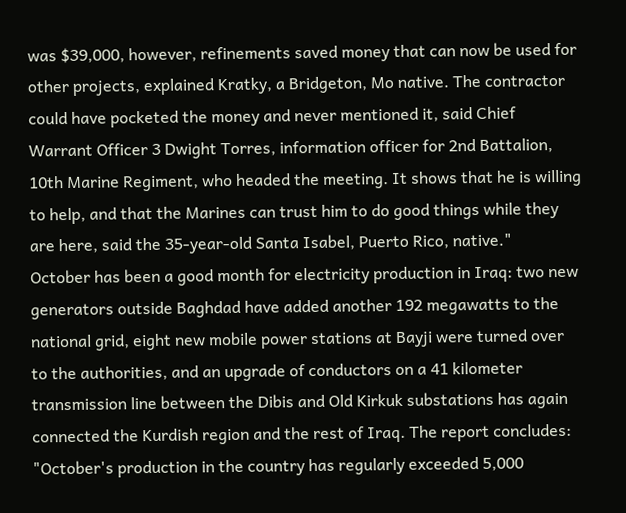was $39,000, however, refinements saved money that can now be used for other projects, explained Kratky, a Bridgeton, Mo native. The contractor could have pocketed the money and never mentioned it, said Chief Warrant Officer 3 Dwight Torres, information officer for 2nd Battalion, 10th Marine Regiment, who headed the meeting. It shows that he is willing to help, and that the Marines can trust him to do good things while they are here, said the 35-year-old Santa Isabel, Puerto Rico, native."
October has been a good month for electricity production in Iraq: two new generators outside Baghdad have added another 192 megawatts to the national grid, eight new mobile power stations at Bayji were turned over to the authorities, and an upgrade of conductors on a 41 kilometer transmission line between the Dibis and Old Kirkuk substations has again connected the Kurdish region and the rest of Iraq. The report concludes: "October's production in the country has regularly exceeded 5,000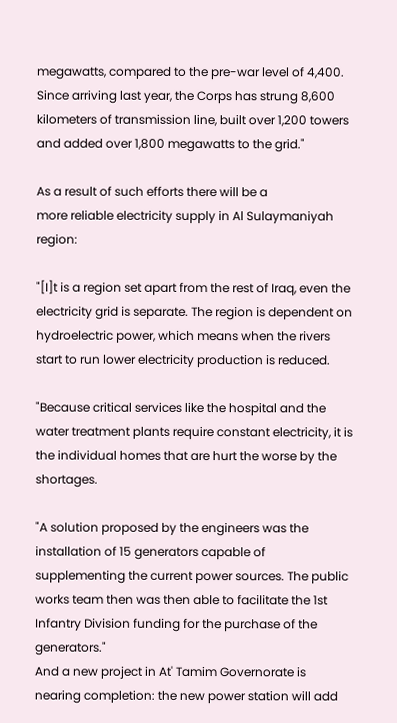megawatts, compared to the pre-war level of 4,400. Since arriving last year, the Corps has strung 8,600 kilometers of transmission line, built over 1,200 towers and added over 1,800 megawatts to the grid."

As a result of such efforts there will be a
more reliable electricity supply in Al Sulaymaniyah region:

"[I]t is a region set apart from the rest of Iraq, even the electricity grid is separate. The region is dependent on hydroelectric power, which means when the rivers start to run lower electricity production is reduced.

"Because critical services like the hospital and the water treatment plants require constant electricity, it is the individual homes that are hurt the worse by the shortages.

"A solution proposed by the engineers was the installation of 15 generators capable of supplementing the current power sources. The public works team then was then able to facilitate the 1st Infantry Division funding for the purchase of the generators."
And a new project in At' Tamim Governorate is nearing completion: the new power station will add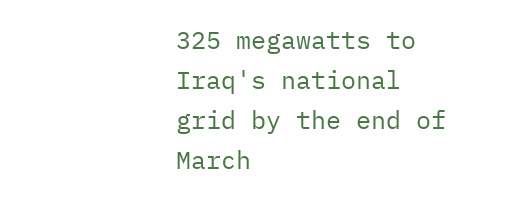325 megawatts to Iraq's national grid by the end of March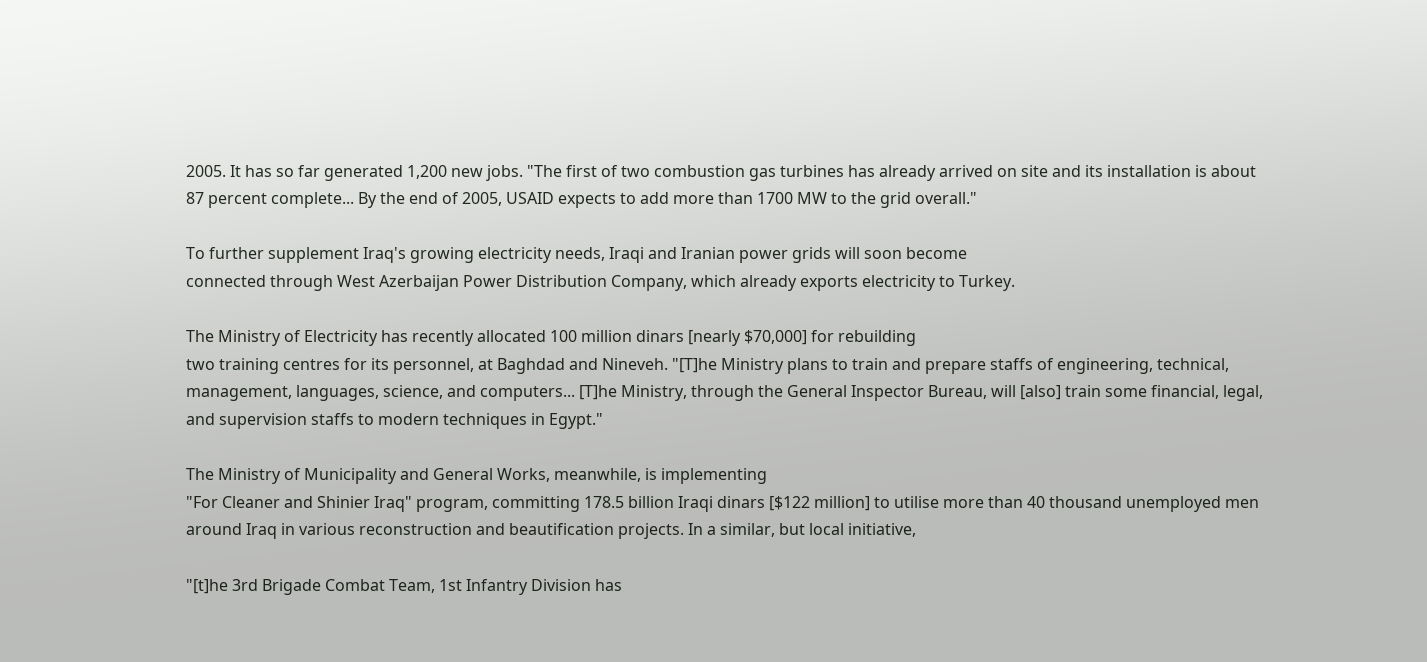2005. It has so far generated 1,200 new jobs. "The first of two combustion gas turbines has already arrived on site and its installation is about 87 percent complete... By the end of 2005, USAID expects to add more than 1700 MW to the grid overall."

To further supplement Iraq's growing electricity needs, Iraqi and Iranian power grids will soon become
connected through West Azerbaijan Power Distribution Company, which already exports electricity to Turkey.

The Ministry of Electricity has recently allocated 100 million dinars [nearly $70,000] for rebuilding
two training centres for its personnel, at Baghdad and Nineveh. "[T]he Ministry plans to train and prepare staffs of engineering, technical, management, languages, science, and computers... [T]he Ministry, through the General Inspector Bureau, will [also] train some financial, legal, and supervision staffs to modern techniques in Egypt."

The Ministry of Municipality and General Works, meanwhile, is implementing
"For Cleaner and Shinier Iraq" program, committing 178.5 billion Iraqi dinars [$122 million] to utilise more than 40 thousand unemployed men around Iraq in various reconstruction and beautification projects. In a similar, but local initiative,

"[t]he 3rd Brigade Combat Team, 1st Infantry Division has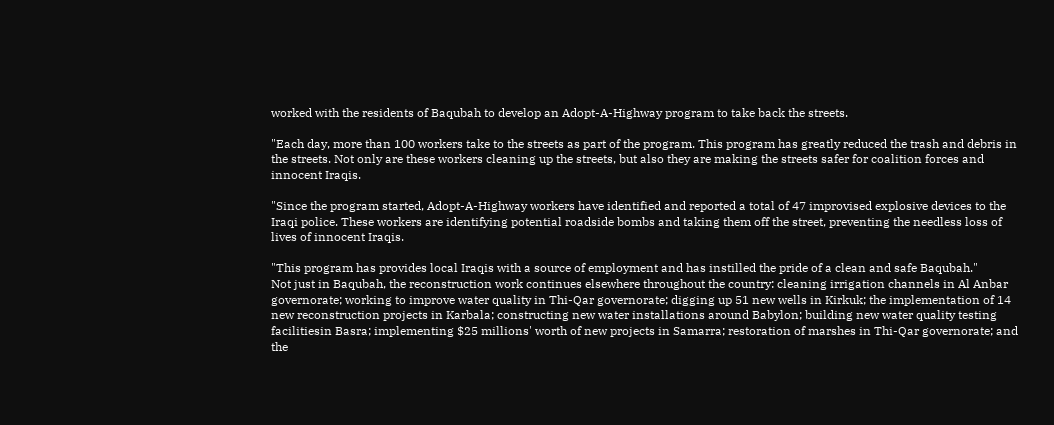worked with the residents of Baqubah to develop an Adopt-A-Highway program to take back the streets.

"Each day, more than 100 workers take to the streets as part of the program. This program has greatly reduced the trash and debris in the streets. Not only are these workers cleaning up the streets, but also they are making the streets safer for coalition forces and innocent Iraqis.

"Since the program started, Adopt-A-Highway workers have identified and reported a total of 47 improvised explosive devices to the Iraqi police. These workers are identifying potential roadside bombs and taking them off the street, preventing the needless loss of lives of innocent Iraqis.

"This program has provides local Iraqis with a source of employment and has instilled the pride of a clean and safe Baqubah."
Not just in Baqubah, the reconstruction work continues elsewhere throughout the country: cleaning irrigation channels in Al Anbar governorate; working to improve water quality in Thi-Qar governorate; digging up 51 new wells in Kirkuk; the implementation of 14 new reconstruction projects in Karbala; constructing new water installations around Babylon; building new water quality testing facilitiesin Basra; implementing $25 millions' worth of new projects in Samarra; restoration of marshes in Thi-Qar governorate; and the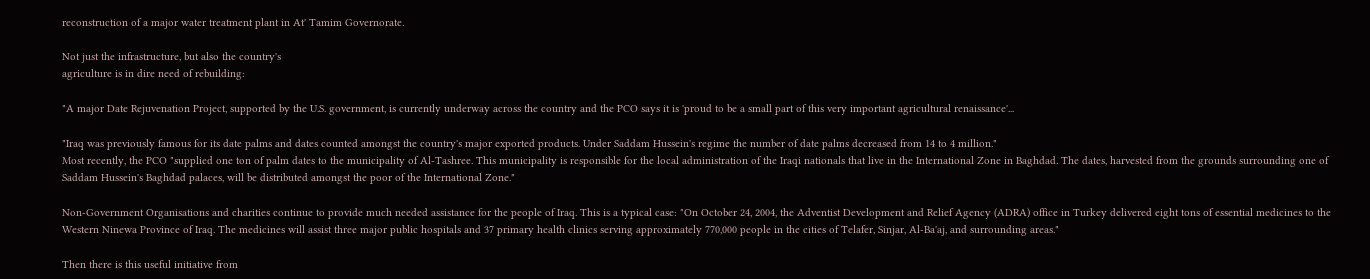reconstruction of a major water treatment plant in At' Tamim Governorate.

Not just the infrastructure, but also the country's
agriculture is in dire need of rebuilding:

"A major Date Rejuvenation Project, supported by the U.S. government, is currently underway across the country and the PCO says it is 'proud to be a small part of this very important agricultural renaissance'...

"Iraq was previously famous for its date palms and dates counted amongst the country's major exported products. Under Saddam Hussein's regime the number of date palms decreased from 14 to 4 million."
Most recently, the PCO "supplied one ton of palm dates to the municipality of Al-Tashree. This municipality is responsible for the local administration of the Iraqi nationals that live in the International Zone in Baghdad. The dates, harvested from the grounds surrounding one of Saddam Hussein's Baghdad palaces, will be distributed amongst the poor of the International Zone."

Non-Government Organisations and charities continue to provide much needed assistance for the people of Iraq. This is a typical case: "On October 24, 2004, the Adventist Development and Relief Agency (ADRA) office in Turkey delivered eight tons of essential medicines to the Western Ninewa Province of Iraq. The medicines will assist three major public hospitals and 37 primary health clinics serving approximately 770,000 people in the cities of Telafer, Sinjar, Al-Ba'aj, and surrounding areas."

Then there is this useful initiative from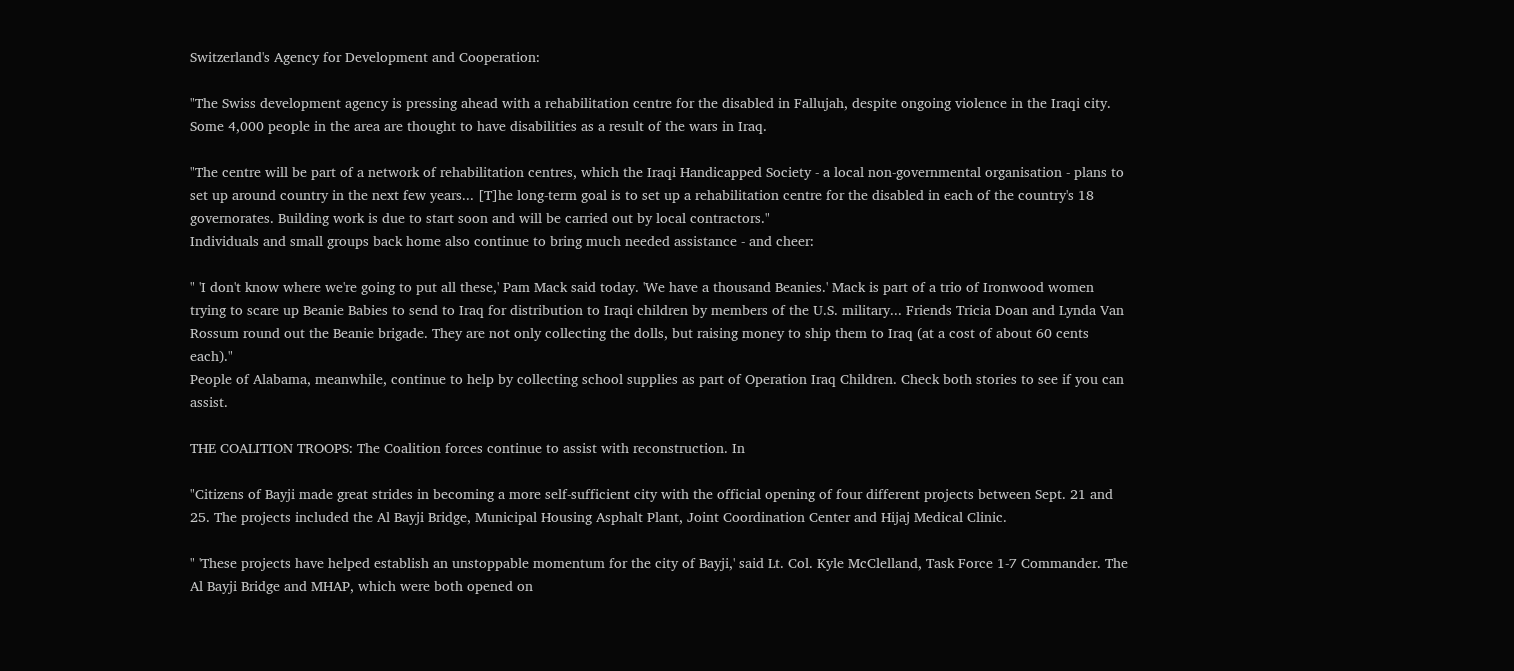Switzerland's Agency for Development and Cooperation:

"The Swiss development agency is pressing ahead with a rehabilitation centre for the disabled in Fallujah, despite ongoing violence in the Iraqi city. Some 4,000 people in the area are thought to have disabilities as a result of the wars in Iraq.

"The centre will be part of a network of rehabilitation centres, which the Iraqi Handicapped Society - a local non-governmental organisation - plans to set up around country in the next few years... [T]he long-term goal is to set up a rehabilitation centre for the disabled in each of the country's 18 governorates. Building work is due to start soon and will be carried out by local contractors."
Individuals and small groups back home also continue to bring much needed assistance - and cheer:

" 'I don't know where we're going to put all these,' Pam Mack said today. 'We have a thousand Beanies.' Mack is part of a trio of Ironwood women trying to scare up Beanie Babies to send to Iraq for distribution to Iraqi children by members of the U.S. military... Friends Tricia Doan and Lynda Van Rossum round out the Beanie brigade. They are not only collecting the dolls, but raising money to ship them to Iraq (at a cost of about 60 cents each)."
People of Alabama, meanwhile, continue to help by collecting school supplies as part of Operation Iraq Children. Check both stories to see if you can assist.

THE COALITION TROOPS: The Coalition forces continue to assist with reconstruction. In

"Citizens of Bayji made great strides in becoming a more self-sufficient city with the official opening of four different projects between Sept. 21 and 25. The projects included the Al Bayji Bridge, Municipal Housing Asphalt Plant, Joint Coordination Center and Hijaj Medical Clinic.

" 'These projects have helped establish an unstoppable momentum for the city of Bayji,' said Lt. Col. Kyle McClelland, Task Force 1-7 Commander. The Al Bayji Bridge and MHAP, which were both opened on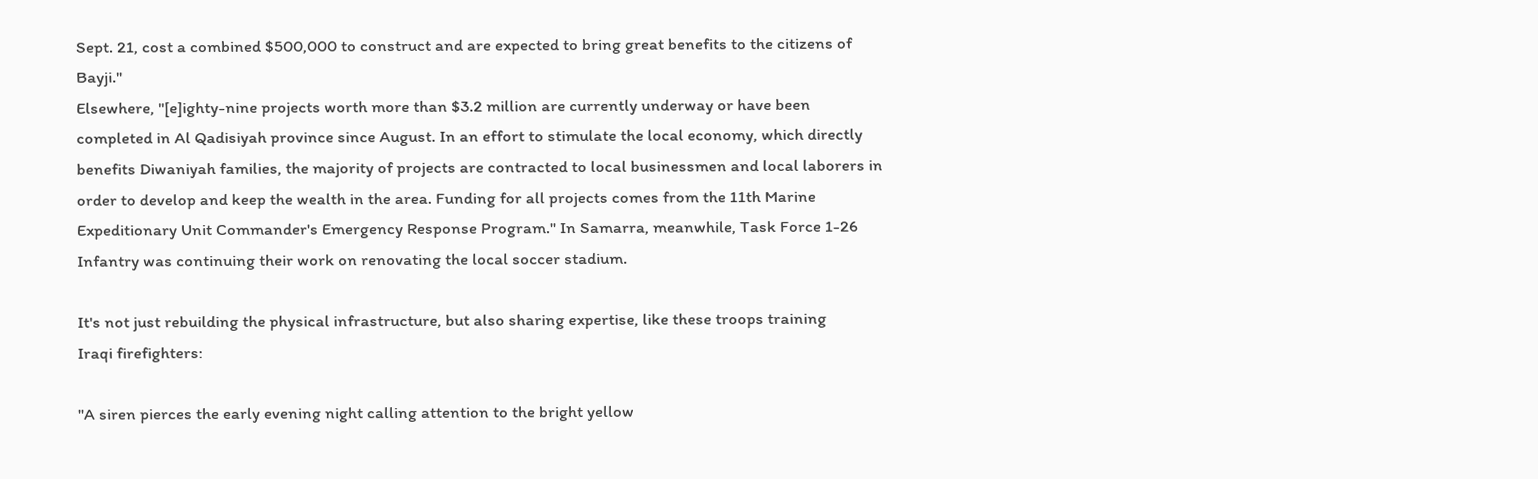Sept. 21, cost a combined $500,000 to construct and are expected to bring great benefits to the citizens of Bayji."
Elsewhere, "[e]ighty-nine projects worth more than $3.2 million are currently underway or have been completed in Al Qadisiyah province since August. In an effort to stimulate the local economy, which directly benefits Diwaniyah families, the majority of projects are contracted to local businessmen and local laborers in order to develop and keep the wealth in the area. Funding for all projects comes from the 11th Marine Expeditionary Unit Commander's Emergency Response Program." In Samarra, meanwhile, Task Force 1-26 Infantry was continuing their work on renovating the local soccer stadium.

It's not just rebuilding the physical infrastructure, but also sharing expertise, like these troops training
Iraqi firefighters:

"A siren pierces the early evening night calling attention to the bright yellow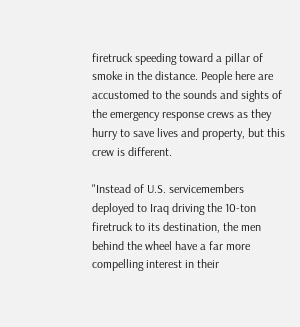firetruck speeding toward a pillar of smoke in the distance. People here are accustomed to the sounds and sights of the emergency response crews as they hurry to save lives and property, but this crew is different.

"Instead of U.S. servicemembers deployed to Iraq driving the 10-ton firetruck to its destination, the men behind the wheel have a far more compelling interest in their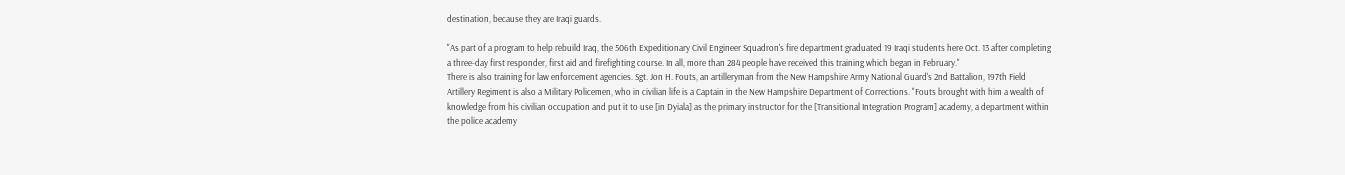destination, because they are Iraqi guards.

"As part of a program to help rebuild Iraq, the 506th Expeditionary Civil Engineer Squadron's fire department graduated 19 Iraqi students here Oct. 13 after completing a three-day first responder, first aid and firefighting course. In all, more than 284 people have received this training which began in February."
There is also training for law enforcement agencies. Sgt. Jon H. Fouts, an artilleryman from the New Hampshire Army National Guard's 2nd Battalion, 197th Field Artillery Regiment is also a Military Policemen, who in civilian life is a Captain in the New Hampshire Department of Corrections. "Fouts brought with him a wealth of knowledge from his civilian occupation and put it to use [in Dyiala] as the primary instructor for the [Transitional Integration Program] academy, a department within the police academy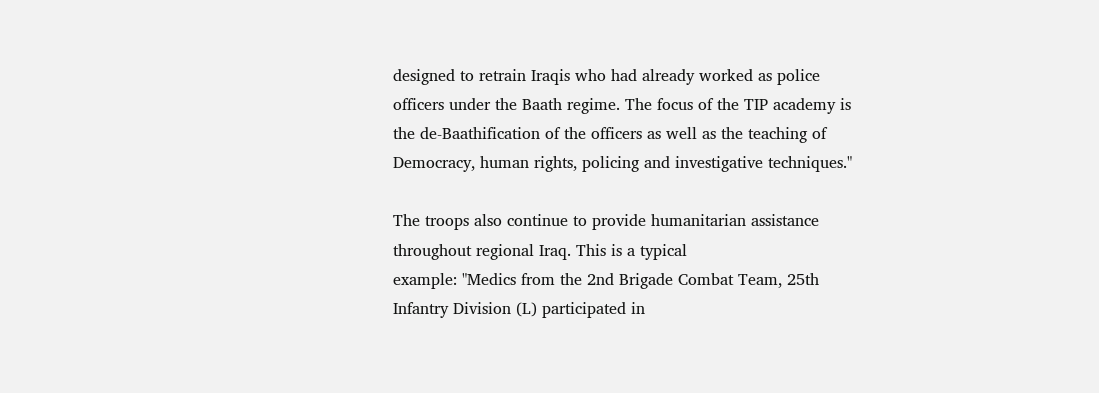designed to retrain Iraqis who had already worked as police officers under the Baath regime. The focus of the TIP academy is the de-Baathification of the officers as well as the teaching of Democracy, human rights, policing and investigative techniques."

The troops also continue to provide humanitarian assistance throughout regional Iraq. This is a typical
example: "Medics from the 2nd Brigade Combat Team, 25th Infantry Division (L) participated in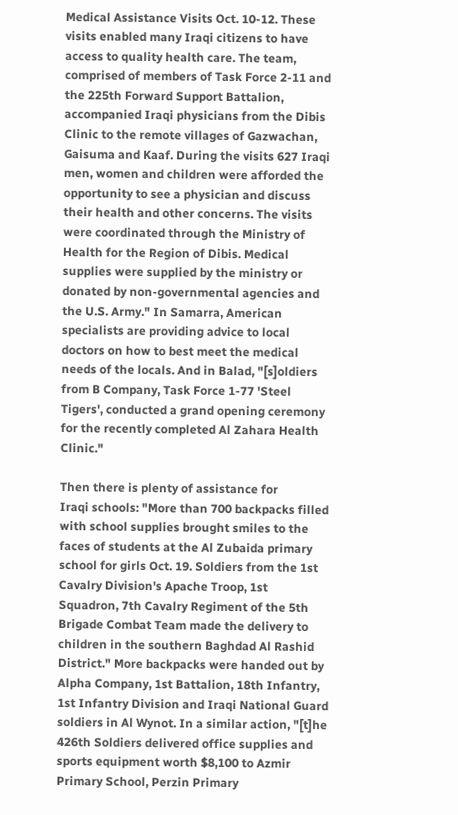Medical Assistance Visits Oct. 10-12. These visits enabled many Iraqi citizens to have access to quality health care. The team, comprised of members of Task Force 2-11 and the 225th Forward Support Battalion, accompanied Iraqi physicians from the Dibis Clinic to the remote villages of Gazwachan, Gaisuma and Kaaf. During the visits 627 Iraqi men, women and children were afforded the opportunity to see a physician and discuss their health and other concerns. The visits were coordinated through the Ministry of Health for the Region of Dibis. Medical supplies were supplied by the ministry or donated by non-governmental agencies and the U.S. Army." In Samarra, American specialists are providing advice to local doctors on how to best meet the medical needs of the locals. And in Balad, "[s]oldiers from B Company, Task Force 1-77 'Steel Tigers', conducted a grand opening ceremony for the recently completed Al Zahara Health Clinic."

Then there is plenty of assistance for
Iraqi schools: "More than 700 backpacks filled with school supplies brought smiles to the faces of students at the Al Zubaida primary school for girls Oct. 19. Soldiers from the 1st Cavalry Division's Apache Troop, 1st Squadron, 7th Cavalry Regiment of the 5th Brigade Combat Team made the delivery to children in the southern Baghdad Al Rashid District." More backpacks were handed out by Alpha Company, 1st Battalion, 18th Infantry, 1st Infantry Division and Iraqi National Guard soldiers in Al Wynot. In a similar action, "[t]he 426th Soldiers delivered office supplies and sports equipment worth $8,100 to Azmir Primary School, Perzin Primary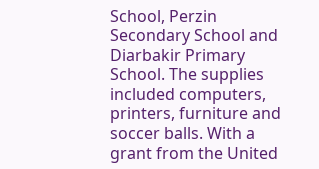School, Perzin Secondary School and Diarbakir Primary School. The supplies included computers, printers, furniture and soccer balls. With a grant from the United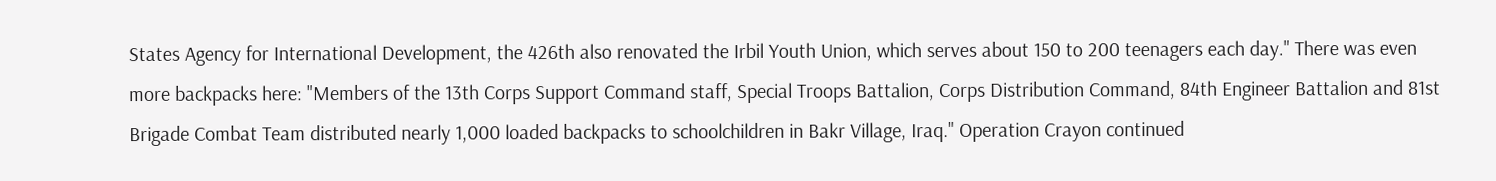States Agency for International Development, the 426th also renovated the Irbil Youth Union, which serves about 150 to 200 teenagers each day." There was even more backpacks here: "Members of the 13th Corps Support Command staff, Special Troops Battalion, Corps Distribution Command, 84th Engineer Battalion and 81st Brigade Combat Team distributed nearly 1,000 loaded backpacks to schoolchildren in Bakr Village, Iraq." Operation Crayon continued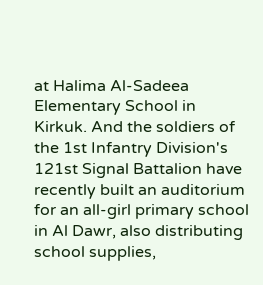at Halima Al-Sadeea Elementary School in Kirkuk. And the soldiers of the 1st Infantry Division's 121st Signal Battalion have recently built an auditorium for an all-girl primary school in Al Dawr, also distributing school supplies,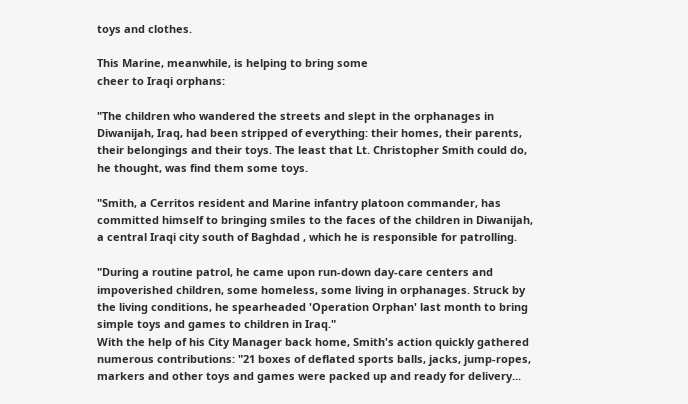toys and clothes.

This Marine, meanwhile, is helping to bring some
cheer to Iraqi orphans:

"The children who wandered the streets and slept in the orphanages in Diwanijah, Iraq, had been stripped of everything: their homes, their parents, their belongings and their toys. The least that Lt. Christopher Smith could do, he thought, was find them some toys.

"Smith, a Cerritos resident and Marine infantry platoon commander, has committed himself to bringing smiles to the faces of the children in Diwanijah, a central Iraqi city south of Baghdad , which he is responsible for patrolling.

"During a routine patrol, he came upon run-down day-care centers and impoverished children, some homeless, some living in orphanages. Struck by the living conditions, he spearheaded 'Operation Orphan' last month to bring simple toys and games to children in Iraq."
With the help of his City Manager back home, Smith's action quickly gathered numerous contributions: "21 boxes of deflated sports balls, jacks, jump-ropes, markers and other toys and games were packed up and ready for delivery...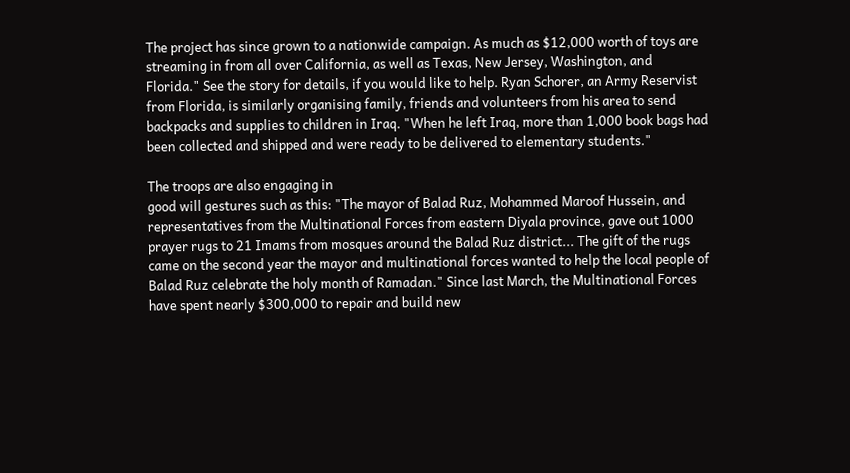The project has since grown to a nationwide campaign. As much as $12,000 worth of toys are streaming in from all over California, as well as Texas, New Jersey, Washington, and Florida." See the story for details, if you would like to help. Ryan Schorer, an Army Reservist from Florida, is similarly organising family, friends and volunteers from his area to send backpacks and supplies to children in Iraq. "When he left Iraq, more than 1,000 book bags had been collected and shipped and were ready to be delivered to elementary students."

The troops are also engaging in
good will gestures such as this: "The mayor of Balad Ruz, Mohammed Maroof Hussein, and representatives from the Multinational Forces from eastern Diyala province, gave out 1000 prayer rugs to 21 Imams from mosques around the Balad Ruz district... The gift of the rugs came on the second year the mayor and multinational forces wanted to help the local people of Balad Ruz celebrate the holy month of Ramadan." Since last March, the Multinational Forces have spent nearly $300,000 to repair and build new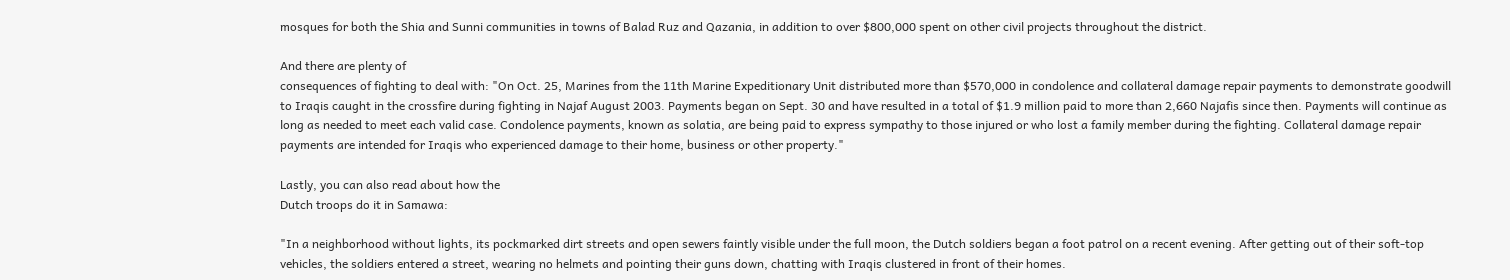mosques for both the Shia and Sunni communities in towns of Balad Ruz and Qazania, in addition to over $800,000 spent on other civil projects throughout the district.

And there are plenty of
consequences of fighting to deal with: "On Oct. 25, Marines from the 11th Marine Expeditionary Unit distributed more than $570,000 in condolence and collateral damage repair payments to demonstrate goodwill to Iraqis caught in the crossfire during fighting in Najaf August 2003. Payments began on Sept. 30 and have resulted in a total of $1.9 million paid to more than 2,660 Najafis since then. Payments will continue as long as needed to meet each valid case. Condolence payments, known as solatia, are being paid to express sympathy to those injured or who lost a family member during the fighting. Collateral damage repair payments are intended for Iraqis who experienced damage to their home, business or other property."

Lastly, you can also read about how the
Dutch troops do it in Samawa:

"In a neighborhood without lights, its pockmarked dirt streets and open sewers faintly visible under the full moon, the Dutch soldiers began a foot patrol on a recent evening. After getting out of their soft-top vehicles, the soldiers entered a street, wearing no helmets and pointing their guns down, chatting with Iraqis clustered in front of their homes.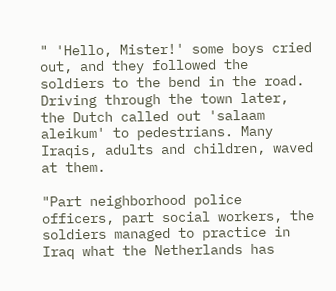" 'Hello, Mister!' some boys cried out, and they followed the soldiers to the bend in the road. Driving through the town later, the Dutch called out 'salaam aleikum' to pedestrians. Many Iraqis, adults and children, waved at them.

"Part neighborhood police officers, part social workers, the soldiers managed to practice in Iraq what the Netherlands has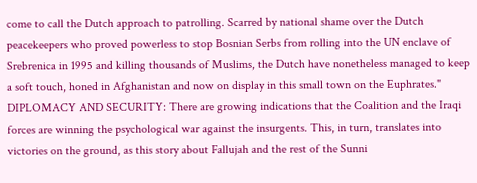come to call the Dutch approach to patrolling. Scarred by national shame over the Dutch peacekeepers who proved powerless to stop Bosnian Serbs from rolling into the UN enclave of Srebrenica in 1995 and killing thousands of Muslims, the Dutch have nonetheless managed to keep a soft touch, honed in Afghanistan and now on display in this small town on the Euphrates."
DIPLOMACY AND SECURITY: There are growing indications that the Coalition and the Iraqi forces are winning the psychological war against the insurgents. This, in turn, translates into victories on the ground, as this story about Fallujah and the rest of the Sunni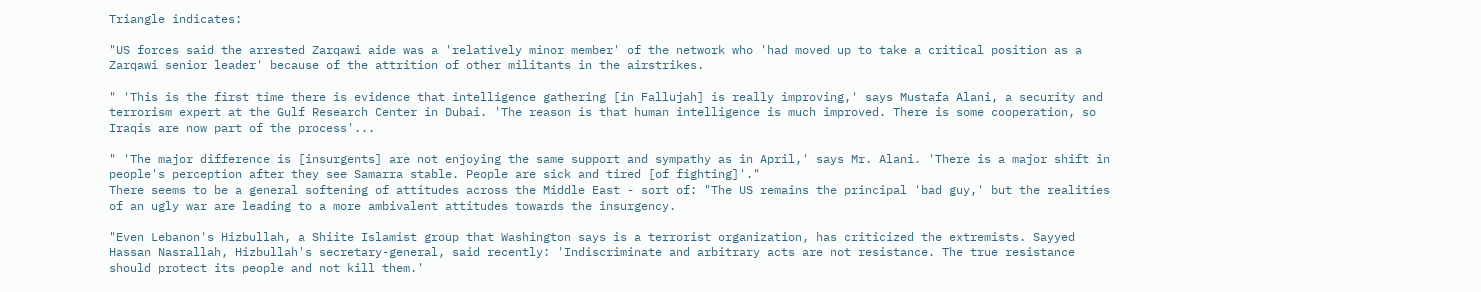Triangle indicates:

"US forces said the arrested Zarqawi aide was a 'relatively minor member' of the network who 'had moved up to take a critical position as a Zarqawi senior leader' because of the attrition of other militants in the airstrikes.

" 'This is the first time there is evidence that intelligence gathering [in Fallujah] is really improving,' says Mustafa Alani, a security and terrorism expert at the Gulf Research Center in Dubai. 'The reason is that human intelligence is much improved. There is some cooperation, so Iraqis are now part of the process'...

" 'The major difference is [insurgents] are not enjoying the same support and sympathy as in April,' says Mr. Alani. 'There is a major shift in people's perception after they see Samarra stable. People are sick and tired [of fighting]'."
There seems to be a general softening of attitudes across the Middle East - sort of: "The US remains the principal 'bad guy,' but the realities of an ugly war are leading to a more ambivalent attitudes towards the insurgency.

"Even Lebanon's Hizbullah, a Shiite Islamist group that Washington says is a terrorist organization, has criticized the extremists. Sayyed Hassan Nasrallah, Hizbullah's secretary-general, said recently: 'Indiscriminate and arbitrary acts are not resistance. The true resistance should protect its people and not kill them.'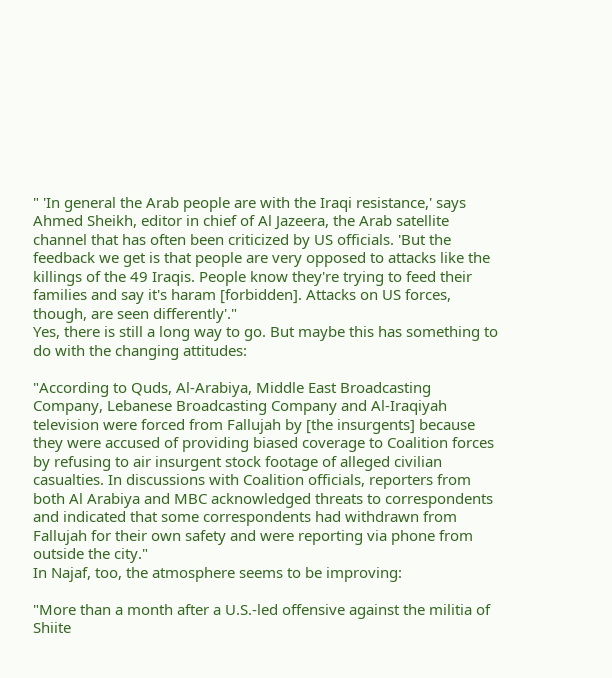" 'In general the Arab people are with the Iraqi resistance,' says Ahmed Sheikh, editor in chief of Al Jazeera, the Arab satellite channel that has often been criticized by US officials. 'But the feedback we get is that people are very opposed to attacks like the killings of the 49 Iraqis. People know they're trying to feed their families and say it's haram [forbidden]. Attacks on US forces, though, are seen differently'."
Yes, there is still a long way to go. But maybe this has something to do with the changing attitudes:

"According to Quds, Al-Arabiya, Middle East Broadcasting Company, Lebanese Broadcasting Company and Al-Iraqiyah television were forced from Fallujah by [the insurgents] because they were accused of providing biased coverage to Coalition forces by refusing to air insurgent stock footage of alleged civilian casualties. In discussions with Coalition officials, reporters from both Al Arabiya and MBC acknowledged threats to correspondents and indicated that some correspondents had withdrawn from Fallujah for their own safety and were reporting via phone from outside the city."
In Najaf, too, the atmosphere seems to be improving:

"More than a month after a U.S.-led offensive against the militia of Shiite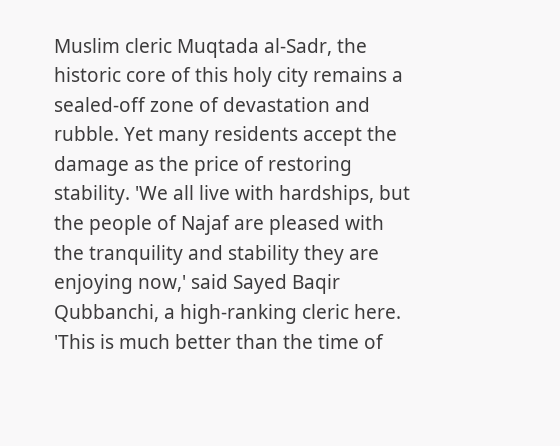Muslim cleric Muqtada al-Sadr, the historic core of this holy city remains a sealed-off zone of devastation and rubble. Yet many residents accept the damage as the price of restoring stability. 'We all live with hardships, but the people of Najaf are pleased with the tranquility and stability they are enjoying now,' said Sayed Baqir Qubbanchi, a high-ranking cleric here. 'This is much better than the time of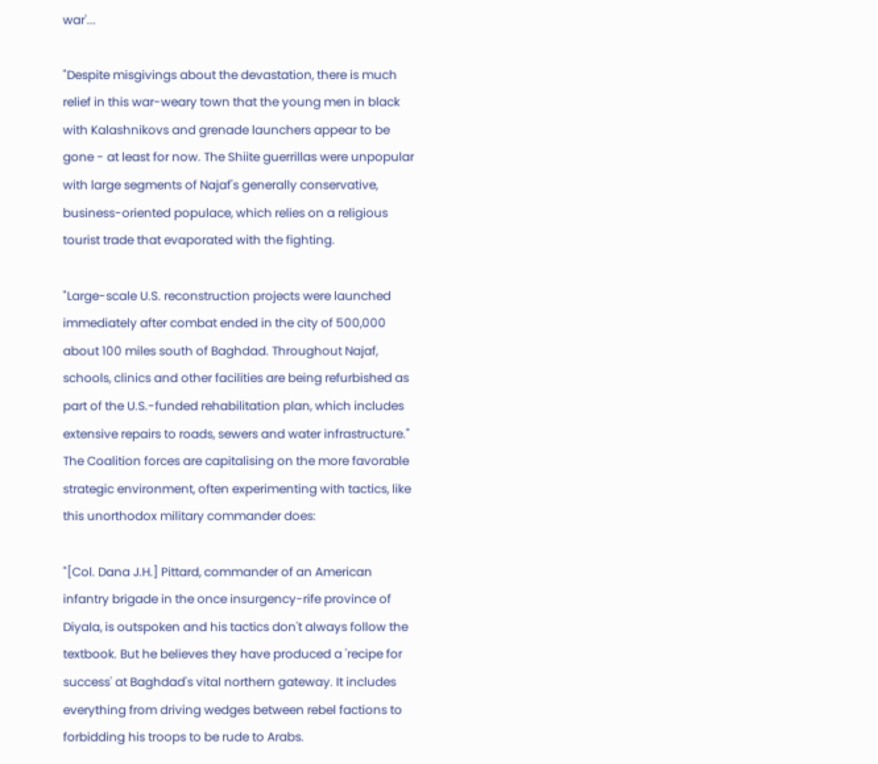war'...

"Despite misgivings about the devastation, there is much relief in this war-weary town that the young men in black with Kalashnikovs and grenade launchers appear to be gone - at least for now. The Shiite guerrillas were unpopular with large segments of Najaf's generally conservative, business-oriented populace, which relies on a religious tourist trade that evaporated with the fighting.

"Large-scale U.S. reconstruction projects were launched immediately after combat ended in the city of 500,000 about 100 miles south of Baghdad. Throughout Najaf, schools, clinics and other facilities are being refurbished as part of the U.S.-funded rehabilitation plan, which includes extensive repairs to roads, sewers and water infrastructure."
The Coalition forces are capitalising on the more favorable strategic environment, often experimenting with tactics, like this unorthodox military commander does:

"[Col. Dana J.H.] Pittard, commander of an American infantry brigade in the once insurgency-rife province of Diyala, is outspoken and his tactics don't always follow the textbook. But he believes they have produced a 'recipe for success' at Baghdad's vital northern gateway. It includes everything from driving wedges between rebel factions to forbidding his troops to be rude to Arabs.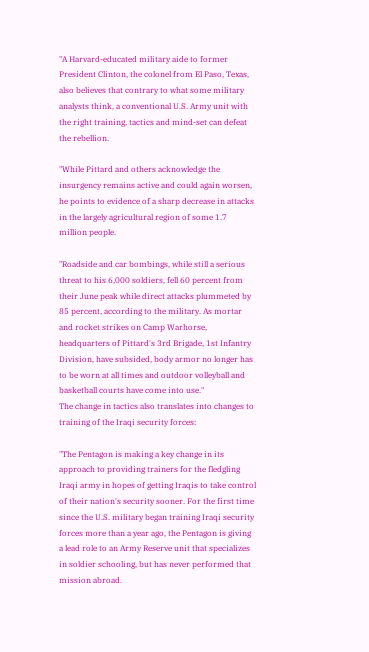"A Harvard-educated military aide to former President Clinton, the colonel from El Paso, Texas, also believes that contrary to what some military analysts think, a conventional U.S. Army unit with the right training, tactics and mind-set can defeat the rebellion.

"While Pittard and others acknowledge the insurgency remains active and could again worsen, he points to evidence of a sharp decrease in attacks in the largely agricultural region of some 1.7 million people.

"Roadside and car bombings, while still a serious threat to his 6,000 soldiers, fell 60 percent from their June peak while direct attacks plummeted by 85 percent, according to the military. As mortar and rocket strikes on Camp Warhorse, headquarters of Pittard's 3rd Brigade, 1st Infantry Division, have subsided, body armor no longer has to be worn at all times and outdoor volleyball and basketball courts have come into use."
The change in tactics also translates into changes to training of the Iraqi security forces:

"The Pentagon is making a key change in its approach to providing trainers for the fledgling Iraqi army in hopes of getting Iraqis to take control of their nation's security sooner. For the first time since the U.S. military began training Iraqi security forces more than a year ago, the Pentagon is giving a lead role to an Army Reserve unit that specializes in soldier schooling, but has never performed that mission abroad.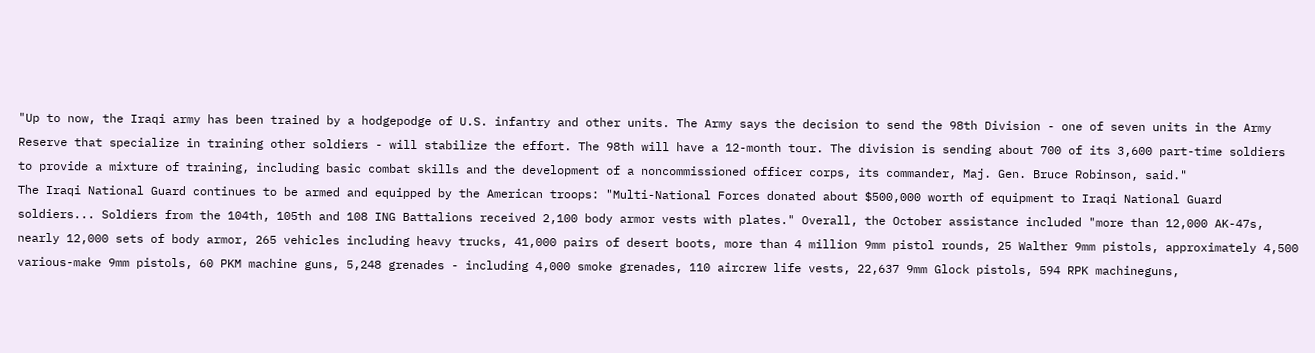"Up to now, the Iraqi army has been trained by a hodgepodge of U.S. infantry and other units. The Army says the decision to send the 98th Division - one of seven units in the Army Reserve that specialize in training other soldiers - will stabilize the effort. The 98th will have a 12-month tour. The division is sending about 700 of its 3,600 part-time soldiers to provide a mixture of training, including basic combat skills and the development of a noncommissioned officer corps, its commander, Maj. Gen. Bruce Robinson, said."
The Iraqi National Guard continues to be armed and equipped by the American troops: "Multi-National Forces donated about $500,000 worth of equipment to Iraqi National Guard soldiers... Soldiers from the 104th, 105th and 108 ING Battalions received 2,100 body armor vests with plates." Overall, the October assistance included "more than 12,000 AK-47s, nearly 12,000 sets of body armor, 265 vehicles including heavy trucks, 41,000 pairs of desert boots, more than 4 million 9mm pistol rounds, 25 Walther 9mm pistols, approximately 4,500 various-make 9mm pistols, 60 PKM machine guns, 5,248 grenades - including 4,000 smoke grenades, 110 aircrew life vests, 22,637 9mm Glock pistols, 594 RPK machineguns,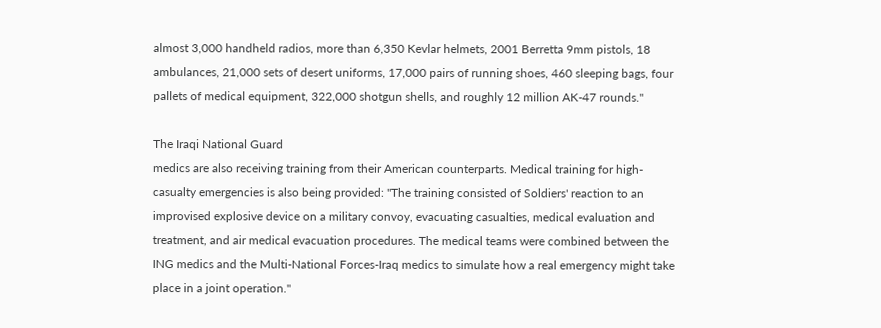almost 3,000 handheld radios, more than 6,350 Kevlar helmets, 2001 Berretta 9mm pistols, 18 ambulances, 21,000 sets of desert uniforms, 17,000 pairs of running shoes, 460 sleeping bags, four pallets of medical equipment, 322,000 shotgun shells, and roughly 12 million AK-47 rounds."

The Iraqi National Guard
medics are also receiving training from their American counterparts. Medical training for high-casualty emergencies is also being provided: "The training consisted of Soldiers' reaction to an improvised explosive device on a military convoy, evacuating casualties, medical evaluation and treatment, and air medical evacuation procedures. The medical teams were combined between the ING medics and the Multi-National Forces-Iraq medics to simulate how a real emergency might take place in a joint operation."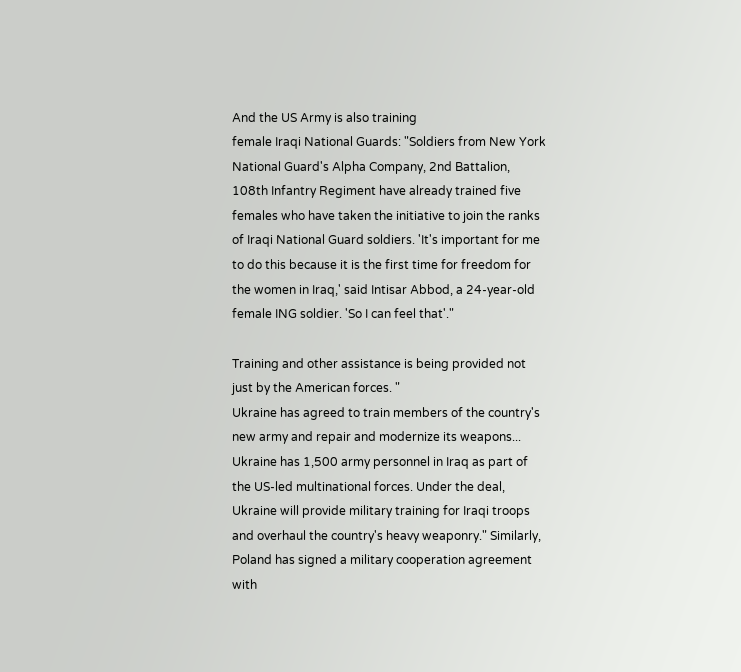And the US Army is also training
female Iraqi National Guards: "Soldiers from New York National Guard's Alpha Company, 2nd Battalion, 108th Infantry Regiment have already trained five females who have taken the initiative to join the ranks of Iraqi National Guard soldiers. 'It's important for me to do this because it is the first time for freedom for the women in Iraq,' said Intisar Abbod, a 24-year-old female ING soldier. 'So I can feel that'."

Training and other assistance is being provided not just by the American forces. "
Ukraine has agreed to train members of the country's new army and repair and modernize its weapons... Ukraine has 1,500 army personnel in Iraq as part of the US-led multinational forces. Under the deal, Ukraine will provide military training for Iraqi troops and overhaul the country's heavy weaponry." Similarly, Poland has signed a military cooperation agreement with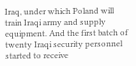Iraq, under which Poland will train Iraqi army and supply equipment. And the first batch of twenty Iraqi security personnel started to receive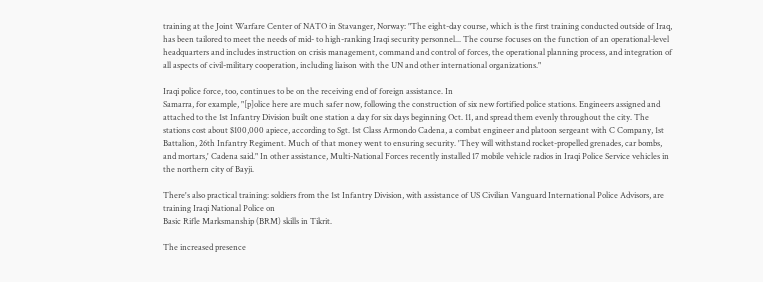training at the Joint Warfare Center of NATO in Stavanger, Norway: "The eight-day course, which is the first training conducted outside of Iraq, has been tailored to meet the needs of mid- to high-ranking Iraqi security personnel... The course focuses on the function of an operational-level headquarters and includes instruction on crisis management, command and control of forces, the operational planning process, and integration of all aspects of civil-military cooperation, including liaison with the UN and other international organizations."

Iraqi police force, too, continues to be on the receiving end of foreign assistance. In
Samarra, for example, "[p]olice here are much safer now, following the construction of six new fortified police stations. Engineers assigned and attached to the 1st Infantry Division built one station a day for six days beginning Oct. 11, and spread them evenly throughout the city. The stations cost about $100,000 apiece, according to Sgt. 1st Class Armondo Cadena, a combat engineer and platoon sergeant with C Company, 1st Battalion, 26th Infantry Regiment. Much of that money went to ensuring security. 'They will withstand rocket-propelled grenades, car bombs, and mortars,' Cadena said." In other assistance, Multi-National Forces recently installed 17 mobile vehicle radios in Iraqi Police Service vehicles in the northern city of Bayji.

There's also practical training: soldiers from the 1st Infantry Division, with assistance of US Civilian Vanguard International Police Advisors, are training Iraqi National Police on
Basic Rifle Marksmanship (BRM) skills in Tikrit.

The increased presence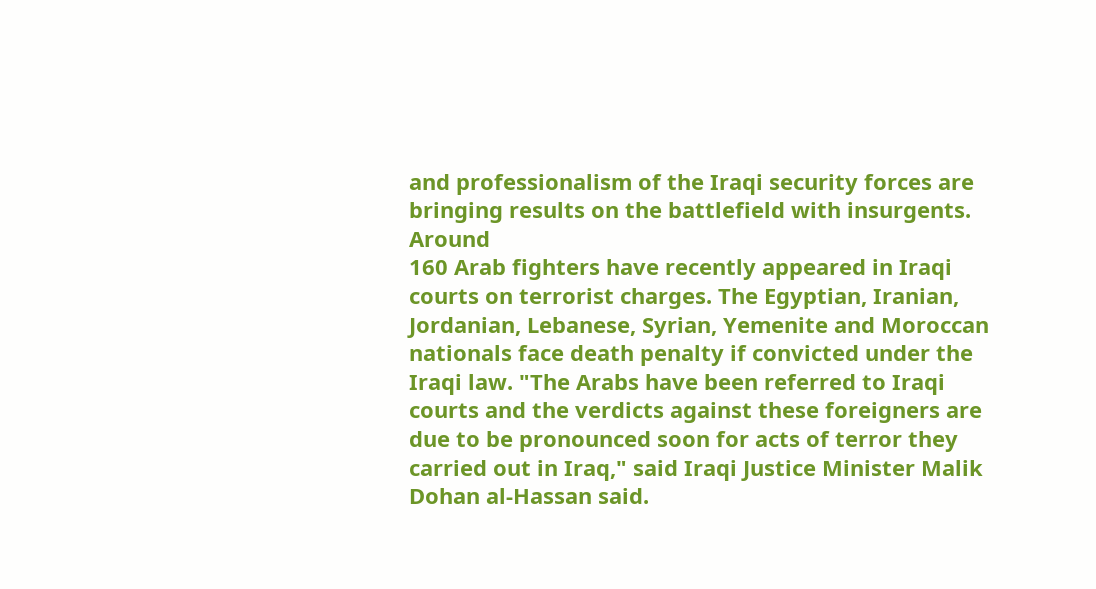and professionalism of the Iraqi security forces are bringing results on the battlefield with insurgents. Around
160 Arab fighters have recently appeared in Iraqi courts on terrorist charges. The Egyptian, Iranian, Jordanian, Lebanese, Syrian, Yemenite and Moroccan nationals face death penalty if convicted under the Iraqi law. "The Arabs have been referred to Iraqi courts and the verdicts against these foreigners are due to be pronounced soon for acts of terror they carried out in Iraq," said Iraqi Justice Minister Malik Dohan al-Hassan said.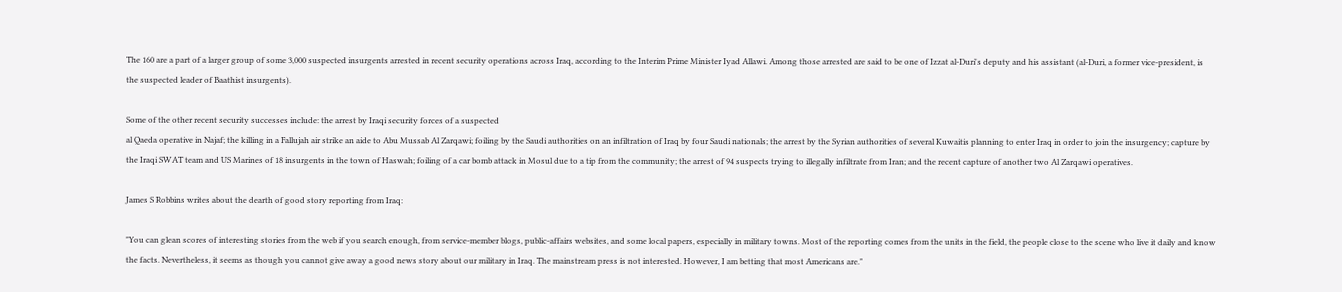The 160 are a part of a larger group of some 3,000 suspected insurgents arrested in recent security operations across Iraq, according to the Interim Prime Minister Iyad Allawi. Among those arrested are said to be one of Izzat al-Duri's deputy and his assistant (al-Duri, a former vice-president, is the suspected leader of Baathist insurgents).

Some of the other recent security successes include: the arrest by Iraqi security forces of a suspected
al Qaeda operative in Najaf; the killing in a Fallujah air strike an aide to Abu Mussab Al Zarqawi; foiling by the Saudi authorities on an infiltration of Iraq by four Saudi nationals; the arrest by the Syrian authorities of several Kuwaitis planning to enter Iraq in order to join the insurgency; capture by the Iraqi SWAT team and US Marines of 18 insurgents in the town of Haswah; foiling of a car bomb attack in Mosul due to a tip from the community; the arrest of 94 suspects trying to illegally infiltrate from Iran; and the recent capture of another two Al Zarqawi operatives.

James S Robbins writes about the dearth of good story reporting from Iraq:

"You can glean scores of interesting stories from the web if you search enough, from service-member blogs, public-affairs websites, and some local papers, especially in military towns. Most of the reporting comes from the units in the field, the people close to the scene who live it daily and know the facts. Nevertheless, it seems as though you cannot give away a good news story about our military in Iraq. The mainstream press is not interested. However, I am betting that most Americans are."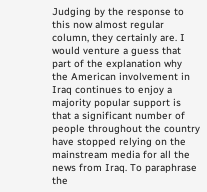Judging by the response to this now almost regular column, they certainly are. I would venture a guess that part of the explanation why the American involvement in Iraq continues to enjoy a majority popular support is that a significant number of people throughout the country have stopped relying on the mainstream media for all the news from Iraq. To paraphrase the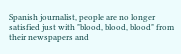Spanish journalist, people are no longer satisfied just with "blood, blood, blood" from their newspapers and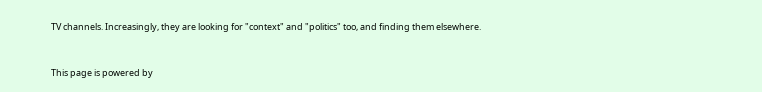TV channels. Increasingly, they are looking for "context" and "politics" too, and finding them elsewhere.


This page is powered by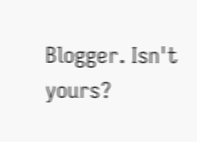Blogger. Isn't yours?